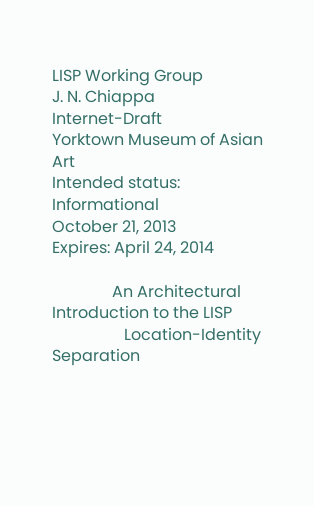LISP Working Group                                         J. N. Chiappa
Internet-Draft                              Yorktown Museum of Asian Art
Intended status: Informational                          October 21, 2013
Expires: April 24, 2014

               An Architectural Introduction to the LISP
                  Location-Identity Separation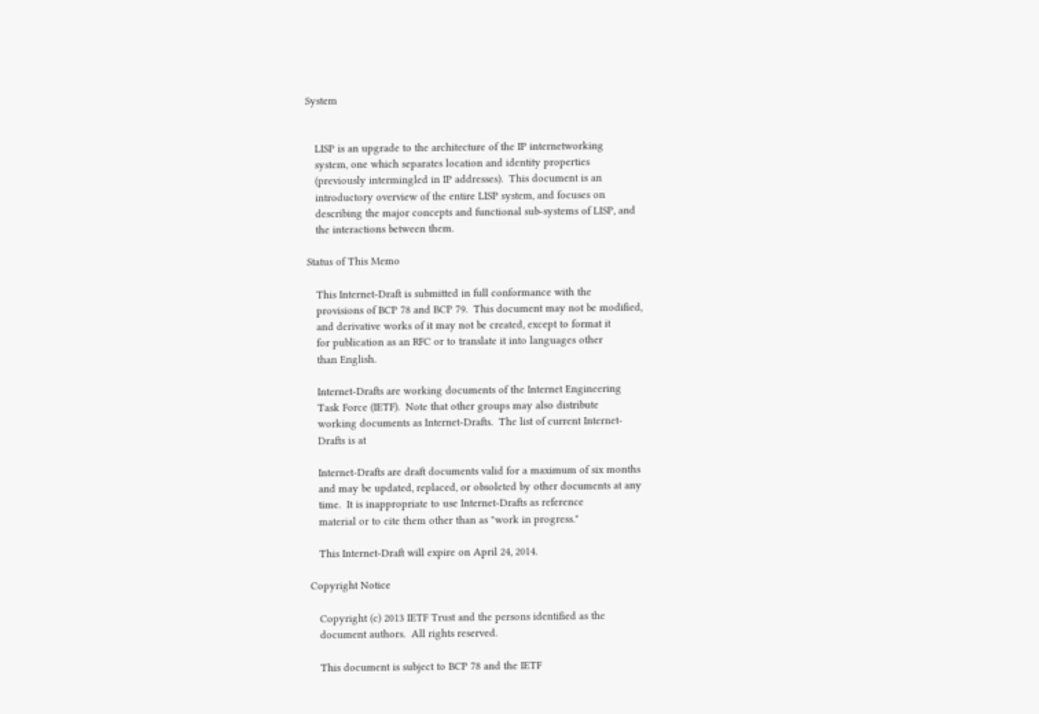System


   LISP is an upgrade to the architecture of the IP internetworking
   system, one which separates location and identity properties
   (previously intermingled in IP addresses).  This document is an
   introductory overview of the entire LISP system, and focuses on
   describing the major concepts and functional sub-systems of LISP, and
   the interactions between them.

Status of This Memo

   This Internet-Draft is submitted in full conformance with the
   provisions of BCP 78 and BCP 79.  This document may not be modified,
   and derivative works of it may not be created, except to format it
   for publication as an RFC or to translate it into languages other
   than English.

   Internet-Drafts are working documents of the Internet Engineering
   Task Force (IETF).  Note that other groups may also distribute
   working documents as Internet-Drafts.  The list of current Internet-
   Drafts is at

   Internet-Drafts are draft documents valid for a maximum of six months
   and may be updated, replaced, or obsoleted by other documents at any
   time.  It is inappropriate to use Internet-Drafts as reference
   material or to cite them other than as "work in progress."

   This Internet-Draft will expire on April 24, 2014.

Copyright Notice

   Copyright (c) 2013 IETF Trust and the persons identified as the
   document authors.  All rights reserved.

   This document is subject to BCP 78 and the IETF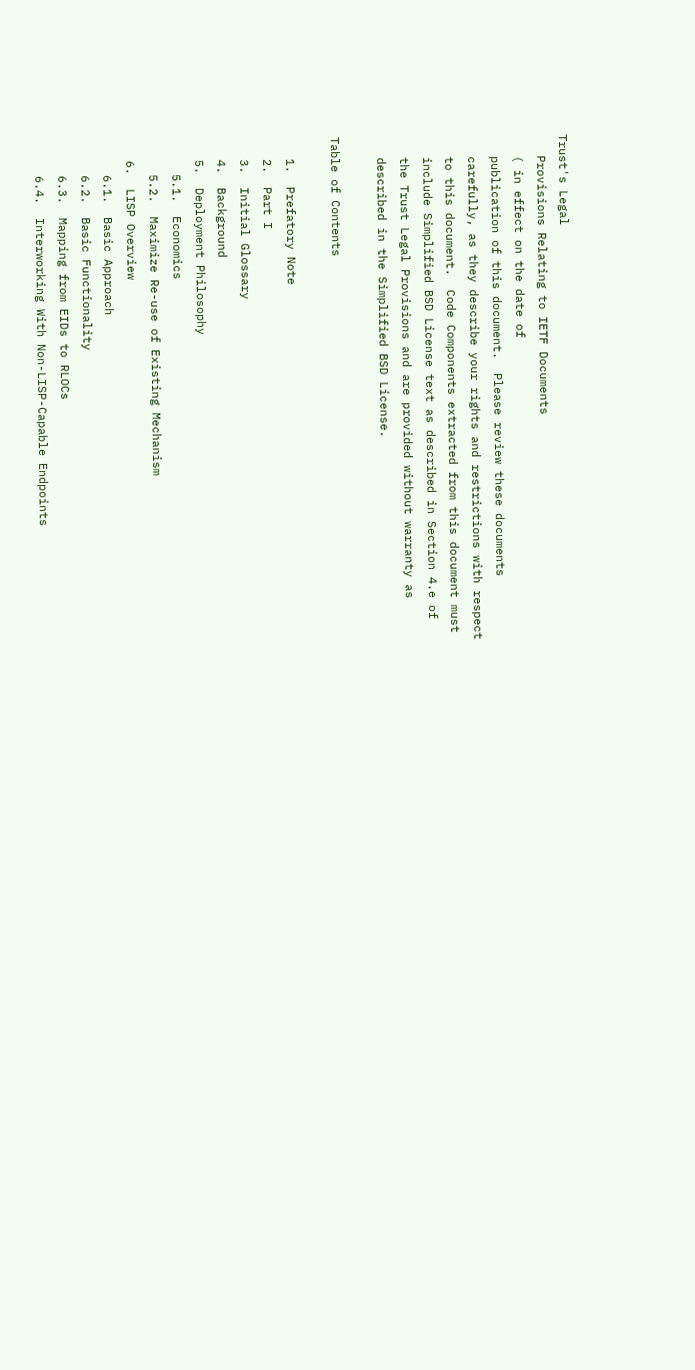Trust's Legal
   Provisions Relating to IETF Documents
   ( in effect on the date of
   publication of this document.  Please review these documents
   carefully, as they describe your rights and restrictions with respect
   to this document.  Code Components extracted from this document must
   include Simplified BSD License text as described in Section 4.e of
   the Trust Legal Provisions and are provided without warranty as
   described in the Simplified BSD License.

Table of Contents

   1.  Prefatory Note
   2.  Part I
   3.  Initial Glossary
   4.  Background
   5.  Deployment Philosophy
     5.1.  Economics
     5.2.  Maximize Re-use of Existing Mechanism
   6.  LISP Overview
     6.1.  Basic Approach
     6.2.  Basic Functionality
     6.3.  Mapping from EIDs to RLOCs
     6.4.  Interworking With Non-LISP-Capable Endpoints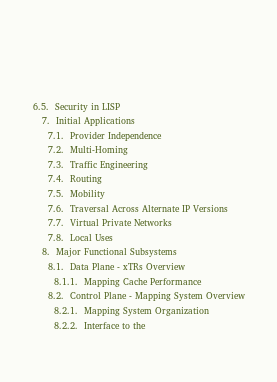6.5.  Security in LISP
   7.  Initial Applications
     7.1.  Provider Independence
     7.2.  Multi-Homing
     7.3.  Traffic Engineering
     7.4.  Routing
     7.5.  Mobility
     7.6.  Traversal Across Alternate IP Versions
     7.7.  Virtual Private Networks
     7.8.  Local Uses
   8.  Major Functional Subsystems
     8.1.  Data Plane - xTRs Overview
       8.1.1.  Mapping Cache Performance
     8.2.  Control Plane - Mapping System Overview
       8.2.1.  Mapping System Organization
       8.2.2.  Interface to the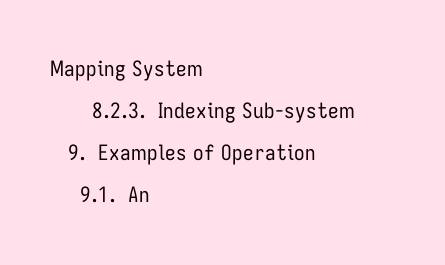Mapping System
       8.2.3.  Indexing Sub-system
   9.  Examples of Operation
     9.1.  An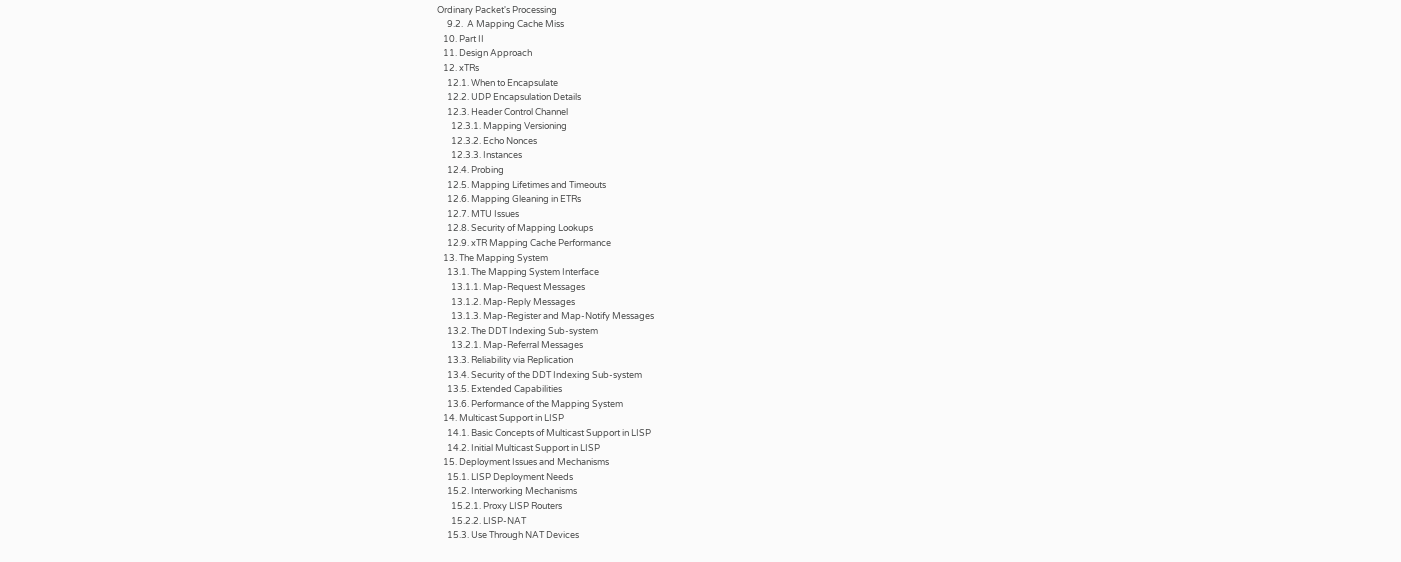Ordinary Packet's Processing
     9.2.  A Mapping Cache Miss
   10. Part II
   11. Design Approach
   12. xTRs
     12.1. When to Encapsulate
     12.2. UDP Encapsulation Details
     12.3. Header Control Channel
       12.3.1. Mapping Versioning
       12.3.2. Echo Nonces
       12.3.3. Instances
     12.4. Probing
     12.5. Mapping Lifetimes and Timeouts
     12.6. Mapping Gleaning in ETRs
     12.7. MTU Issues
     12.8. Security of Mapping Lookups
     12.9. xTR Mapping Cache Performance
   13. The Mapping System
     13.1. The Mapping System Interface
       13.1.1. Map-Request Messages
       13.1.2. Map-Reply Messages
       13.1.3. Map-Register and Map-Notify Messages
     13.2. The DDT Indexing Sub-system
       13.2.1. Map-Referral Messages
     13.3. Reliability via Replication
     13.4. Security of the DDT Indexing Sub-system
     13.5. Extended Capabilities
     13.6. Performance of the Mapping System
   14. Multicast Support in LISP
     14.1. Basic Concepts of Multicast Support in LISP
     14.2. Initial Multicast Support in LISP
   15. Deployment Issues and Mechanisms
     15.1. LISP Deployment Needs
     15.2. Interworking Mechanisms
       15.2.1. Proxy LISP Routers
       15.2.2. LISP-NAT
     15.3. Use Through NAT Devices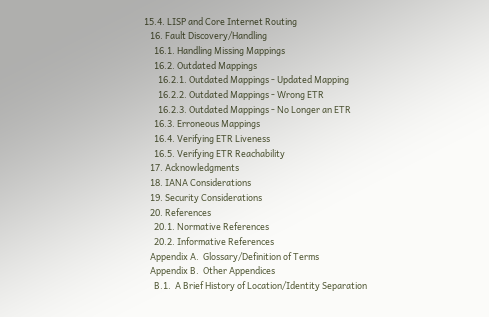15.4. LISP and Core Internet Routing
   16. Fault Discovery/Handling
     16.1. Handling Missing Mappings
     16.2. Outdated Mappings
       16.2.1. Outdated Mappings - Updated Mapping
       16.2.2. Outdated Mappings - Wrong ETR
       16.2.3. Outdated Mappings - No Longer an ETR
     16.3. Erroneous Mappings
     16.4. Verifying ETR Liveness
     16.5. Verifying ETR Reachability
   17. Acknowledgments
   18. IANA Considerations
   19. Security Considerations
   20. References
     20.1. Normative References
     20.2. Informative References
   Appendix A.  Glossary/Definition of Terms
   Appendix B.  Other Appendices
     B.1.  A Brief History of Location/Identity Separation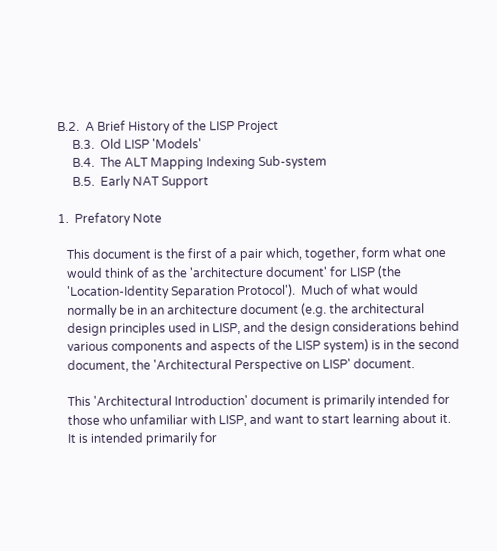B.2.  A Brief History of the LISP Project
     B.3.  Old LISP 'Models'
     B.4.  The ALT Mapping Indexing Sub-system
     B.5.  Early NAT Support

1.  Prefatory Note

   This document is the first of a pair which, together, form what one
   would think of as the 'architecture document' for LISP (the
   'Location-Identity Separation Protocol').  Much of what would
   normally be in an architecture document (e.g. the architectural
   design principles used in LISP, and the design considerations behind
   various components and aspects of the LISP system) is in the second
   document, the 'Architectural Perspective on LISP' document.

   This 'Architectural Introduction' document is primarily intended for
   those who unfamiliar with LISP, and want to start learning about it.
   It is intended primarily for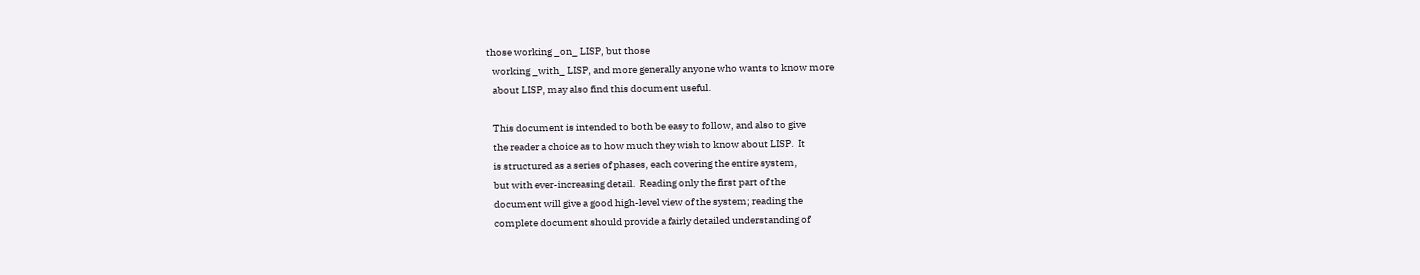those working _on_ LISP, but those
   working _with_ LISP, and more generally anyone who wants to know more
   about LISP, may also find this document useful.

   This document is intended to both be easy to follow, and also to give
   the reader a choice as to how much they wish to know about LISP.  It
   is structured as a series of phases, each covering the entire system,
   but with ever-increasing detail.  Reading only the first part of the
   document will give a good high-level view of the system; reading the
   complete document should provide a fairly detailed understanding of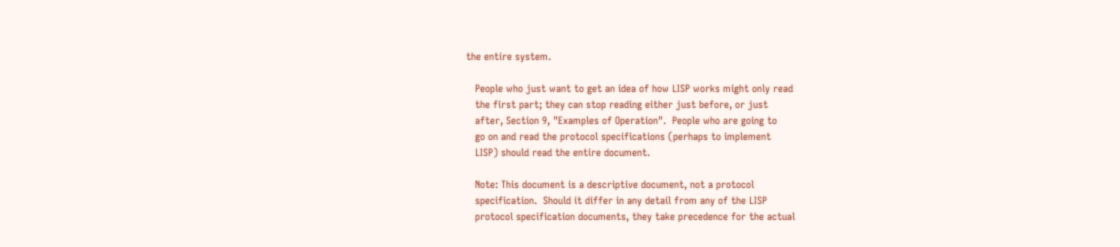the entire system.

   People who just want to get an idea of how LISP works might only read
   the first part; they can stop reading either just before, or just
   after, Section 9, "Examples of Operation".  People who are going to
   go on and read the protocol specifications (perhaps to implement
   LISP) should read the entire document.

   Note: This document is a descriptive document, not a protocol
   specification.  Should it differ in any detail from any of the LISP
   protocol specification documents, they take precedence for the actual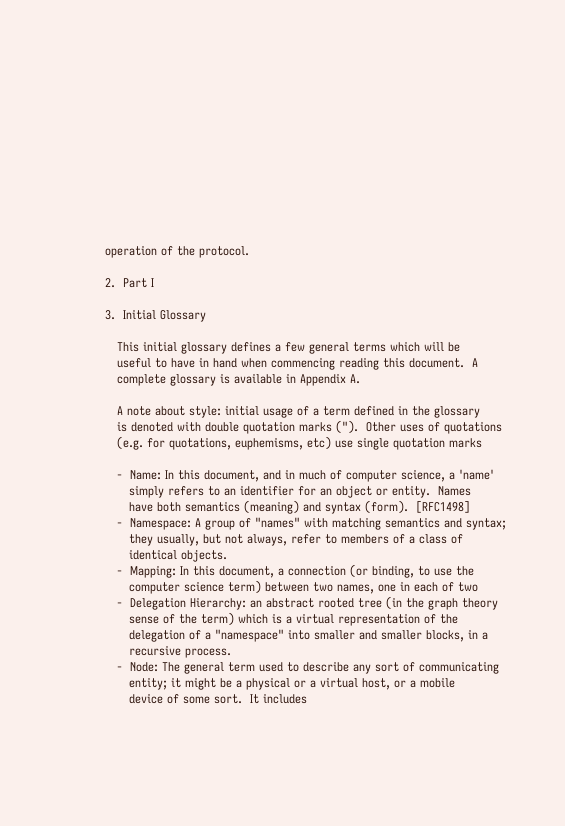operation of the protocol.

2.  Part I

3.  Initial Glossary

   This initial glossary defines a few general terms which will be
   useful to have in hand when commencing reading this document.  A
   complete glossary is available in Appendix A.

   A note about style: initial usage of a term defined in the glossary
   is denoted with double quotation marks (").  Other uses of quotations
   (e.g. for quotations, euphemisms, etc) use single quotation marks

   -  Name: In this document, and in much of computer science, a 'name'
      simply refers to an identifier for an object or entity.  Names
      have both semantics (meaning) and syntax (form).  [RFC1498]
   -  Namespace: A group of "names" with matching semantics and syntax;
      they usually, but not always, refer to members of a class of
      identical objects.
   -  Mapping: In this document, a connection (or binding, to use the
      computer science term) between two names, one in each of two
   -  Delegation Hierarchy: an abstract rooted tree (in the graph theory
      sense of the term) which is a virtual representation of the
      delegation of a "namespace" into smaller and smaller blocks, in a
      recursive process.
   -  Node: The general term used to describe any sort of communicating
      entity; it might be a physical or a virtual host, or a mobile
      device of some sort.  It includes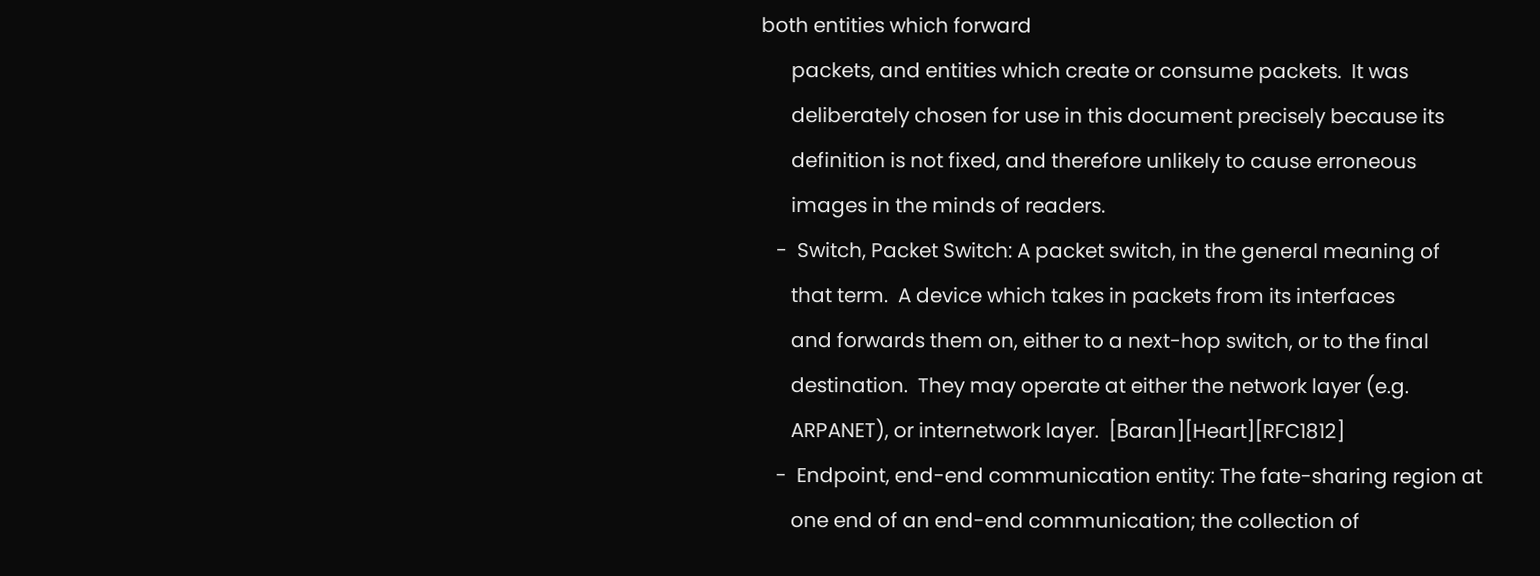both entities which forward
      packets, and entities which create or consume packets.  It was
      deliberately chosen for use in this document precisely because its
      definition is not fixed, and therefore unlikely to cause erroneous
      images in the minds of readers.
   -  Switch, Packet Switch: A packet switch, in the general meaning of
      that term.  A device which takes in packets from its interfaces
      and forwards them on, either to a next-hop switch, or to the final
      destination.  They may operate at either the network layer (e.g.
      ARPANET), or internetwork layer.  [Baran][Heart][RFC1812]
   -  Endpoint, end-end communication entity: The fate-sharing region at
      one end of an end-end communication; the collection of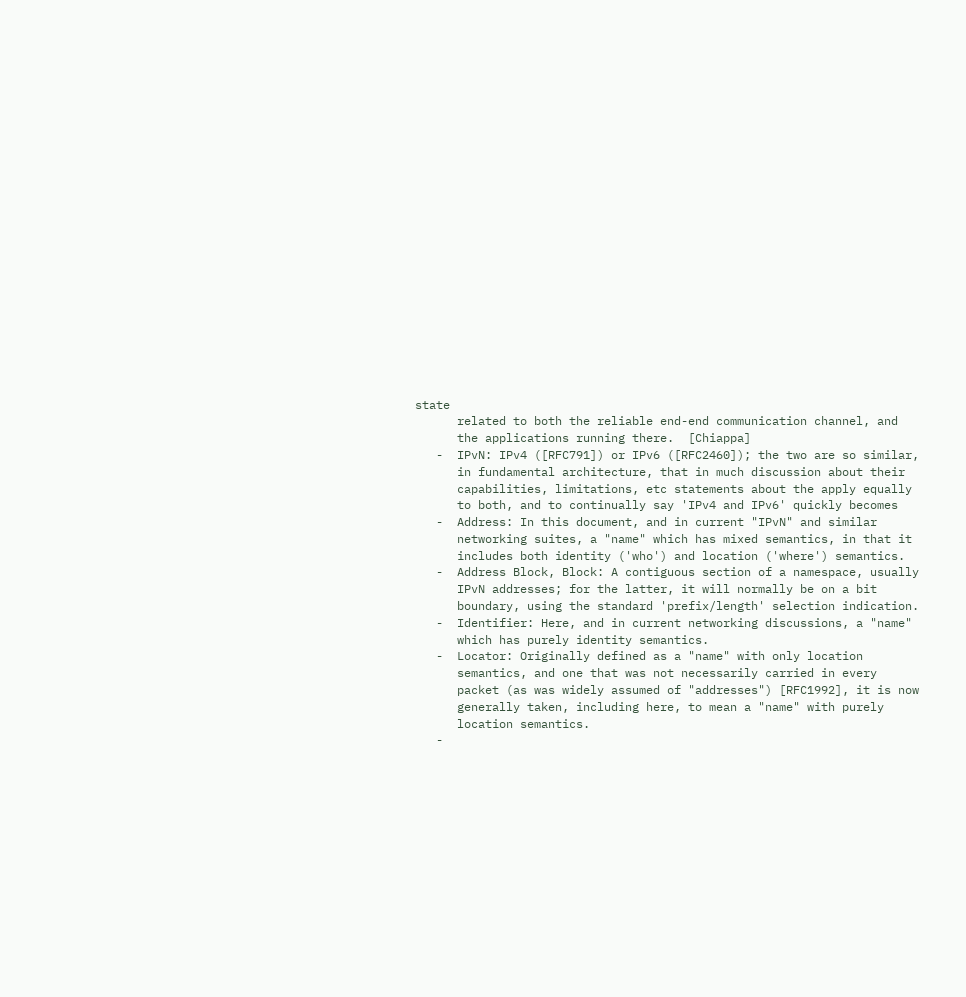state
      related to both the reliable end-end communication channel, and
      the applications running there.  [Chiappa]
   -  IPvN: IPv4 ([RFC791]) or IPv6 ([RFC2460]); the two are so similar,
      in fundamental architecture, that in much discussion about their
      capabilities, limitations, etc statements about the apply equally
      to both, and to continually say 'IPv4 and IPv6' quickly becomes
   -  Address: In this document, and in current "IPvN" and similar
      networking suites, a "name" which has mixed semantics, in that it
      includes both identity ('who') and location ('where') semantics.
   -  Address Block, Block: A contiguous section of a namespace, usually
      IPvN addresses; for the latter, it will normally be on a bit
      boundary, using the standard 'prefix/length' selection indication.
   -  Identifier: Here, and in current networking discussions, a "name"
      which has purely identity semantics.
   -  Locator: Originally defined as a "name" with only location
      semantics, and one that was not necessarily carried in every
      packet (as was widely assumed of "addresses") [RFC1992], it is now
      generally taken, including here, to mean a "name" with purely
      location semantics.
   -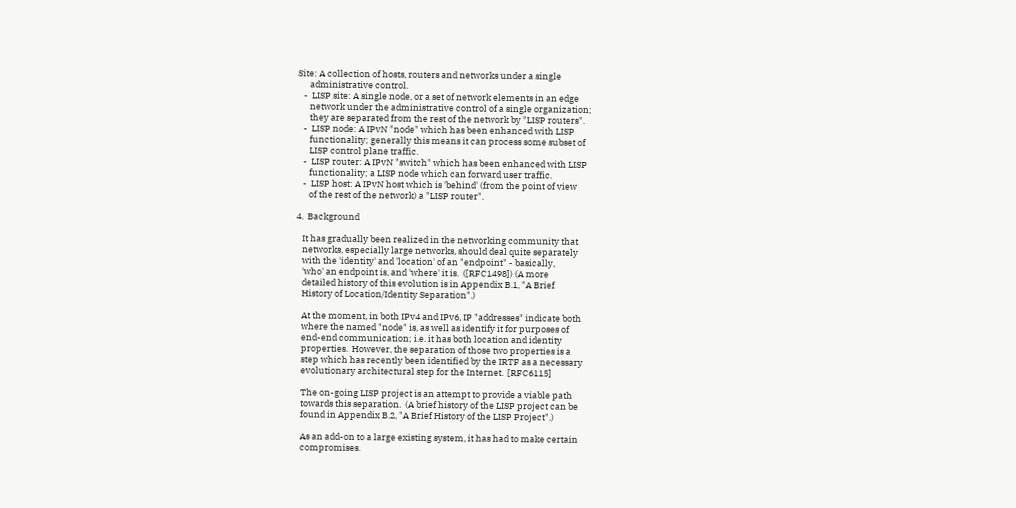Site: A collection of hosts, routers and networks under a single
      administrative control.
   -  LISP site: A single node, or a set of network elements in an edge
      network under the administrative control of a single organization;
      they are separated from the rest of the network by "LISP routers".
   -  LISP node: A IPvN "node" which has been enhanced with LISP
      functionality; generally this means it can process some subset of
      LISP control plane traffic.
   -  LISP router: A IPvN "switch" which has been enhanced with LISP
      functionality; a LISP node which can forward user traffic.
   -  LISP host: A IPvN host which is 'behind' (from the point of view
      of the rest of the network) a "LISP router".

4.  Background

   It has gradually been realized in the networking community that
   networks, especially large networks, should deal quite separately
   with the 'identity' and 'location' of an "endpoint" - basically,
   'who' an endpoint is, and 'where' it is.  ([RFC1498]) (A more
   detailed history of this evolution is in Appendix B.1, "A Brief
   History of Location/Identity Separation".)

   At the moment, in both IPv4 and IPv6, IP "addresses" indicate both
   where the named "node" is, as well as identify it for purposes of
   end-end communication; i.e. it has both location and identity
   properties.  However, the separation of those two properties is a
   step which has recently been identified by the IRTF as a necessary
   evolutionary architectural step for the Internet.  [RFC6115]

   The on-going LISP project is an attempt to provide a viable path
   towards this separation.  (A brief history of the LISP project can be
   found in Appendix B.2, "A Brief History of the LISP Project".)

   As an add-on to a large existing system, it has had to make certain
   compromises.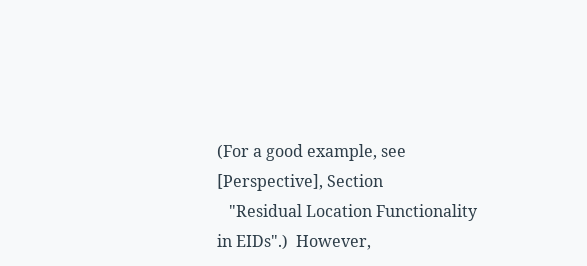(For a good example, see [Perspective], Section
   "Residual Location Functionality in EIDs".)  However,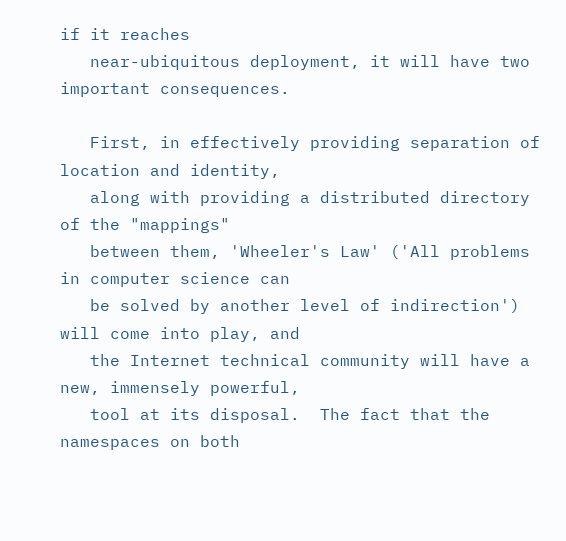if it reaches
   near-ubiquitous deployment, it will have two important consequences.

   First, in effectively providing separation of location and identity,
   along with providing a distributed directory of the "mappings"
   between them, 'Wheeler's Law' ('All problems in computer science can
   be solved by another level of indirection') will come into play, and
   the Internet technical community will have a new, immensely powerful,
   tool at its disposal.  The fact that the namespaces on both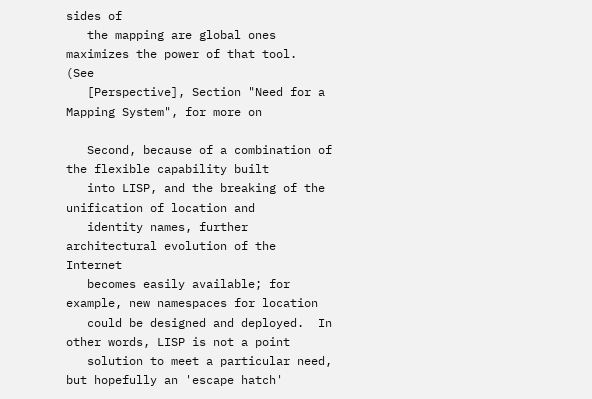sides of
   the mapping are global ones maximizes the power of that tool.  (See
   [Perspective], Section "Need for a Mapping System", for more on

   Second, because of a combination of the flexible capability built
   into LISP, and the breaking of the unification of location and
   identity names, further architectural evolution of the Internet
   becomes easily available; for example, new namespaces for location
   could be designed and deployed.  In other words, LISP is not a point
   solution to meet a particular need, but hopefully an 'escape hatch'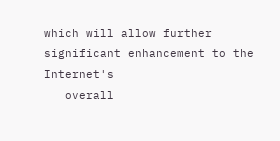which will allow further significant enhancement to the Internet's
   overall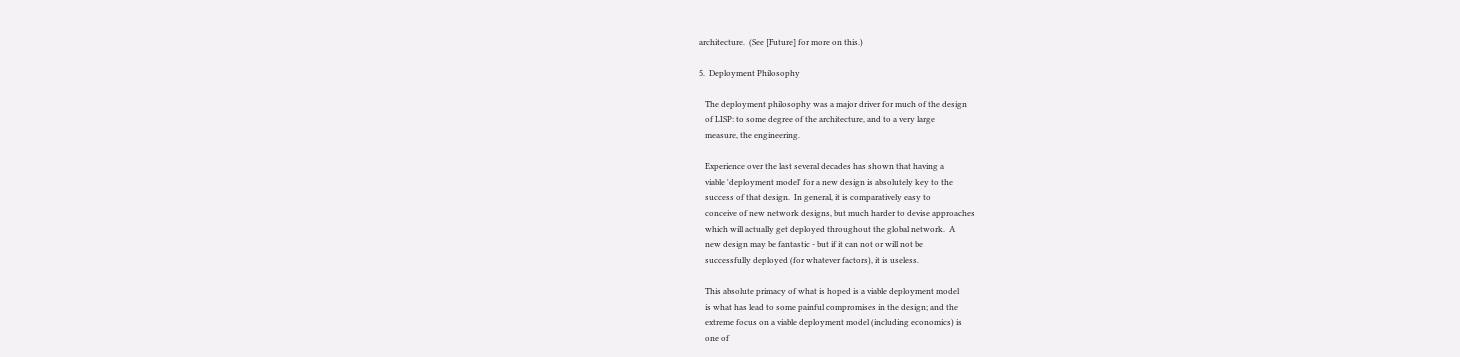architecture.  (See [Future] for more on this.)

5.  Deployment Philosophy

   The deployment philosophy was a major driver for much of the design
   of LISP: to some degree of the architecture, and to a very large
   measure, the engineering.

   Experience over the last several decades has shown that having a
   viable 'deployment model' for a new design is absolutely key to the
   success of that design.  In general, it is comparatively easy to
   conceive of new network designs, but much harder to devise approaches
   which will actually get deployed throughout the global network.  A
   new design may be fantastic - but if it can not or will not be
   successfully deployed (for whatever factors), it is useless.

   This absolute primacy of what is hoped is a viable deployment model
   is what has lead to some painful compromises in the design; and the
   extreme focus on a viable deployment model (including economics) is
   one of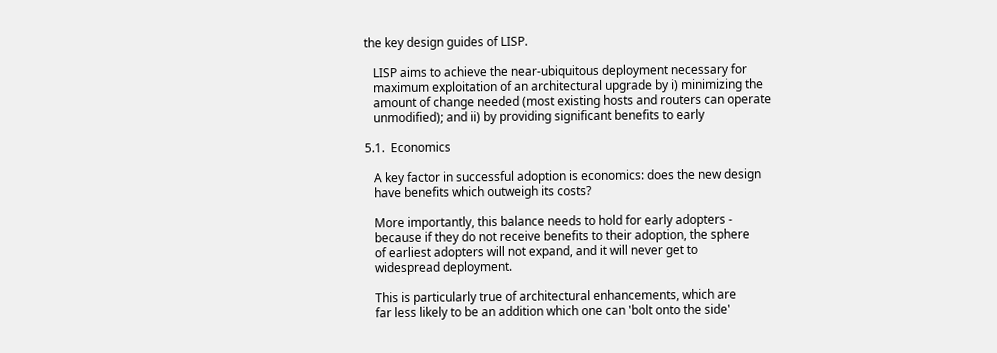the key design guides of LISP.

   LISP aims to achieve the near-ubiquitous deployment necessary for
   maximum exploitation of an architectural upgrade by i) minimizing the
   amount of change needed (most existing hosts and routers can operate
   unmodified); and ii) by providing significant benefits to early

5.1.  Economics

   A key factor in successful adoption is economics: does the new design
   have benefits which outweigh its costs?

   More importantly, this balance needs to hold for early adopters -
   because if they do not receive benefits to their adoption, the sphere
   of earliest adopters will not expand, and it will never get to
   widespread deployment.

   This is particularly true of architectural enhancements, which are
   far less likely to be an addition which one can 'bolt onto the side'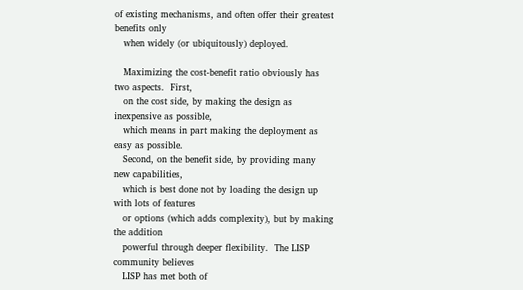of existing mechanisms, and often offer their greatest benefits only
   when widely (or ubiquitously) deployed.

   Maximizing the cost-benefit ratio obviously has two aspects.  First,
   on the cost side, by making the design as inexpensive as possible,
   which means in part making the deployment as easy as possible.
   Second, on the benefit side, by providing many new capabilities,
   which is best done not by loading the design up with lots of features
   or options (which adds complexity), but by making the addition
   powerful through deeper flexibility.  The LISP community believes
   LISP has met both of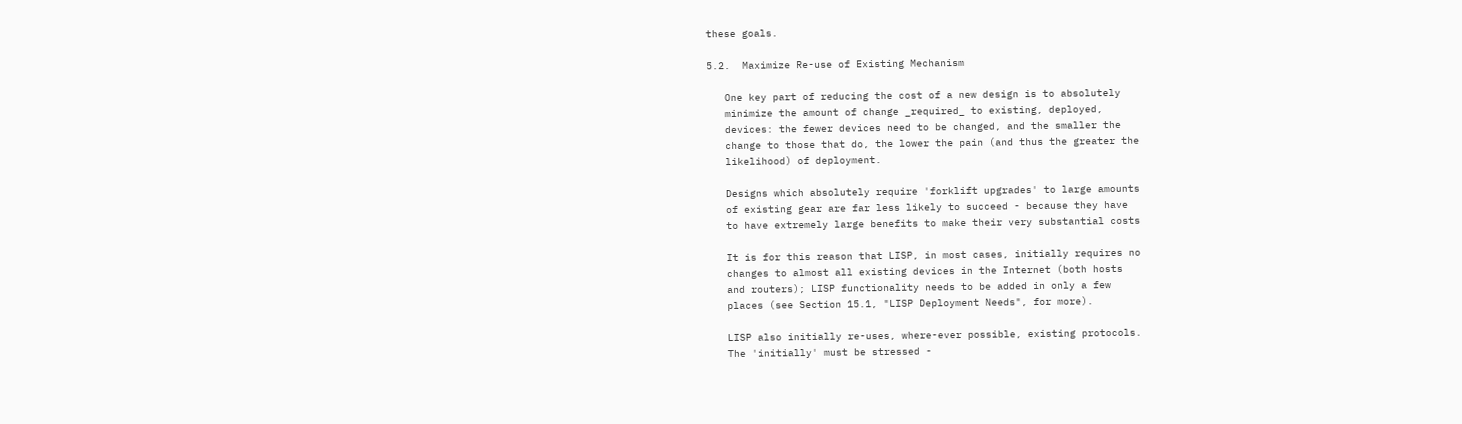these goals.

5.2.  Maximize Re-use of Existing Mechanism

   One key part of reducing the cost of a new design is to absolutely
   minimize the amount of change _required_ to existing, deployed,
   devices: the fewer devices need to be changed, and the smaller the
   change to those that do, the lower the pain (and thus the greater the
   likelihood) of deployment.

   Designs which absolutely require 'forklift upgrades' to large amounts
   of existing gear are far less likely to succeed - because they have
   to have extremely large benefits to make their very substantial costs

   It is for this reason that LISP, in most cases, initially requires no
   changes to almost all existing devices in the Internet (both hosts
   and routers); LISP functionality needs to be added in only a few
   places (see Section 15.1, "LISP Deployment Needs", for more).

   LISP also initially re-uses, where-ever possible, existing protocols.
   The 'initially' must be stressed -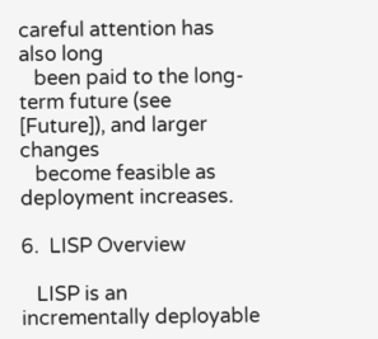careful attention has also long
   been paid to the long-term future (see [Future]), and larger changes
   become feasible as deployment increases.

6.  LISP Overview

   LISP is an incrementally deployable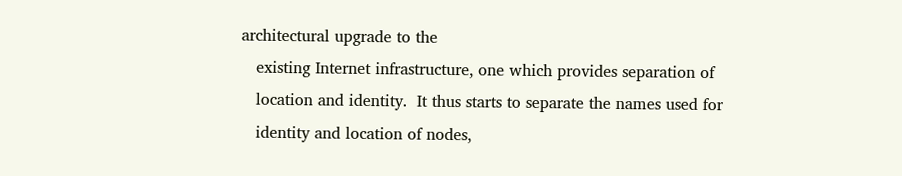architectural upgrade to the
   existing Internet infrastructure, one which provides separation of
   location and identity.  It thus starts to separate the names used for
   identity and location of nodes,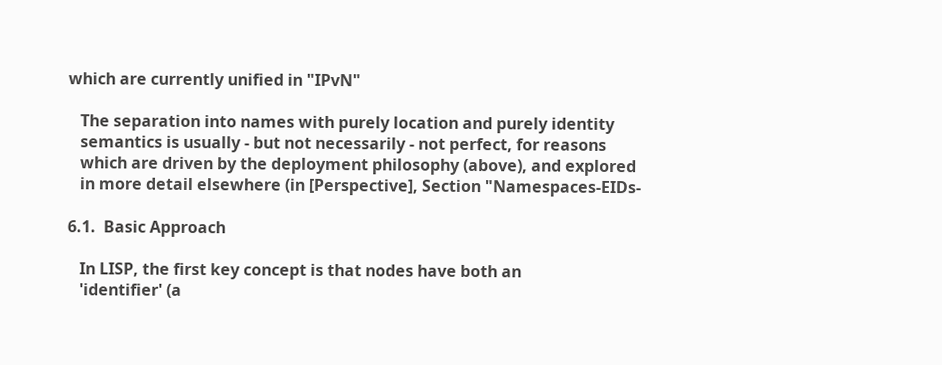which are currently unified in "IPvN"

   The separation into names with purely location and purely identity
   semantics is usually - but not necessarily - not perfect, for reasons
   which are driven by the deployment philosophy (above), and explored
   in more detail elsewhere (in [Perspective], Section "Namespaces-EIDs-

6.1.  Basic Approach

   In LISP, the first key concept is that nodes have both an
   'identifier' (a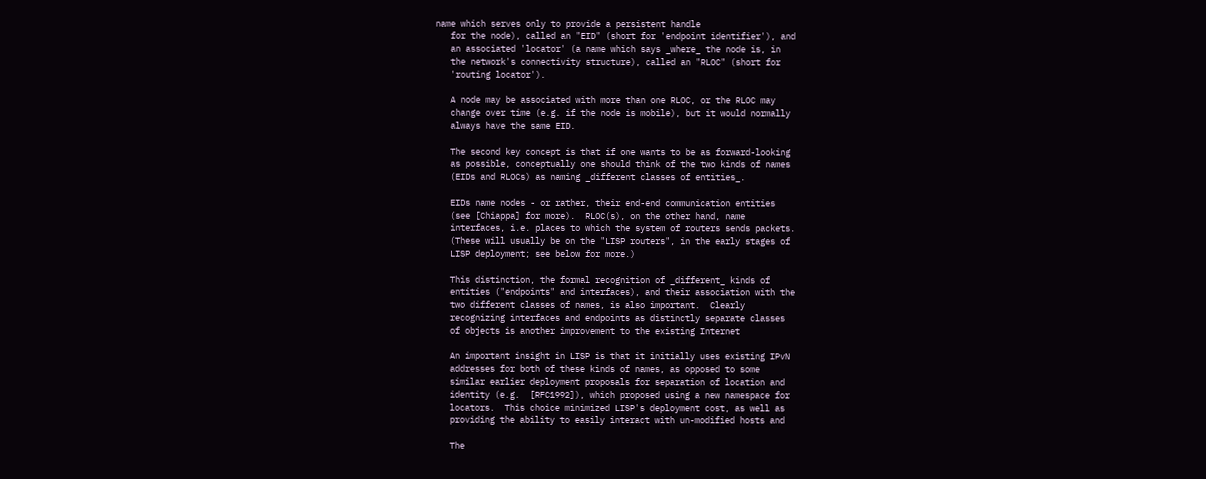name which serves only to provide a persistent handle
   for the node), called an "EID" (short for 'endpoint identifier'), and
   an associated 'locator' (a name which says _where_ the node is, in
   the network's connectivity structure), called an "RLOC" (short for
   'routing locator').

   A node may be associated with more than one RLOC, or the RLOC may
   change over time (e.g. if the node is mobile), but it would normally
   always have the same EID.

   The second key concept is that if one wants to be as forward-looking
   as possible, conceptually one should think of the two kinds of names
   (EIDs and RLOCs) as naming _different classes of entities_.

   EIDs name nodes - or rather, their end-end communication entities
   (see [Chiappa] for more).  RLOC(s), on the other hand, name
   interfaces, i.e. places to which the system of routers sends packets.
   (These will usually be on the "LISP routers", in the early stages of
   LISP deployment; see below for more.)

   This distinction, the formal recognition of _different_ kinds of
   entities ("endpoints" and interfaces), and their association with the
   two different classes of names, is also important.  Clearly
   recognizing interfaces and endpoints as distinctly separate classes
   of objects is another improvement to the existing Internet

   An important insight in LISP is that it initially uses existing IPvN
   addresses for both of these kinds of names, as opposed to some
   similar earlier deployment proposals for separation of location and
   identity (e.g.  [RFC1992]), which proposed using a new namespace for
   locators.  This choice minimized LISP's deployment cost, as well as
   providing the ability to easily interact with un-modified hosts and

   The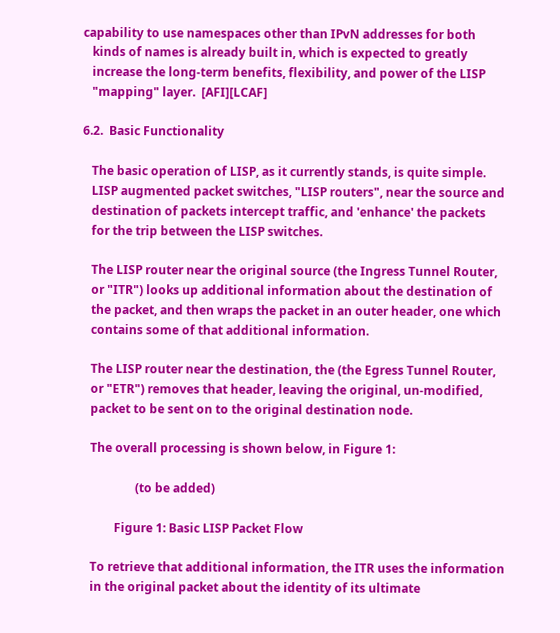capability to use namespaces other than IPvN addresses for both
   kinds of names is already built in, which is expected to greatly
   increase the long-term benefits, flexibility, and power of the LISP
   "mapping" layer.  [AFI][LCAF]

6.2.  Basic Functionality

   The basic operation of LISP, as it currently stands, is quite simple.
   LISP augmented packet switches, "LISP routers", near the source and
   destination of packets intercept traffic, and 'enhance' the packets
   for the trip between the LISP switches.

   The LISP router near the original source (the Ingress Tunnel Router,
   or "ITR") looks up additional information about the destination of
   the packet, and then wraps the packet in an outer header, one which
   contains some of that additional information.

   The LISP router near the destination, the (the Egress Tunnel Router,
   or "ETR") removes that header, leaving the original, un-modified,
   packet to be sent on to the original destination node.

   The overall processing is shown below, in Figure 1:

                  (to be added)

           Figure 1: Basic LISP Packet Flow

   To retrieve that additional information, the ITR uses the information
   in the original packet about the identity of its ultimate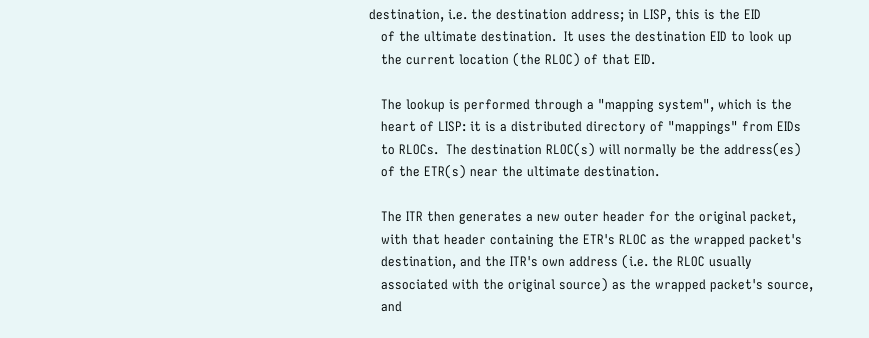destination, i.e. the destination address; in LISP, this is the EID
   of the ultimate destination.  It uses the destination EID to look up
   the current location (the RLOC) of that EID.

   The lookup is performed through a "mapping system", which is the
   heart of LISP: it is a distributed directory of "mappings" from EIDs
   to RLOCs.  The destination RLOC(s) will normally be the address(es)
   of the ETR(s) near the ultimate destination.

   The ITR then generates a new outer header for the original packet,
   with that header containing the ETR's RLOC as the wrapped packet's
   destination, and the ITR's own address (i.e. the RLOC usually
   associated with the original source) as the wrapped packet's source,
   and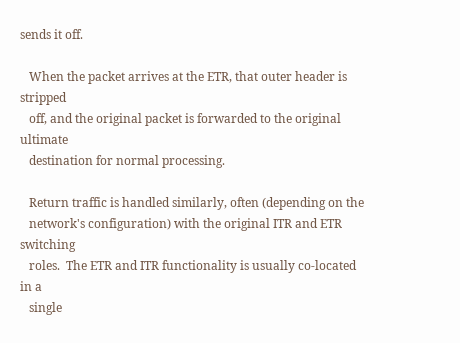sends it off.

   When the packet arrives at the ETR, that outer header is stripped
   off, and the original packet is forwarded to the original ultimate
   destination for normal processing.

   Return traffic is handled similarly, often (depending on the
   network's configuration) with the original ITR and ETR switching
   roles.  The ETR and ITR functionality is usually co-located in a
   single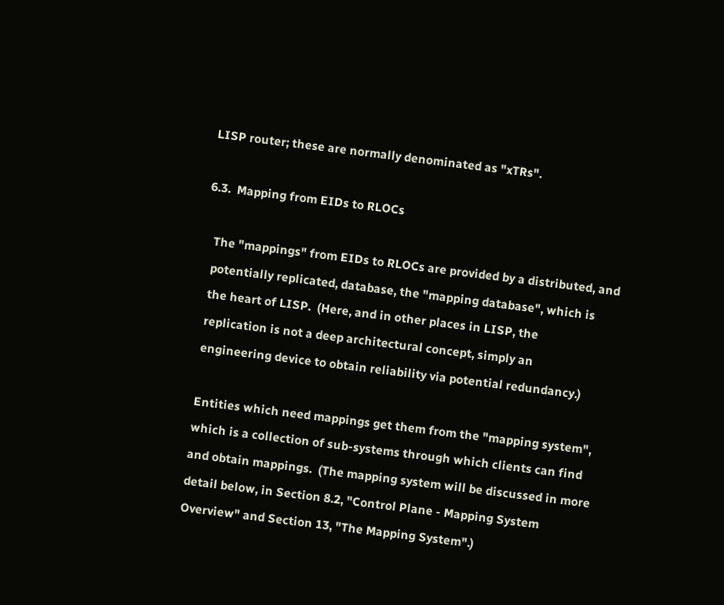LISP router; these are normally denominated as "xTRs".

6.3.  Mapping from EIDs to RLOCs

   The "mappings" from EIDs to RLOCs are provided by a distributed, and
   potentially replicated, database, the "mapping database", which is
   the heart of LISP.  (Here, and in other places in LISP, the
   replication is not a deep architectural concept, simply an
   engineering device to obtain reliability via potential redundancy.)

   Entities which need mappings get them from the "mapping system",
   which is a collection of sub-systems through which clients can find
   and obtain mappings.  (The mapping system will be discussed in more
   detail below, in Section 8.2, "Control Plane - Mapping System
   Overview" and Section 13, "The Mapping System".)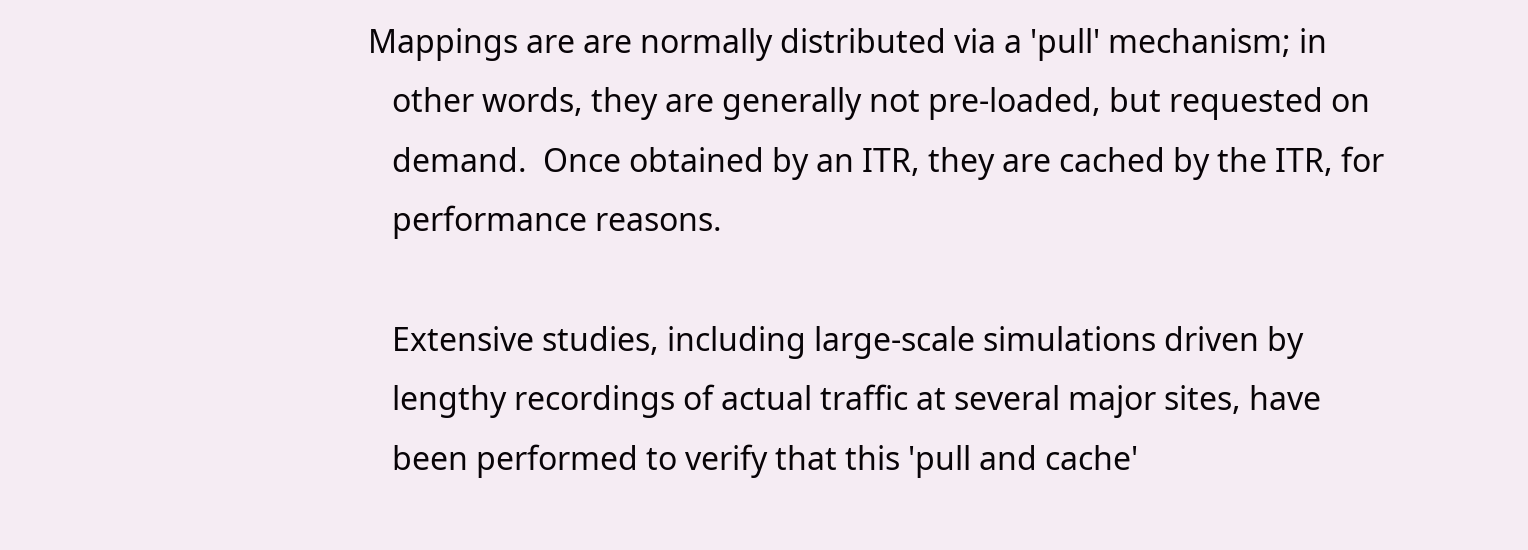Mappings are are normally distributed via a 'pull' mechanism; in
   other words, they are generally not pre-loaded, but requested on
   demand.  Once obtained by an ITR, they are cached by the ITR, for
   performance reasons.

   Extensive studies, including large-scale simulations driven by
   lengthy recordings of actual traffic at several major sites, have
   been performed to verify that this 'pull and cache'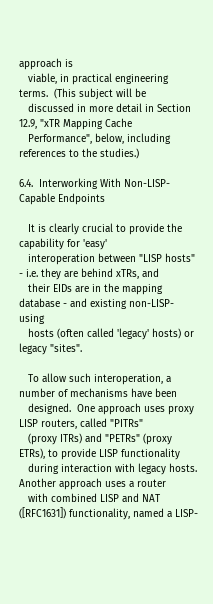approach is
   viable, in practical engineering terms.  (This subject will be
   discussed in more detail in Section 12.9, "xTR Mapping Cache
   Performance", below, including references to the studies.)

6.4.  Interworking With Non-LISP-Capable Endpoints

   It is clearly crucial to provide the capability for 'easy'
   interoperation between "LISP hosts" - i.e. they are behind xTRs, and
   their EIDs are in the mapping database - and existing non-LISP-using
   hosts (often called 'legacy' hosts) or legacy "sites".

   To allow such interoperation, a number of mechanisms have been
   designed.  One approach uses proxy LISP routers, called "PITRs"
   (proxy ITRs) and "PETRs" (proxy ETRs), to provide LISP functionality
   during interaction with legacy hosts.  Another approach uses a router
   with combined LISP and NAT ([RFC1631]) functionality, named a LISP-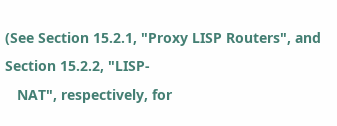(See Section 15.2.1, "Proxy LISP Routers", and Section 15.2.2, "LISP-
   NAT", respectively, for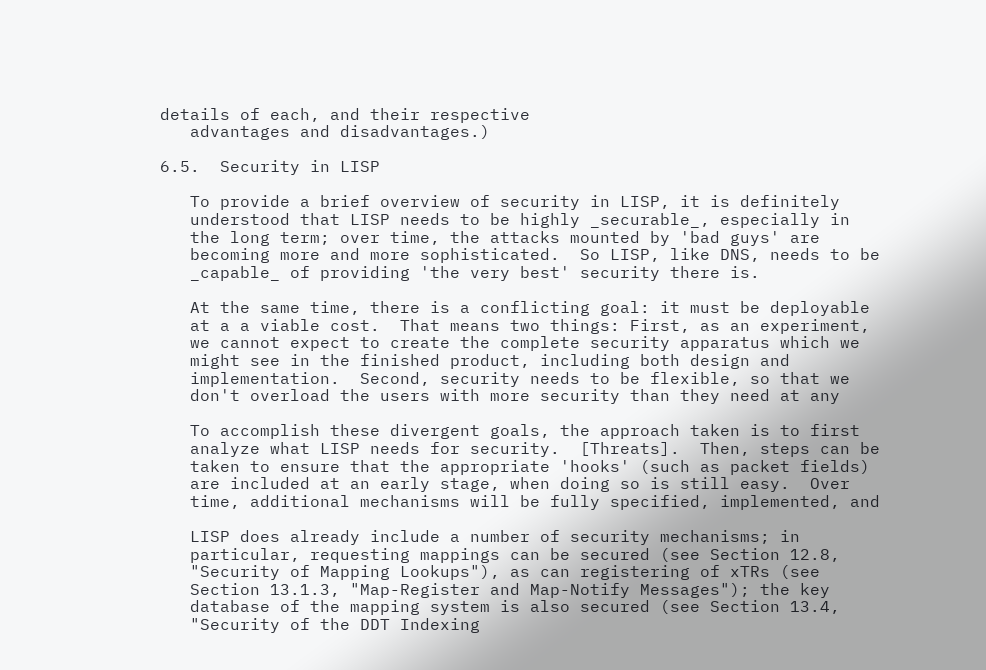details of each, and their respective
   advantages and disadvantages.)

6.5.  Security in LISP

   To provide a brief overview of security in LISP, it is definitely
   understood that LISP needs to be highly _securable_, especially in
   the long term; over time, the attacks mounted by 'bad guys' are
   becoming more and more sophisticated.  So LISP, like DNS, needs to be
   _capable_ of providing 'the very best' security there is.

   At the same time, there is a conflicting goal: it must be deployable
   at a a viable cost.  That means two things: First, as an experiment,
   we cannot expect to create the complete security apparatus which we
   might see in the finished product, including both design and
   implementation.  Second, security needs to be flexible, so that we
   don't overload the users with more security than they need at any

   To accomplish these divergent goals, the approach taken is to first
   analyze what LISP needs for security.  [Threats].  Then, steps can be
   taken to ensure that the appropriate 'hooks' (such as packet fields)
   are included at an early stage, when doing so is still easy.  Over
   time, additional mechanisms will be fully specified, implemented, and

   LISP does already include a number of security mechanisms; in
   particular, requesting mappings can be secured (see Section 12.8,
   "Security of Mapping Lookups"), as can registering of xTRs (see
   Section 13.1.3, "Map-Register and Map-Notify Messages"); the key
   database of the mapping system is also secured (see Section 13.4,
   "Security of the DDT Indexing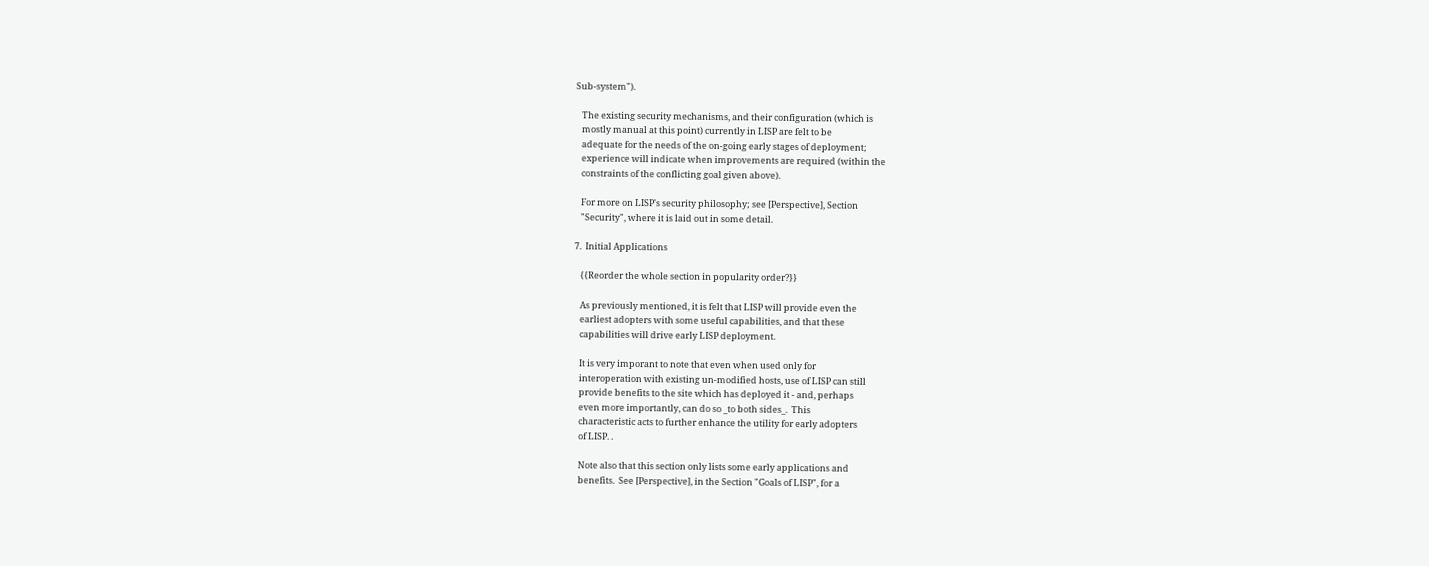Sub-system").

   The existing security mechanisms, and their configuration (which is
   mostly manual at this point) currently in LISP are felt to be
   adequate for the needs of the on-going early stages of deployment;
   experience will indicate when improvements are required (within the
   constraints of the conflicting goal given above).

   For more on LISP's security philosophy; see [Perspective], Section
   "Security", where it is laid out in some detail.

7.  Initial Applications

   {{Reorder the whole section in popularity order?}}

   As previously mentioned, it is felt that LISP will provide even the
   earliest adopters with some useful capabilities, and that these
   capabilities will drive early LISP deployment.

   It is very imporant to note that even when used only for
   interoperation with existing un-modified hosts, use of LISP can still
   provide benefits to the site which has deployed it - and, perhaps
   even more importantly, can do so _to both sides_.  This
   characteristic acts to further enhance the utility for early adopters
   of LISP. .

   Note also that this section only lists some early applications and
   benefits.  See [Perspective], in the Section "Goals of LISP", for a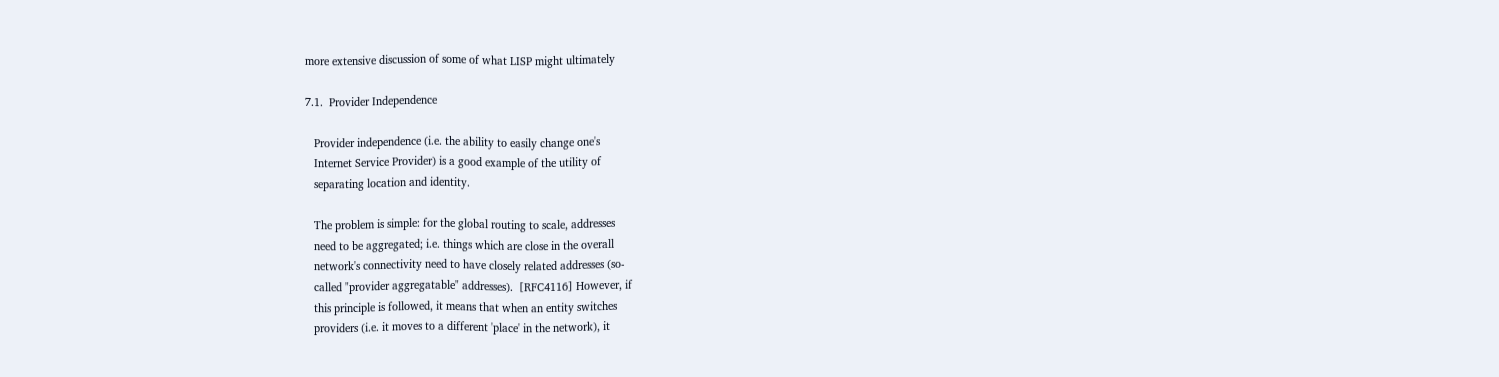more extensive discussion of some of what LISP might ultimately

7.1.  Provider Independence

   Provider independence (i.e. the ability to easily change one's
   Internet Service Provider) is a good example of the utility of
   separating location and identity.

   The problem is simple: for the global routing to scale, addresses
   need to be aggregated; i.e. things which are close in the overall
   network's connectivity need to have closely related addresses (so-
   called "provider aggregatable" addresses).  [RFC4116] However, if
   this principle is followed, it means that when an entity switches
   providers (i.e. it moves to a different 'place' in the network), it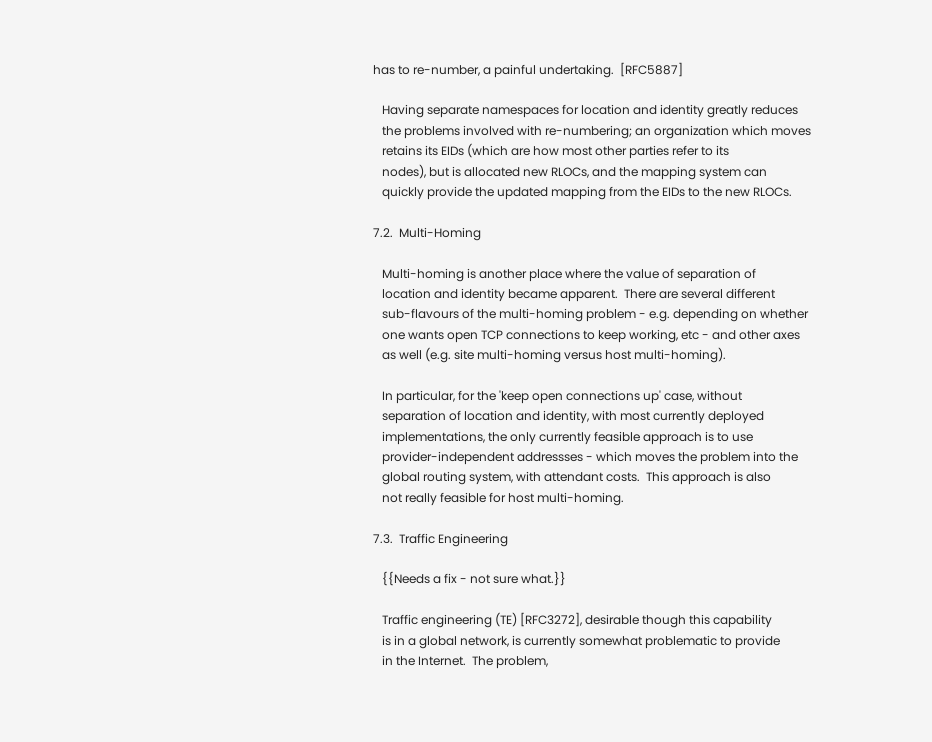has to re-number, a painful undertaking.  [RFC5887]

   Having separate namespaces for location and identity greatly reduces
   the problems involved with re-numbering; an organization which moves
   retains its EIDs (which are how most other parties refer to its
   nodes), but is allocated new RLOCs, and the mapping system can
   quickly provide the updated mapping from the EIDs to the new RLOCs.

7.2.  Multi-Homing

   Multi-homing is another place where the value of separation of
   location and identity became apparent.  There are several different
   sub-flavours of the multi-homing problem - e.g. depending on whether
   one wants open TCP connections to keep working, etc - and other axes
   as well (e.g. site multi-homing versus host multi-homing).

   In particular, for the 'keep open connections up' case, without
   separation of location and identity, with most currently deployed
   implementations, the only currently feasible approach is to use
   provider-independent addressses - which moves the problem into the
   global routing system, with attendant costs.  This approach is also
   not really feasible for host multi-homing.

7.3.  Traffic Engineering

   {{Needs a fix - not sure what.}}

   Traffic engineering (TE) [RFC3272], desirable though this capability
   is in a global network, is currently somewhat problematic to provide
   in the Internet.  The problem,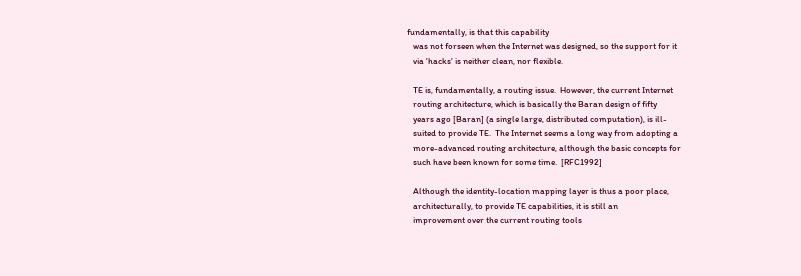fundamentally, is that this capability
   was not forseen when the Internet was designed, so the support for it
   via 'hacks' is neither clean, nor flexible.

   TE is, fundamentally, a routing issue.  However, the current Internet
   routing architecture, which is basically the Baran design of fifty
   years ago [Baran] (a single large, distributed computation), is ill-
   suited to provide TE.  The Internet seems a long way from adopting a
   more-advanced routing architecture, although the basic concepts for
   such have been known for some time.  [RFC1992]

   Although the identity-location mapping layer is thus a poor place,
   architecturally, to provide TE capabilities, it is still an
   improvement over the current routing tools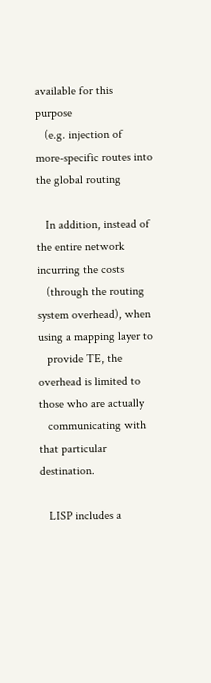available for this purpose
   (e.g. injection of more-specific routes into the global routing

   In addition, instead of the entire network incurring the costs
   (through the routing system overhead), when using a mapping layer to
   provide TE, the overhead is limited to those who are actually
   communicating with that particular destination.

   LISP includes a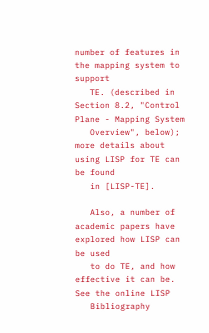number of features in the mapping system to support
   TE. (described in Section 8.2, "Control Plane - Mapping System
   Overview", below); more details about using LISP for TE can be found
   in [LISP-TE].

   Also, a number of academic papers have explored how LISP can be used
   to do TE, and how effective it can be.  See the online LISP
   Bibliography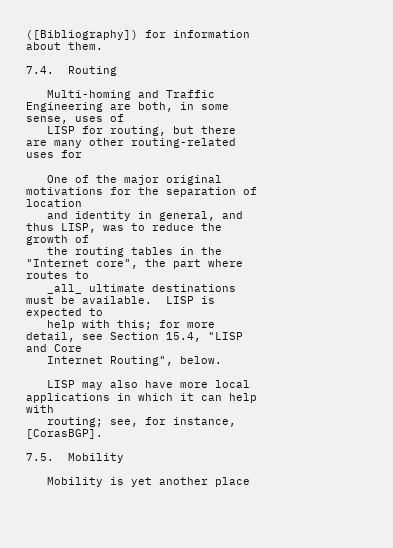([Bibliography]) for information about them.

7.4.  Routing

   Multi-homing and Traffic Engineering are both, in some sense, uses of
   LISP for routing, but there are many other routing-related uses for

   One of the major original motivations for the separation of location
   and identity in general, and thus LISP, was to reduce the growth of
   the routing tables in the "Internet core", the part where routes to
   _all_ ultimate destinations must be available.  LISP is expected to
   help with this; for more detail, see Section 15.4, "LISP and Core
   Internet Routing", below.

   LISP may also have more local applications in which it can help with
   routing; see, for instance, [CorasBGP].

7.5.  Mobility

   Mobility is yet another place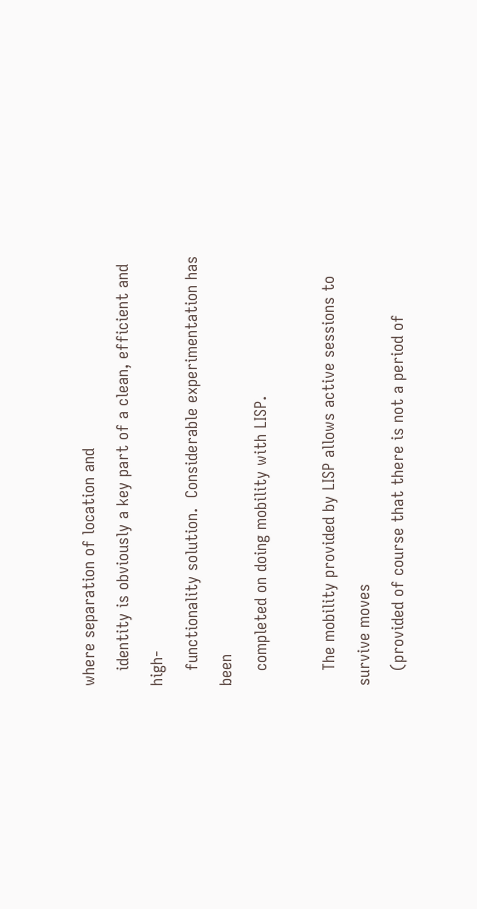where separation of location and
   identity is obviously a key part of a clean, efficient and high-
   functionality solution.  Considerable experimentation has been
   completed on doing mobility with LISP.

   The mobility provided by LISP allows active sessions to survive moves
   (provided of course that there is not a period of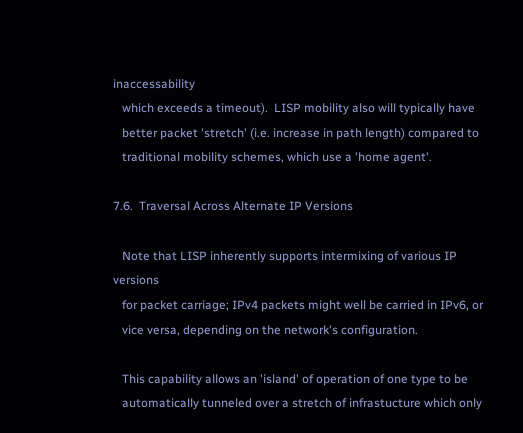inaccessability
   which exceeds a timeout).  LISP mobility also will typically have
   better packet 'stretch' (i.e. increase in path length) compared to
   traditional mobility schemes, which use a 'home agent'.

7.6.  Traversal Across Alternate IP Versions

   Note that LISP inherently supports intermixing of various IP versions
   for packet carriage; IPv4 packets might well be carried in IPv6, or
   vice versa, depending on the network's configuration.

   This capability allows an 'island' of operation of one type to be
   automatically tunneled over a stretch of infrastucture which only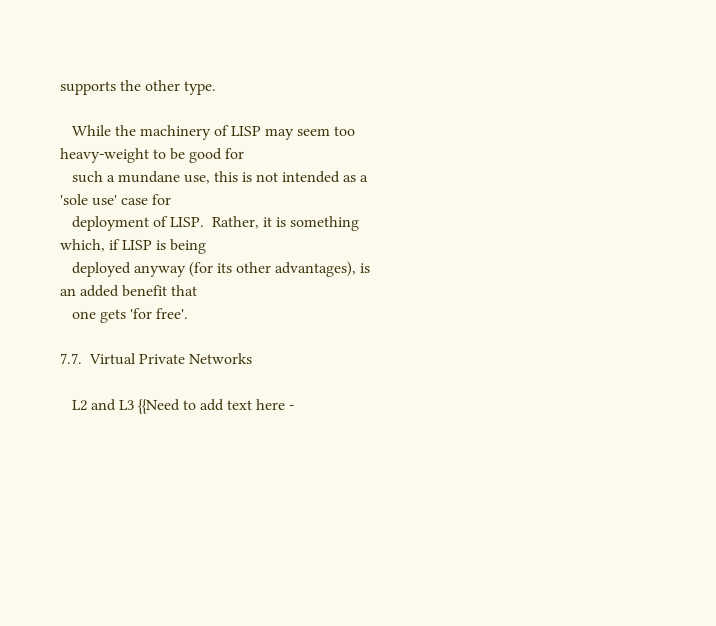supports the other type.

   While the machinery of LISP may seem too heavy-weight to be good for
   such a mundane use, this is not intended as a 'sole use' case for
   deployment of LISP.  Rather, it is something which, if LISP is being
   deployed anyway (for its other advantages), is an added benefit that
   one gets 'for free'.

7.7.  Virtual Private Networks

   L2 and L3 {{Need to add text here -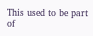This used to be part of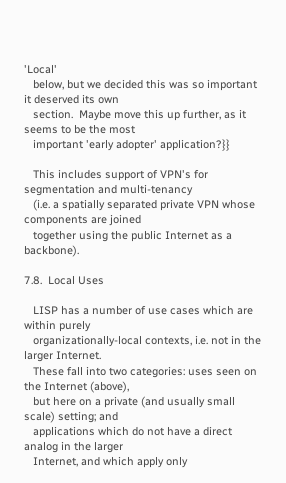'Local'
   below, but we decided this was so important it deserved its own
   section.  Maybe move this up further, as it seems to be the most
   important 'early adopter' application?}}

   This includes support of VPN's for segmentation and multi-tenancy
   (i.e. a spatially separated private VPN whose components are joined
   together using the public Internet as a backbone).

7.8.  Local Uses

   LISP has a number of use cases which are within purely
   organizationally-local contexts, i.e. not in the larger Internet.
   These fall into two categories: uses seen on the Internet (above),
   but here on a private (and usually small scale) setting; and
   applications which do not have a direct analog in the larger
   Internet, and which apply only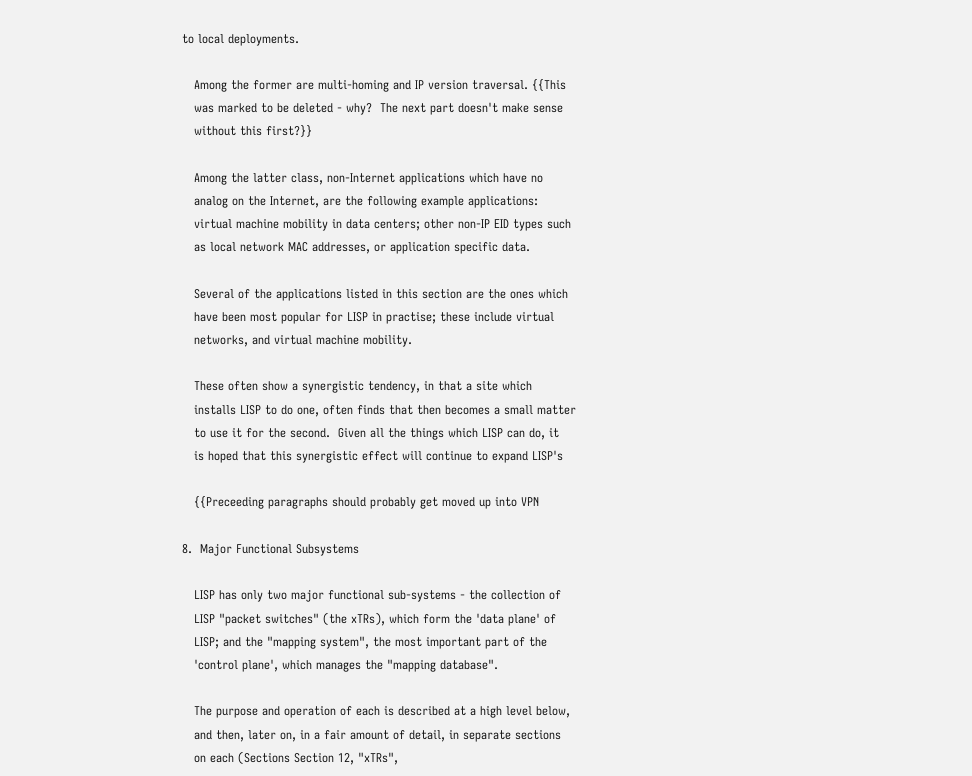to local deployments.

   Among the former are multi-homing and IP version traversal. {{This
   was marked to be deleted - why?  The next part doesn't make sense
   without this first?}}

   Among the latter class, non-Internet applications which have no
   analog on the Internet, are the following example applications:
   virtual machine mobility in data centers; other non-IP EID types such
   as local network MAC addresses, or application specific data.

   Several of the applications listed in this section are the ones which
   have been most popular for LISP in practise; these include virtual
   networks, and virtual machine mobility.

   These often show a synergistic tendency, in that a site which
   installs LISP to do one, often finds that then becomes a small matter
   to use it for the second.  Given all the things which LISP can do, it
   is hoped that this synergistic effect will continue to expand LISP's

   {{Preceeding paragraphs should probably get moved up into VPN

8.  Major Functional Subsystems

   LISP has only two major functional sub-systems - the collection of
   LISP "packet switches" (the xTRs), which form the 'data plane' of
   LISP; and the "mapping system", the most important part of the
   'control plane', which manages the "mapping database".

   The purpose and operation of each is described at a high level below,
   and then, later on, in a fair amount of detail, in separate sections
   on each (Sections Section 12, "xTRs",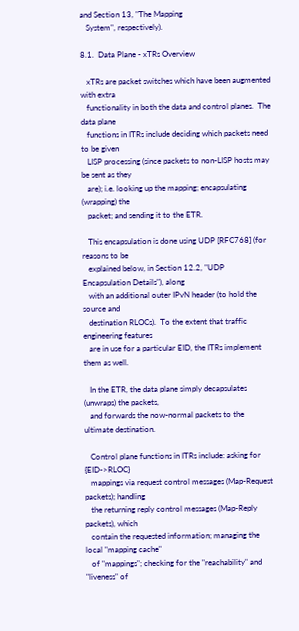and Section 13, "The Mapping
   System", respectively).

8.1.  Data Plane - xTRs Overview

   xTRs are packet switches which have been augmented with extra
   functionality in both the data and control planes.  The data plane
   functions in ITRs include deciding which packets need to be given
   LISP processing (since packets to non-LISP hosts may be sent as they
   are); i.e. looking up the mapping; encapsulating (wrapping) the
   packet; and sending it to the ETR.

   This encapsulation is done using UDP [RFC768] (for reasons to be
   explained below, in Section 12.2, "UDP Encapsulation Details"), along
   with an additional outer IPvN header (to hold the source and
   destination RLOCs).  To the extent that traffic engineering features
   are in use for a particular EID, the ITRs implement them as well.

   In the ETR, the data plane simply decapsulates (unwraps) the packets,
   and forwards the now-normal packets to the ultimate destination.

   Control plane functions in ITRs include: asking for {EID->RLOC}
   mappings via request control messages (Map-Request packets); handling
   the returning reply control messages (Map-Reply packets), which
   contain the requested information; managing the local "mapping cache"
   of "mappings"; checking for the "reachability" and "liveness" of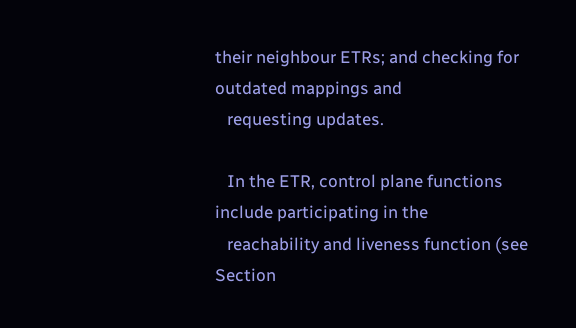their neighbour ETRs; and checking for outdated mappings and
   requesting updates.

   In the ETR, control plane functions include participating in the
   reachability and liveness function (see Section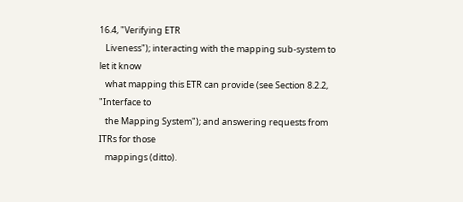16.4, "Verifying ETR
   Liveness"); interacting with the mapping sub-system to let it know
   what mapping this ETR can provide (see Section 8.2.2, "Interface to
   the Mapping System"); and answering requests from ITRs for those
   mappings (ditto).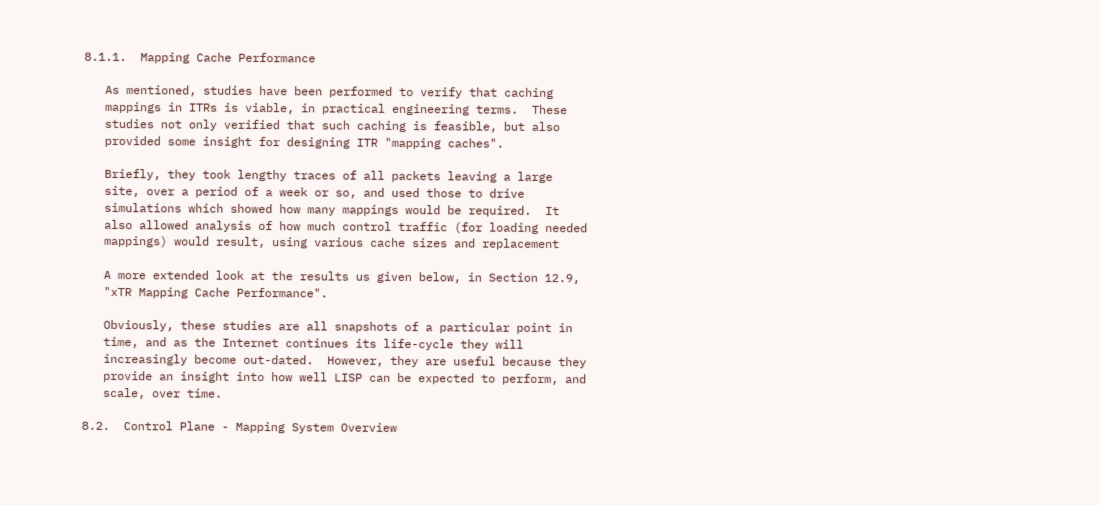8.1.1.  Mapping Cache Performance

   As mentioned, studies have been performed to verify that caching
   mappings in ITRs is viable, in practical engineering terms.  These
   studies not only verified that such caching is feasible, but also
   provided some insight for designing ITR "mapping caches".

   Briefly, they took lengthy traces of all packets leaving a large
   site, over a period of a week or so, and used those to drive
   simulations which showed how many mappings would be required.  It
   also allowed analysis of how much control traffic (for loading needed
   mappings) would result, using various cache sizes and replacement

   A more extended look at the results us given below, in Section 12.9,
   "xTR Mapping Cache Performance".

   Obviously, these studies are all snapshots of a particular point in
   time, and as the Internet continues its life-cycle they will
   increasingly become out-dated.  However, they are useful because they
   provide an insight into how well LISP can be expected to perform, and
   scale, over time.

8.2.  Control Plane - Mapping System Overview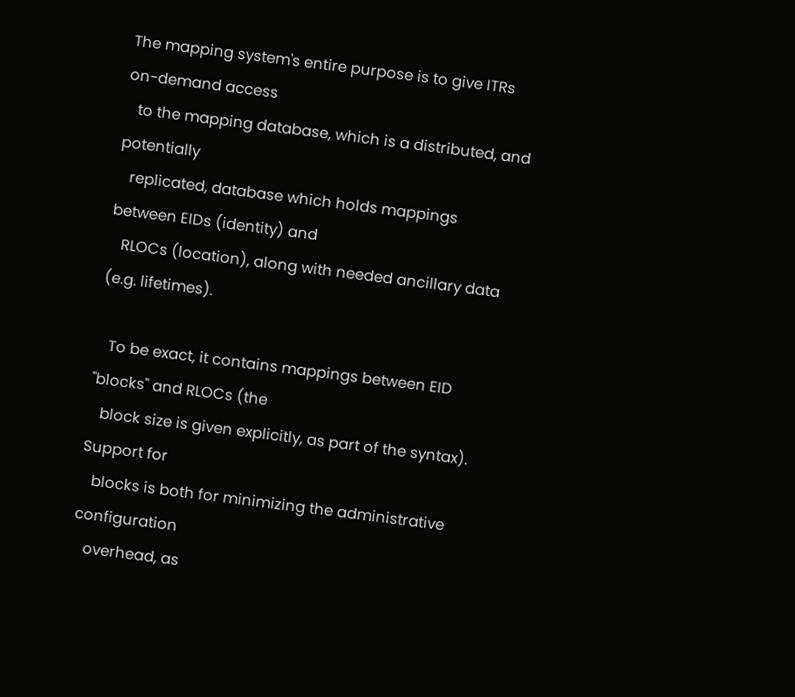The mapping system's entire purpose is to give ITRs on-demand access
   to the mapping database, which is a distributed, and potentially
   replicated, database which holds mappings between EIDs (identity) and
   RLOCs (location), along with needed ancillary data (e.g. lifetimes).

   To be exact, it contains mappings between EID "blocks" and RLOCs (the
   block size is given explicitly, as part of the syntax).  Support for
   blocks is both for minimizing the administrative configuration
   overhead, as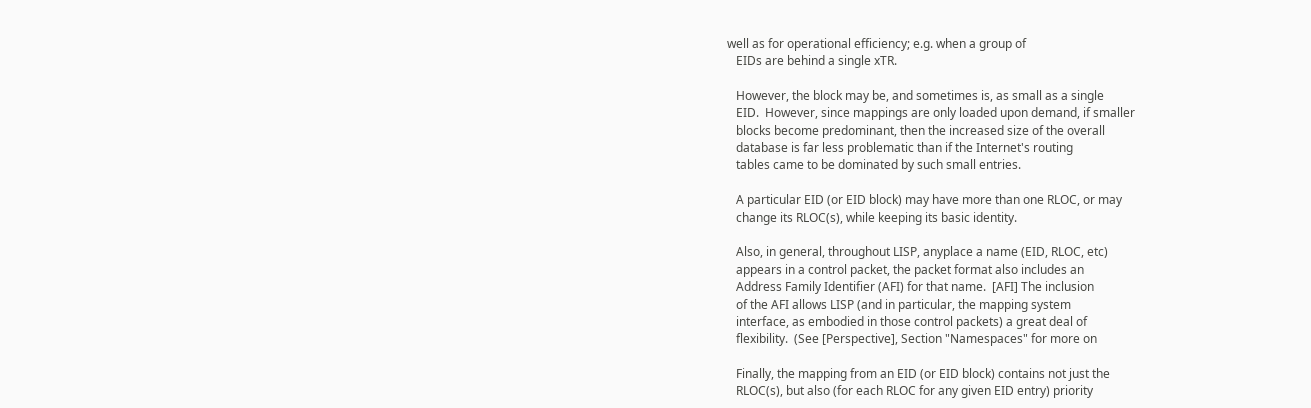well as for operational efficiency; e.g. when a group of
   EIDs are behind a single xTR.

   However, the block may be, and sometimes is, as small as a single
   EID.  However, since mappings are only loaded upon demand, if smaller
   blocks become predominant, then the increased size of the overall
   database is far less problematic than if the Internet's routing
   tables came to be dominated by such small entries.

   A particular EID (or EID block) may have more than one RLOC, or may
   change its RLOC(s), while keeping its basic identity.

   Also, in general, throughout LISP, anyplace a name (EID, RLOC, etc)
   appears in a control packet, the packet format also includes an
   Address Family Identifier (AFI) for that name.  [AFI] The inclusion
   of the AFI allows LISP (and in particular, the mapping system
   interface, as embodied in those control packets) a great deal of
   flexibility.  (See [Perspective], Section "Namespaces" for more on

   Finally, the mapping from an EID (or EID block) contains not just the
   RLOC(s), but also (for each RLOC for any given EID entry) priority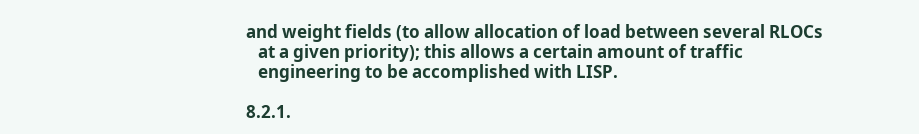and weight fields (to allow allocation of load between several RLOCs
   at a given priority); this allows a certain amount of traffic
   engineering to be accomplished with LISP.

8.2.1.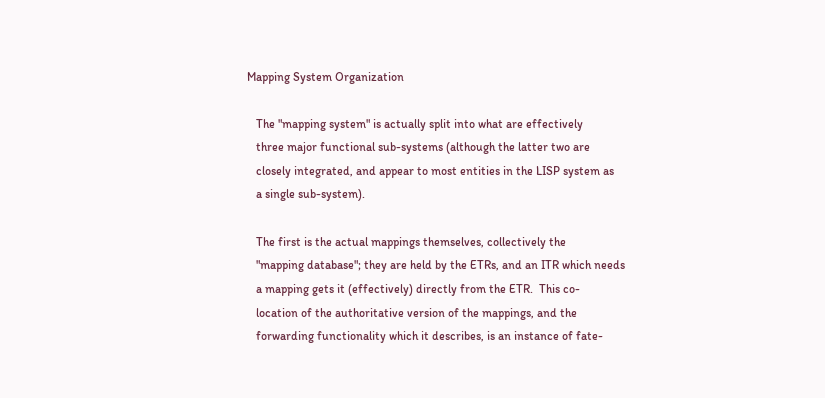Mapping System Organization

   The "mapping system" is actually split into what are effectively
   three major functional sub-systems (although the latter two are
   closely integrated, and appear to most entities in the LISP system as
   a single sub-system).

   The first is the actual mappings themselves, collectively the
   "mapping database"; they are held by the ETRs, and an ITR which needs
   a mapping gets it (effectively) directly from the ETR.  This co-
   location of the authoritative version of the mappings, and the
   forwarding functionality which it describes, is an instance of fate-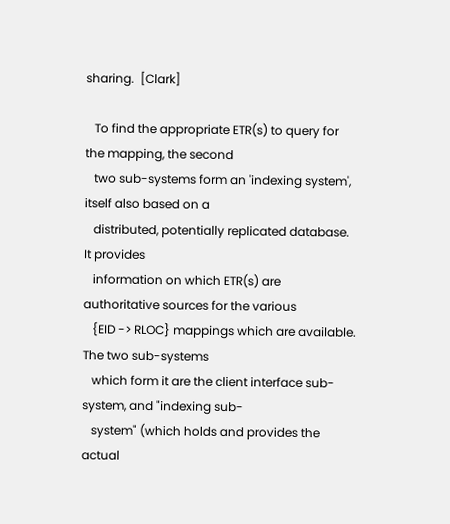sharing.  [Clark]

   To find the appropriate ETR(s) to query for the mapping, the second
   two sub-systems form an 'indexing system', itself also based on a
   distributed, potentially replicated database.  It provides
   information on which ETR(s) are authoritative sources for the various
   {EID -> RLOC} mappings which are available.  The two sub-systems
   which form it are the client interface sub-system, and "indexing sub-
   system" (which holds and provides the actual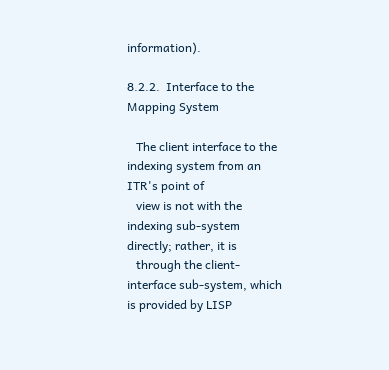information).

8.2.2.  Interface to the Mapping System

   The client interface to the indexing system from an ITR's point of
   view is not with the indexing sub-system directly; rather, it is
   through the client-interface sub-system, which is provided by LISP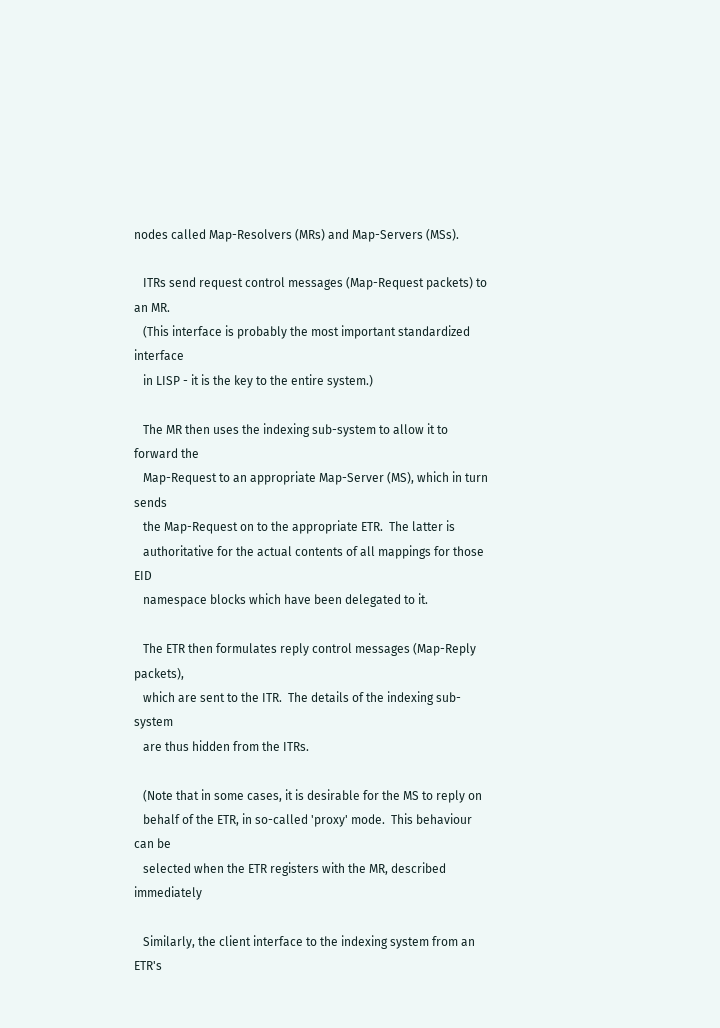nodes called Map-Resolvers (MRs) and Map-Servers (MSs).

   ITRs send request control messages (Map-Request packets) to an MR.
   (This interface is probably the most important standardized interface
   in LISP - it is the key to the entire system.)

   The MR then uses the indexing sub-system to allow it to forward the
   Map-Request to an appropriate Map-Server (MS), which in turn sends
   the Map-Request on to the appropriate ETR.  The latter is
   authoritative for the actual contents of all mappings for those EID
   namespace blocks which have been delegated to it.

   The ETR then formulates reply control messages (Map-Reply packets),
   which are sent to the ITR.  The details of the indexing sub-system
   are thus hidden from the ITRs.

   (Note that in some cases, it is desirable for the MS to reply on
   behalf of the ETR, in so-called 'proxy' mode.  This behaviour can be
   selected when the ETR registers with the MR, described immediately

   Similarly, the client interface to the indexing system from an ETR's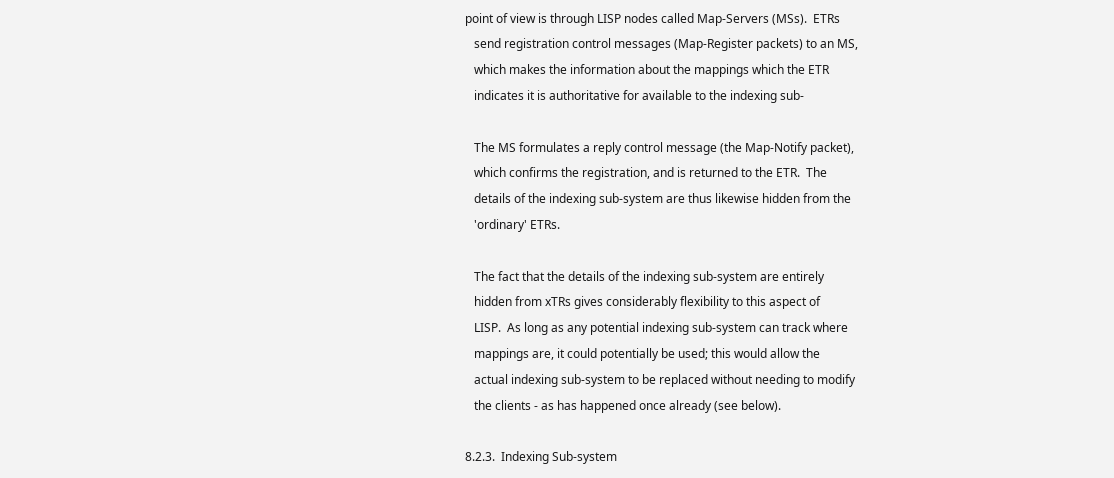point of view is through LISP nodes called Map-Servers (MSs).  ETRs
   send registration control messages (Map-Register packets) to an MS,
   which makes the information about the mappings which the ETR
   indicates it is authoritative for available to the indexing sub-

   The MS formulates a reply control message (the Map-Notify packet),
   which confirms the registration, and is returned to the ETR.  The
   details of the indexing sub-system are thus likewise hidden from the
   'ordinary' ETRs.

   The fact that the details of the indexing sub-system are entirely
   hidden from xTRs gives considerably flexibility to this aspect of
   LISP.  As long as any potential indexing sub-system can track where
   mappings are, it could potentially be used; this would allow the
   actual indexing sub-system to be replaced without needing to modify
   the clients - as has happened once already (see below).

8.2.3.  Indexing Sub-system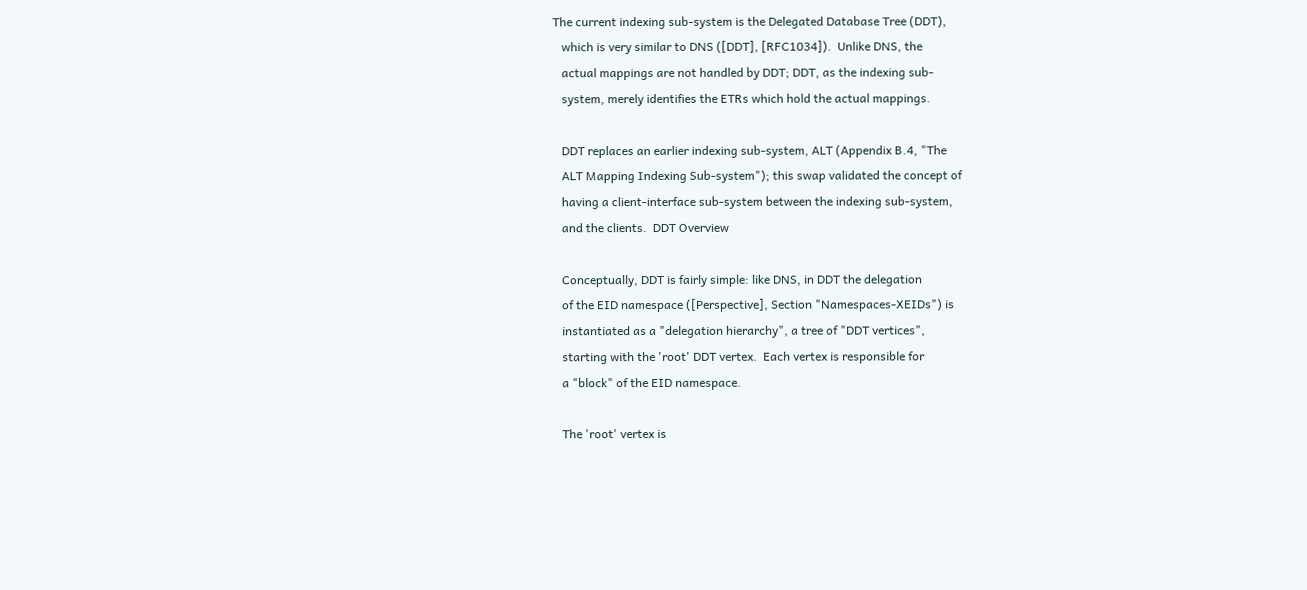The current indexing sub-system is the Delegated Database Tree (DDT),
   which is very similar to DNS ([DDT], [RFC1034]).  Unlike DNS, the
   actual mappings are not handled by DDT; DDT, as the indexing sub-
   system, merely identifies the ETRs which hold the actual mappings.

   DDT replaces an earlier indexing sub-system, ALT (Appendix B.4, "The
   ALT Mapping Indexing Sub-system"); this swap validated the concept of
   having a client-interface sub-system between the indexing sub-system,
   and the clients.  DDT Overview

   Conceptually, DDT is fairly simple: like DNS, in DDT the delegation
   of the EID namespace ([Perspective], Section "Namespaces-XEIDs") is
   instantiated as a "delegation hierarchy", a tree of "DDT vertices",
   starting with the 'root' DDT vertex.  Each vertex is responsible for
   a "block" of the EID namespace.

   The 'root' vertex is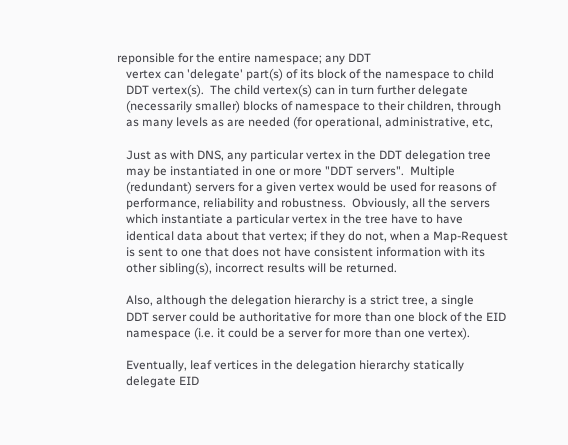reponsible for the entire namespace; any DDT
   vertex can 'delegate' part(s) of its block of the namespace to child
   DDT vertex(s).  The child vertex(s) can in turn further delegate
   (necessarily smaller) blocks of namespace to their children, through
   as many levels as are needed (for operational, administrative, etc,

   Just as with DNS, any particular vertex in the DDT delegation tree
   may be instantiated in one or more "DDT servers".  Multiple
   (redundant) servers for a given vertex would be used for reasons of
   performance, reliability and robustness.  Obviously, all the servers
   which instantiate a particular vertex in the tree have to have
   identical data about that vertex; if they do not, when a Map-Request
   is sent to one that does not have consistent information with its
   other sibling(s), incorrect results will be returned.

   Also, although the delegation hierarchy is a strict tree, a single
   DDT server could be authoritative for more than one block of the EID
   namespace (i.e. it could be a server for more than one vertex).

   Eventually, leaf vertices in the delegation hierarchy statically
   delegate EID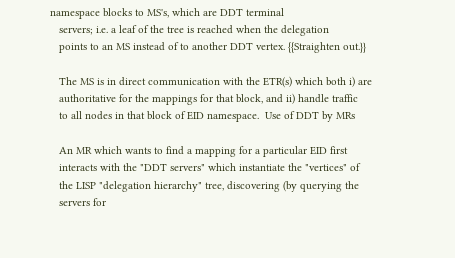namespace blocks to MS's, which are DDT terminal
   servers; i.e. a leaf of the tree is reached when the delegation
   points to an MS instead of to another DDT vertex. {{Straighten out.}}

   The MS is in direct communication with the ETR(s) which both i) are
   authoritative for the mappings for that block, and ii) handle traffic
   to all nodes in that block of EID namespace.  Use of DDT by MRs

   An MR which wants to find a mapping for a particular EID first
   interacts with the "DDT servers" which instantiate the "vertices" of
   the LISP "delegation hierarchy" tree, discovering (by querying the
   servers for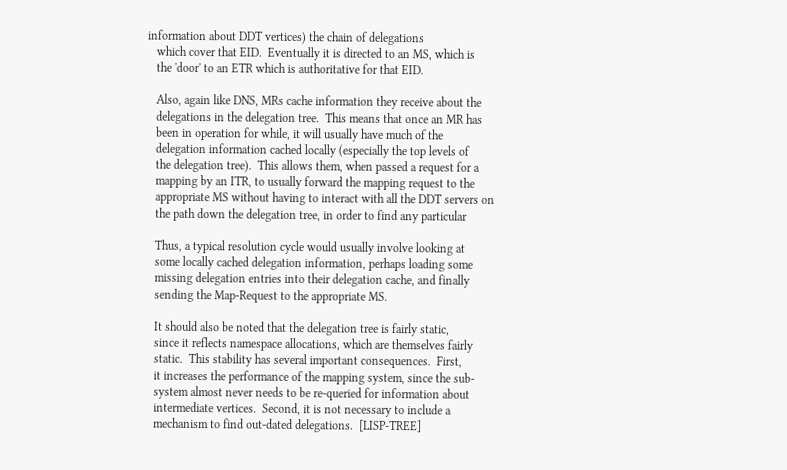information about DDT vertices) the chain of delegations
   which cover that EID.  Eventually it is directed to an MS, which is
   the 'door' to an ETR which is authoritative for that EID.

   Also, again like DNS, MRs cache information they receive about the
   delegations in the delegation tree.  This means that once an MR has
   been in operation for while, it will usually have much of the
   delegation information cached locally (especially the top levels of
   the delegation tree).  This allows them, when passed a request for a
   mapping by an ITR, to usually forward the mapping request to the
   appropriate MS without having to interact with all the DDT servers on
   the path down the delegation tree, in order to find any particular

   Thus, a typical resolution cycle would usually involve looking at
   some locally cached delegation information, perhaps loading some
   missing delegation entries into their delegation cache, and finally
   sending the Map-Request to the appropriate MS.

   It should also be noted that the delegation tree is fairly static,
   since it reflects namespace allocations, which are themselves fairly
   static.  This stability has several important consequences.  First,
   it increases the performance of the mapping system, since the sub-
   system almost never needs to be re-queried for information about
   intermediate vertices.  Second, it is not necessary to include a
   mechanism to find out-dated delegations.  [LISP-TREE]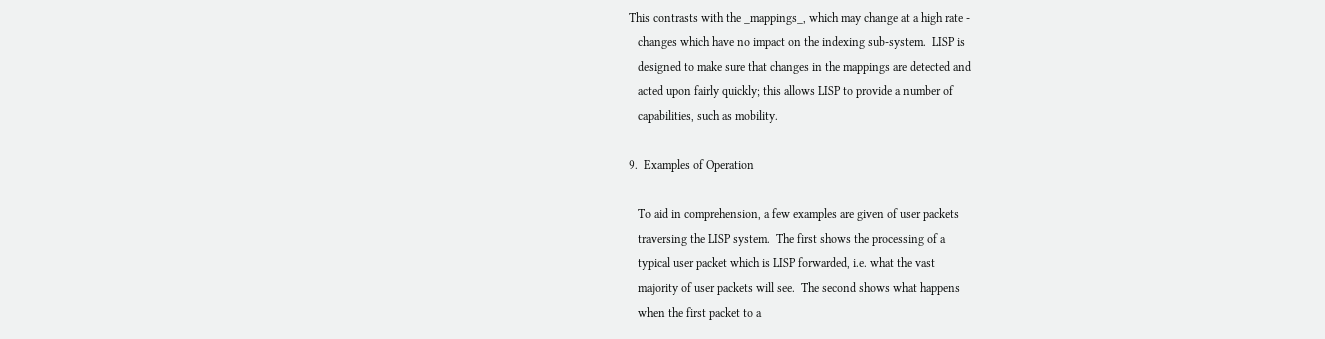This contrasts with the _mappings_, which may change at a high rate -
   changes which have no impact on the indexing sub-system.  LISP is
   designed to make sure that changes in the mappings are detected and
   acted upon fairly quickly; this allows LISP to provide a number of
   capabilities, such as mobility.

9.  Examples of Operation

   To aid in comprehension, a few examples are given of user packets
   traversing the LISP system.  The first shows the processing of a
   typical user packet which is LISP forwarded, i.e. what the vast
   majority of user packets will see.  The second shows what happens
   when the first packet to a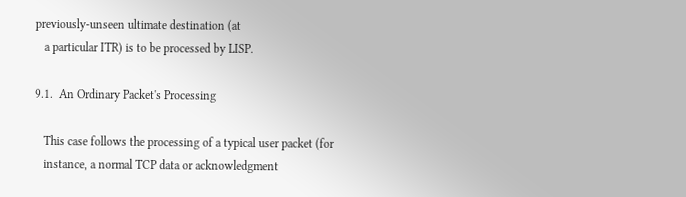previously-unseen ultimate destination (at
   a particular ITR) is to be processed by LISP.

9.1.  An Ordinary Packet's Processing

   This case follows the processing of a typical user packet (for
   instance, a normal TCP data or acknowledgment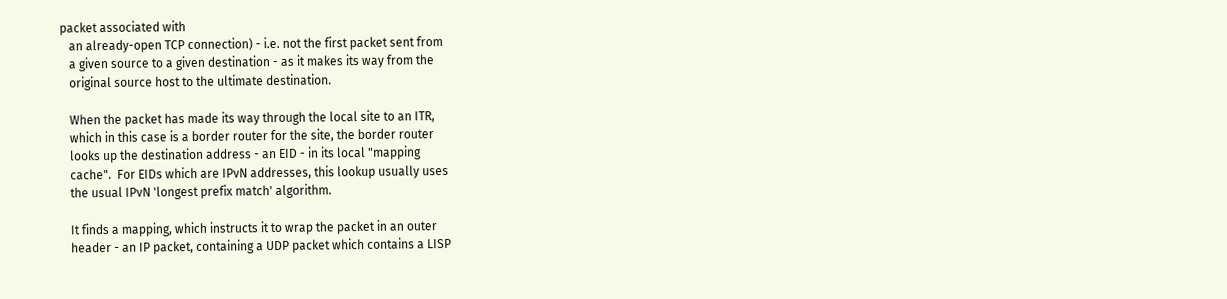packet associated with
   an already-open TCP connection) - i.e. not the first packet sent from
   a given source to a given destination - as it makes its way from the
   original source host to the ultimate destination.

   When the packet has made its way through the local site to an ITR,
   which in this case is a border router for the site, the border router
   looks up the destination address - an EID - in its local "mapping
   cache".  For EIDs which are IPvN addresses, this lookup usually uses
   the usual IPvN 'longest prefix match' algorithm.

   It finds a mapping, which instructs it to wrap the packet in an outer
   header - an IP packet, containing a UDP packet which contains a LISP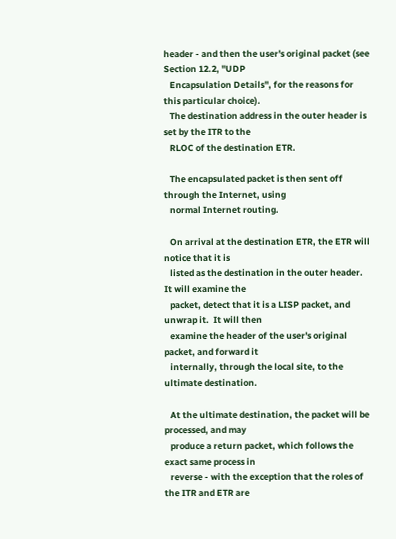header - and then the user's original packet (see Section 12.2, "UDP
   Encapsulation Details", for the reasons for this particular choice).
   The destination address in the outer header is set by the ITR to the
   RLOC of the destination ETR.

   The encapsulated packet is then sent off through the Internet, using
   normal Internet routing.

   On arrival at the destination ETR, the ETR will notice that it is
   listed as the destination in the outer header.  It will examine the
   packet, detect that it is a LISP packet, and unwrap it.  It will then
   examine the header of the user's original packet, and forward it
   internally, through the local site, to the ultimate destination.

   At the ultimate destination, the packet will be processed, and may
   produce a return packet, which follows the exact same process in
   reverse - with the exception that the roles of the ITR and ETR are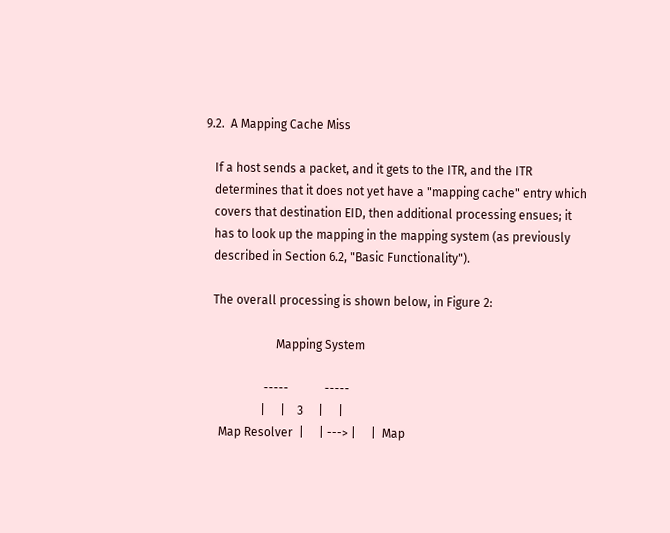9.2.  A Mapping Cache Miss

   If a host sends a packet, and it gets to the ITR, and the ITR
   determines that it does not yet have a "mapping cache" entry which
   covers that destination EID, then additional processing ensues; it
   has to look up the mapping in the mapping system (as previously
   described in Section 6.2, "Basic Functionality").

   The overall processing is shown below, in Figure 2:

                        Mapping System

                    -----            -----
                   |     |    3     |     |
     Map Resolver  |     | ---> |     |  Map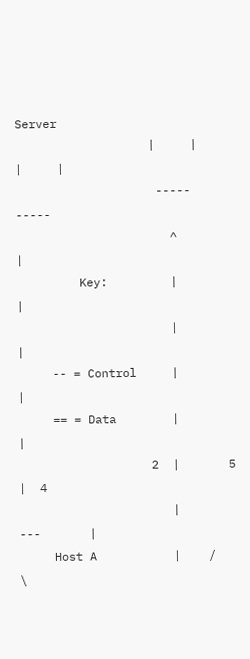Server
                   |     |          |     |
                    -----            -----
                      ^                |
         Key:         |                |
                      |                |
     -- = Control     |                |
     == = Data        |                |
                   2  |       5        |  4
                      |      ---       |
     Host A           |    /     \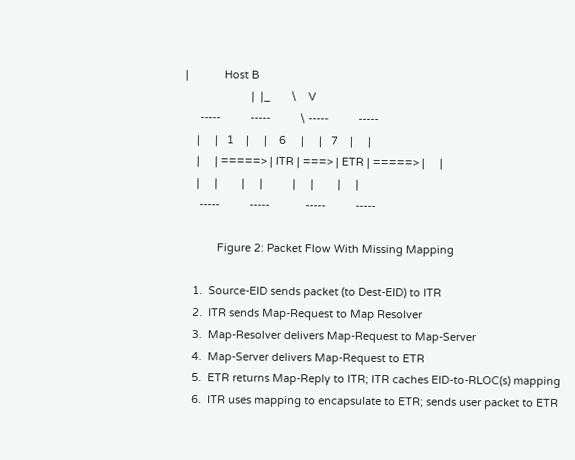|            Host B
                      |  |_       \    V
     -----          -----          \ -----          -----
    |     |   1    |     |    6     |     |   7    |     |
    |     | =====> | ITR | ===> | ETR | =====> |     |
    |     |        |     |          |     |        |     |
     -----          -----            -----          -----

           Figure 2: Packet Flow With Missing Mapping

   1.  Source-EID sends packet (to Dest-EID) to ITR
   2.  ITR sends Map-Request to Map Resolver
   3.  Map-Resolver delivers Map-Request to Map-Server
   4.  Map-Server delivers Map-Request to ETR
   5.  ETR returns Map-Reply to ITR; ITR caches EID-to-RLOC(s) mapping
   6.  ITR uses mapping to encapsulate to ETR; sends user packet to ETR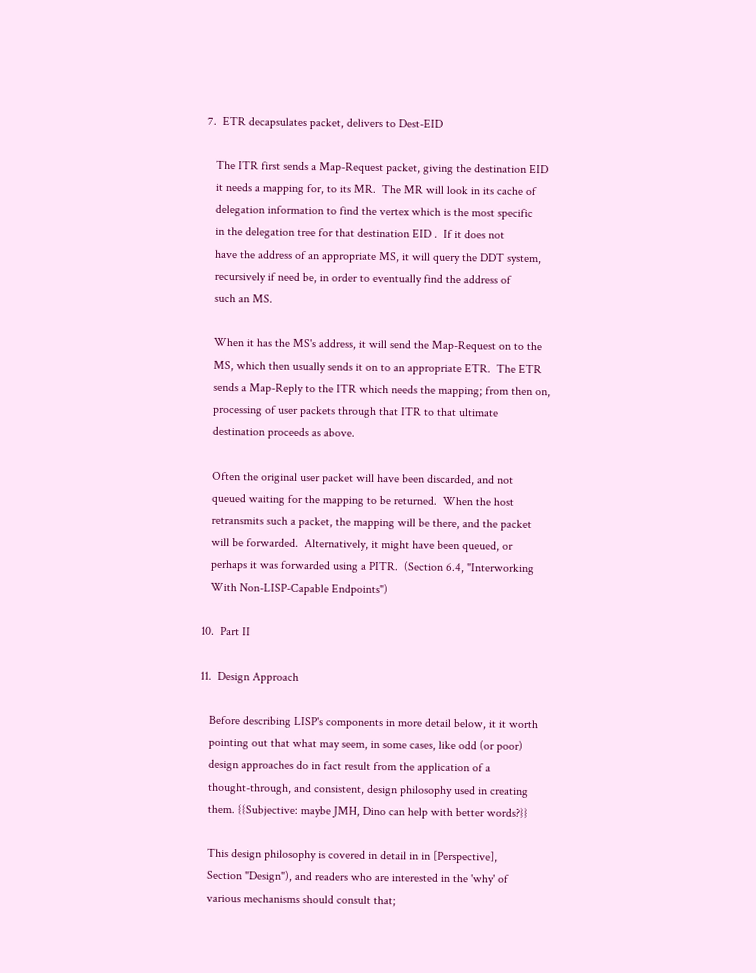7.  ETR decapsulates packet, delivers to Dest-EID

   The ITR first sends a Map-Request packet, giving the destination EID
   it needs a mapping for, to its MR.  The MR will look in its cache of
   delegation information to find the vertex which is the most specific
   in the delegation tree for that destination EID .  If it does not
   have the address of an appropriate MS, it will query the DDT system,
   recursively if need be, in order to eventually find the address of
   such an MS.

   When it has the MS's address, it will send the Map-Request on to the
   MS, which then usually sends it on to an appropriate ETR.  The ETR
   sends a Map-Reply to the ITR which needs the mapping; from then on,
   processing of user packets through that ITR to that ultimate
   destination proceeds as above.

   Often the original user packet will have been discarded, and not
   queued waiting for the mapping to be returned.  When the host
   retransmits such a packet, the mapping will be there, and the packet
   will be forwarded.  Alternatively, it might have been queued, or
   perhaps it was forwarded using a PITR.  (Section 6.4, "Interworking
   With Non-LISP-Capable Endpoints")

10.  Part II

11.  Design Approach

   Before describing LISP's components in more detail below, it it worth
   pointing out that what may seem, in some cases, like odd (or poor)
   design approaches do in fact result from the application of a
   thought-through, and consistent, design philosophy used in creating
   them. {{Subjective: maybe JMH, Dino can help with better words?}}

   This design philosophy is covered in detail in in [Perspective],
   Section "Design"), and readers who are interested in the 'why' of
   various mechanisms should consult that;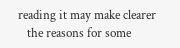reading it may make clearer
   the reasons for some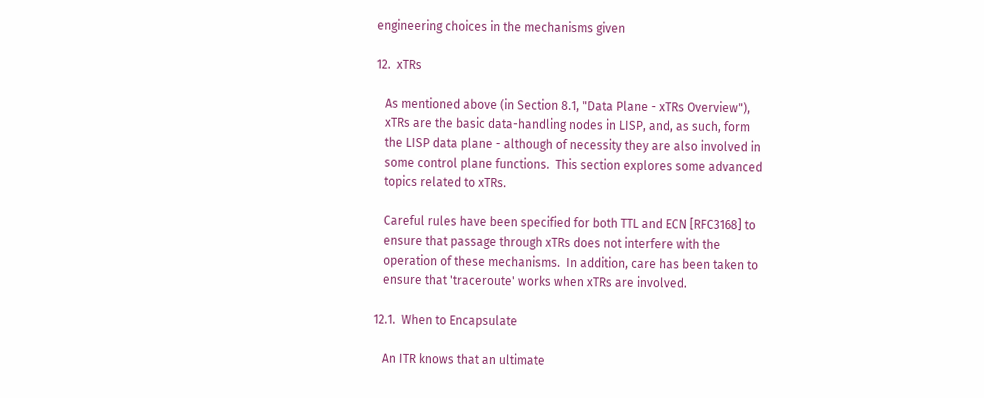engineering choices in the mechanisms given

12.  xTRs

   As mentioned above (in Section 8.1, "Data Plane - xTRs Overview"),
   xTRs are the basic data-handling nodes in LISP, and, as such, form
   the LISP data plane - although of necessity they are also involved in
   some control plane functions.  This section explores some advanced
   topics related to xTRs.

   Careful rules have been specified for both TTL and ECN [RFC3168] to
   ensure that passage through xTRs does not interfere with the
   operation of these mechanisms.  In addition, care has been taken to
   ensure that 'traceroute' works when xTRs are involved.

12.1.  When to Encapsulate

   An ITR knows that an ultimate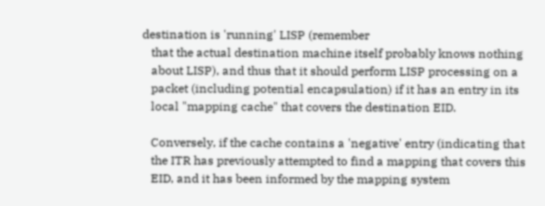destination is 'running' LISP (remember
   that the actual destination machine itself probably knows nothing
   about LISP), and thus that it should perform LISP processing on a
   packet (including potential encapsulation) if it has an entry in its
   local "mapping cache" that covers the destination EID.

   Conversely, if the cache contains a 'negative' entry (indicating that
   the ITR has previously attempted to find a mapping that covers this
   EID, and it has been informed by the mapping system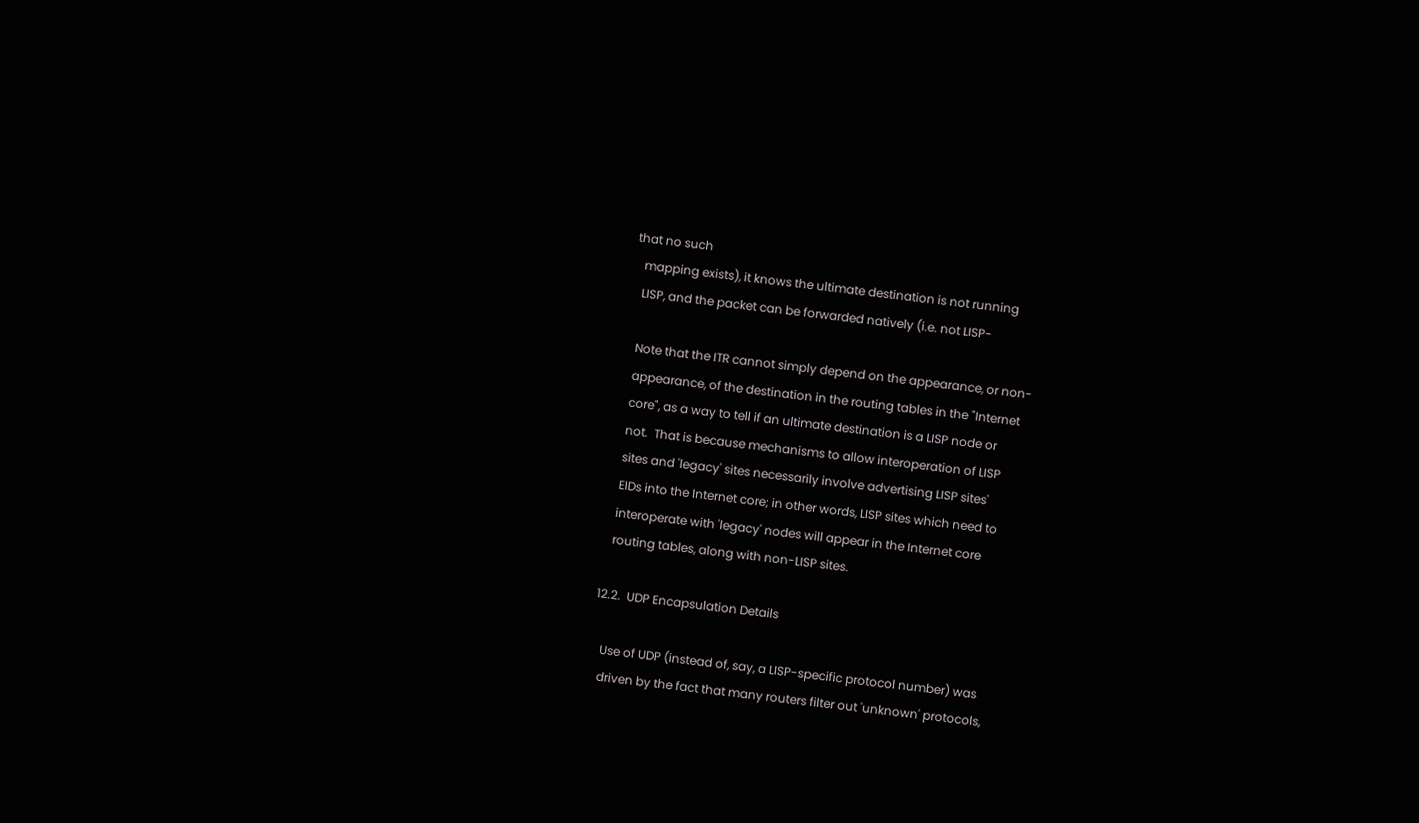that no such
   mapping exists), it knows the ultimate destination is not running
   LISP, and the packet can be forwarded natively (i.e. not LISP-

   Note that the ITR cannot simply depend on the appearance, or non-
   appearance, of the destination in the routing tables in the "Internet
   core", as a way to tell if an ultimate destination is a LISP node or
   not.  That is because mechanisms to allow interoperation of LISP
   sites and 'legacy' sites necessarily involve advertising LISP sites'
   EIDs into the Internet core; in other words, LISP sites which need to
   interoperate with 'legacy' nodes will appear in the Internet core
   routing tables, along with non-LISP sites.

12.2.  UDP Encapsulation Details

   Use of UDP (instead of, say, a LISP-specific protocol number) was
   driven by the fact that many routers filter out 'unknown' protocols,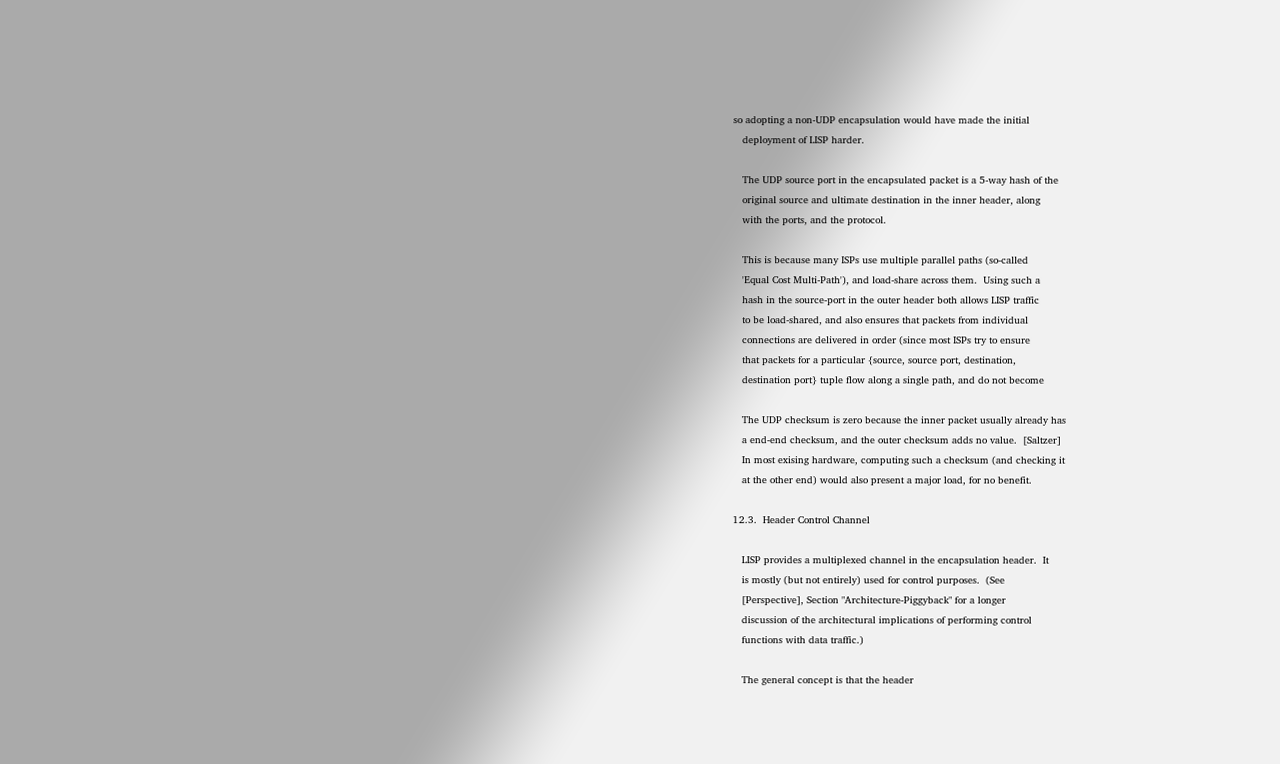so adopting a non-UDP encapsulation would have made the initial
   deployment of LISP harder.

   The UDP source port in the encapsulated packet is a 5-way hash of the
   original source and ultimate destination in the inner header, along
   with the ports, and the protocol.

   This is because many ISPs use multiple parallel paths (so-called
   'Equal Cost Multi-Path'), and load-share across them.  Using such a
   hash in the source-port in the outer header both allows LISP traffic
   to be load-shared, and also ensures that packets from individual
   connections are delivered in order (since most ISPs try to ensure
   that packets for a particular {source, source port, destination,
   destination port} tuple flow along a single path, and do not become

   The UDP checksum is zero because the inner packet usually already has
   a end-end checksum, and the outer checksum adds no value.  [Saltzer]
   In most exising hardware, computing such a checksum (and checking it
   at the other end) would also present a major load, for no benefit.

12.3.  Header Control Channel

   LISP provides a multiplexed channel in the encapsulation header.  It
   is mostly (but not entirely) used for control purposes.  (See
   [Perspective], Section "Architecture-Piggyback" for a longer
   discussion of the architectural implications of performing control
   functions with data traffic.)

   The general concept is that the header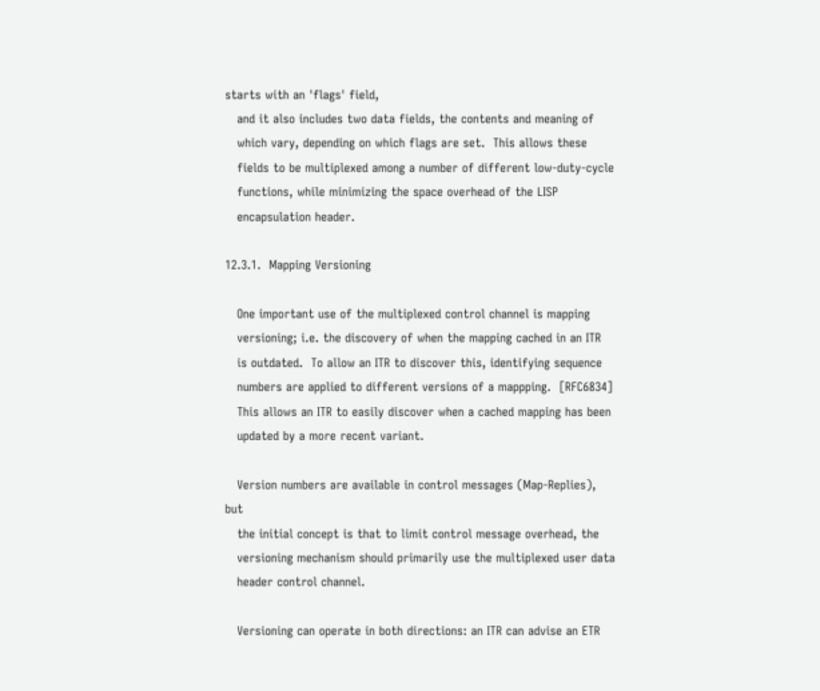starts with an 'flags' field,
   and it also includes two data fields, the contents and meaning of
   which vary, depending on which flags are set.  This allows these
   fields to be multiplexed among a number of different low-duty-cycle
   functions, while minimizing the space overhead of the LISP
   encapsulation header.

12.3.1.  Mapping Versioning

   One important use of the multiplexed control channel is mapping
   versioning; i.e. the discovery of when the mapping cached in an ITR
   is outdated.  To allow an ITR to discover this, identifying sequence
   numbers are applied to different versions of a mappping.  [RFC6834]
   This allows an ITR to easily discover when a cached mapping has been
   updated by a more recent variant.

   Version numbers are available in control messages (Map-Replies), but
   the initial concept is that to limit control message overhead, the
   versioning mechanism should primarily use the multiplexed user data
   header control channel.

   Versioning can operate in both directions: an ITR can advise an ETR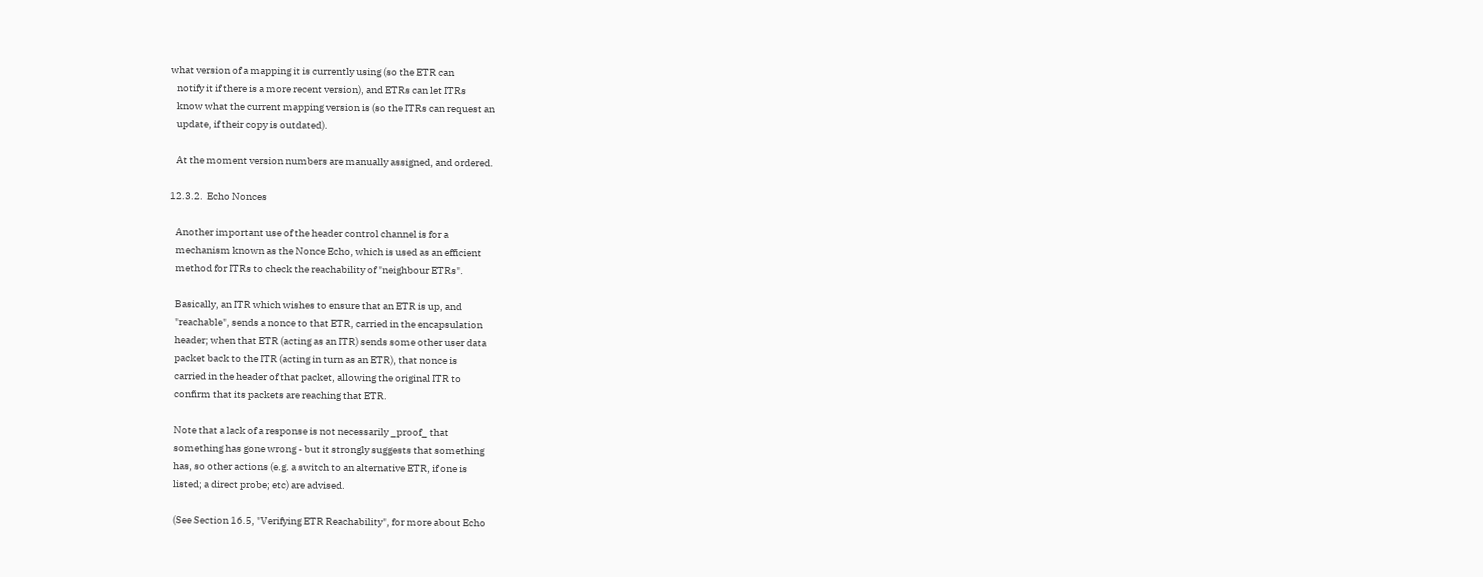what version of a mapping it is currently using (so the ETR can
   notify it if there is a more recent version), and ETRs can let ITRs
   know what the current mapping version is (so the ITRs can request an
   update, if their copy is outdated).

   At the moment version numbers are manually assigned, and ordered.

12.3.2.  Echo Nonces

   Another important use of the header control channel is for a
   mechanism known as the Nonce Echo, which is used as an efficient
   method for ITRs to check the reachability of "neighbour ETRs".

   Basically, an ITR which wishes to ensure that an ETR is up, and
   "reachable", sends a nonce to that ETR, carried in the encapsulation
   header; when that ETR (acting as an ITR) sends some other user data
   packet back to the ITR (acting in turn as an ETR), that nonce is
   carried in the header of that packet, allowing the original ITR to
   confirm that its packets are reaching that ETR.

   Note that a lack of a response is not necessarily _proof_ that
   something has gone wrong - but it strongly suggests that something
   has, so other actions (e.g. a switch to an alternative ETR, if one is
   listed; a direct probe; etc) are advised.

   (See Section 16.5, "Verifying ETR Reachability", for more about Echo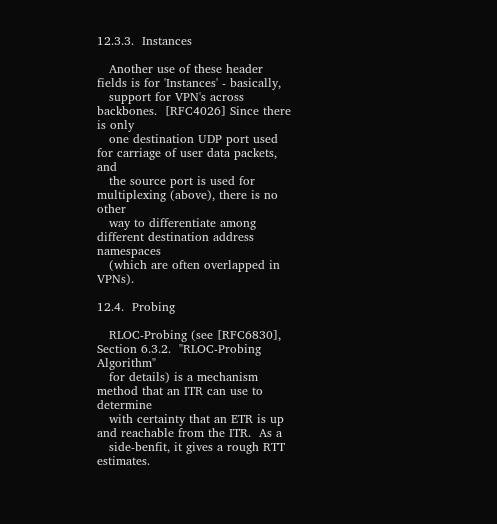12.3.3.  Instances

   Another use of these header fields is for 'Instances' - basically,
   support for VPN's across backbones.  [RFC4026] Since there is only
   one destination UDP port used for carriage of user data packets, and
   the source port is used for multiplexing (above), there is no other
   way to differentiate among different destination address namespaces
   (which are often overlapped in VPNs).

12.4.  Probing

   RLOC-Probing (see [RFC6830], Section 6.3.2.  "RLOC-Probing Algorithm"
   for details) is a mechanism method that an ITR can use to determine
   with certainty that an ETR is up and reachable from the ITR.  As a
   side-benfit, it gives a rough RTT estimates.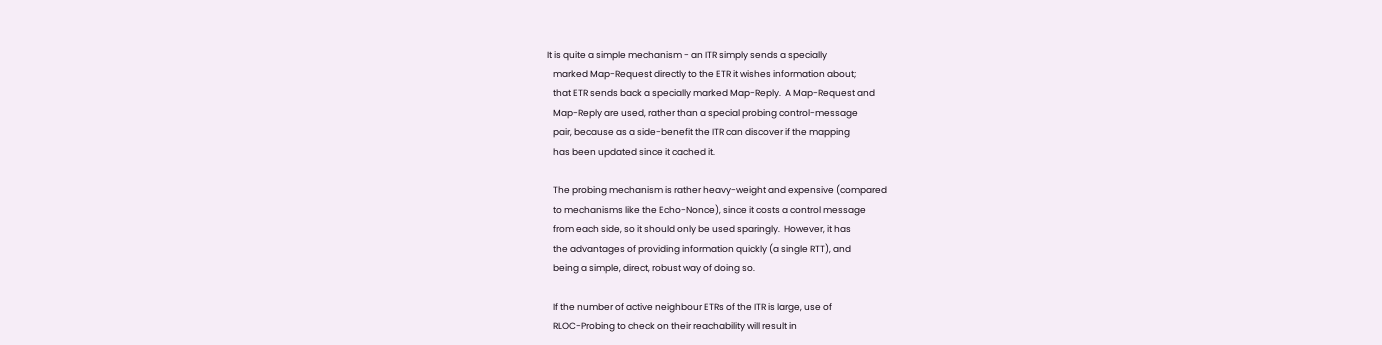It is quite a simple mechanism - an ITR simply sends a specially
   marked Map-Request directly to the ETR it wishes information about;
   that ETR sends back a specially marked Map-Reply.  A Map-Request and
   Map-Reply are used, rather than a special probing control-message
   pair, because as a side-benefit the ITR can discover if the mapping
   has been updated since it cached it.

   The probing mechanism is rather heavy-weight and expensive (compared
   to mechanisms like the Echo-Nonce), since it costs a control message
   from each side, so it should only be used sparingly.  However, it has
   the advantages of providing information quickly (a single RTT), and
   being a simple, direct, robust way of doing so.

   If the number of active neighbour ETRs of the ITR is large, use of
   RLOC-Probing to check on their reachability will result in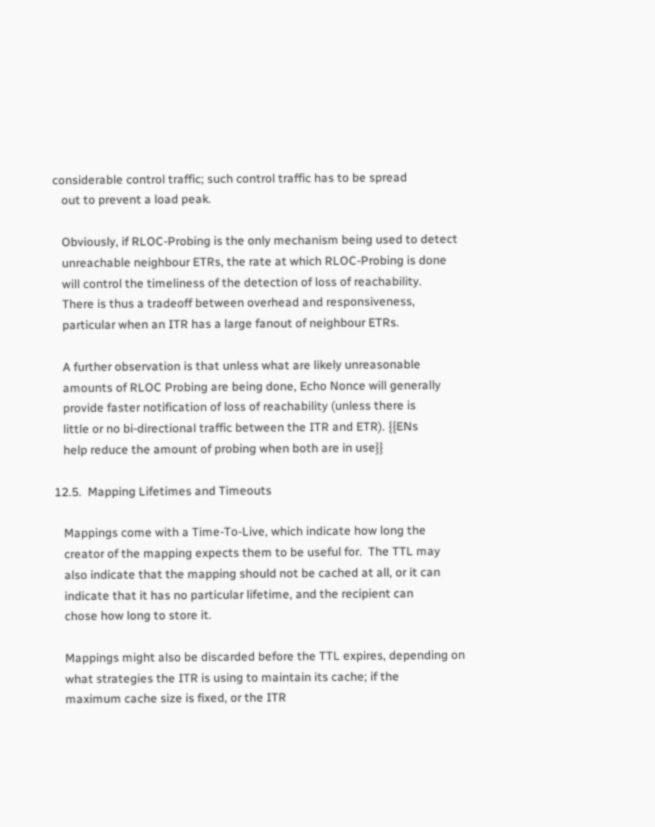considerable control traffic; such control traffic has to be spread
   out to prevent a load peak.

   Obviously, if RLOC-Probing is the only mechanism being used to detect
   unreachable neighbour ETRs, the rate at which RLOC-Probing is done
   will control the timeliness of the detection of loss of reachability.
   There is thus a tradeoff between overhead and responsiveness,
   particular when an ITR has a large fanout of neighbour ETRs.

   A further observation is that unless what are likely unreasonable
   amounts of RLOC Probing are being done, Echo Nonce will generally
   provide faster notification of loss of reachability (unless there is
   little or no bi-directional traffic between the ITR and ETR). {{ENs
   help reduce the amount of probing when both are in use}}

12.5.  Mapping Lifetimes and Timeouts

   Mappings come with a Time-To-Live, which indicate how long the
   creator of the mapping expects them to be useful for.  The TTL may
   also indicate that the mapping should not be cached at all, or it can
   indicate that it has no particular lifetime, and the recipient can
   chose how long to store it.

   Mappings might also be discarded before the TTL expires, depending on
   what strategies the ITR is using to maintain its cache; if the
   maximum cache size is fixed, or the ITR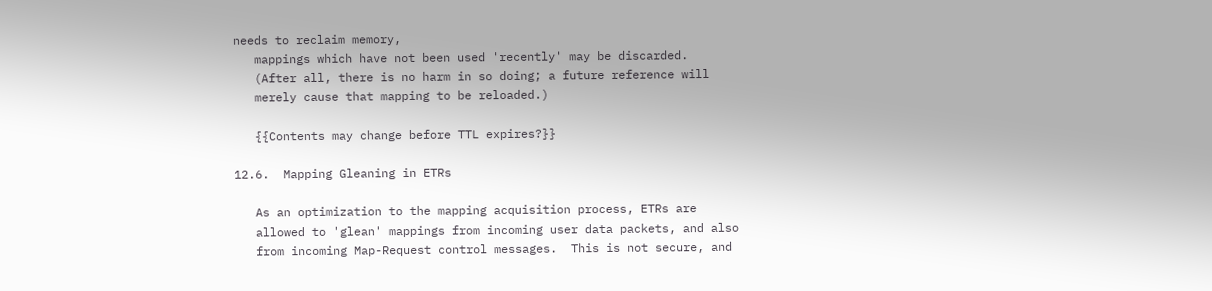needs to reclaim memory,
   mappings which have not been used 'recently' may be discarded.
   (After all, there is no harm in so doing; a future reference will
   merely cause that mapping to be reloaded.)

   {{Contents may change before TTL expires?}}

12.6.  Mapping Gleaning in ETRs

   As an optimization to the mapping acquisition process, ETRs are
   allowed to 'glean' mappings from incoming user data packets, and also
   from incoming Map-Request control messages.  This is not secure, and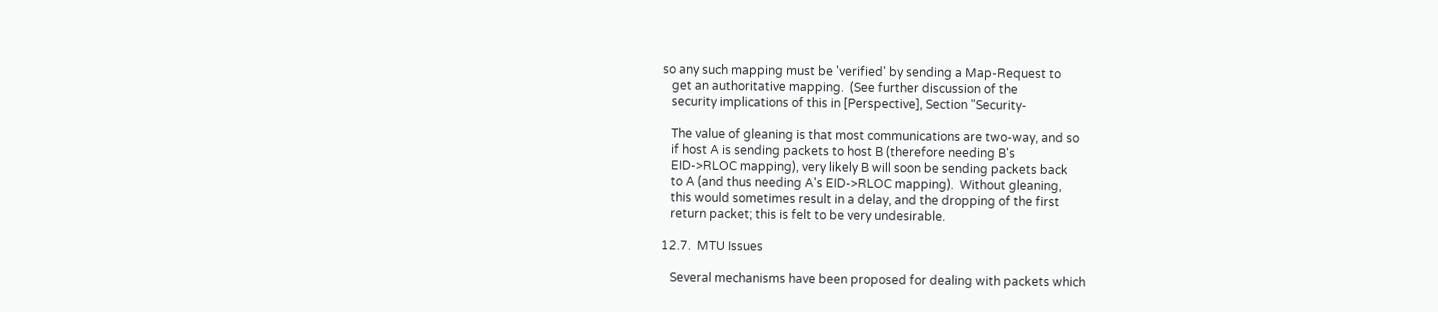so any such mapping must be 'verified' by sending a Map-Request to
   get an authoritative mapping.  (See further discussion of the
   security implications of this in [Perspective], Section "Security-

   The value of gleaning is that most communications are two-way, and so
   if host A is sending packets to host B (therefore needing B's
   EID->RLOC mapping), very likely B will soon be sending packets back
   to A (and thus needing A's EID->RLOC mapping).  Without gleaning,
   this would sometimes result in a delay, and the dropping of the first
   return packet; this is felt to be very undesirable.

12.7.  MTU Issues

   Several mechanisms have been proposed for dealing with packets which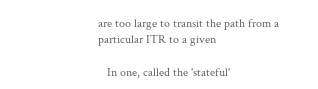are too large to transit the path from a particular ITR to a given

   In one, called the 'stateful'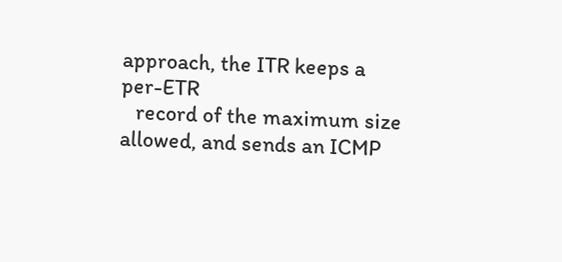approach, the ITR keeps a per-ETR
   record of the maximum size allowed, and sends an ICMP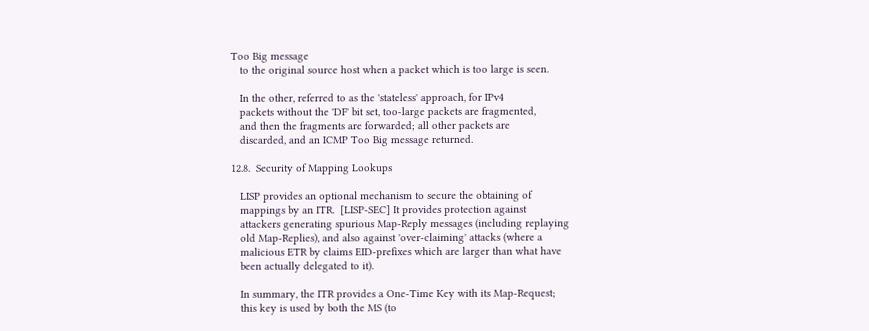Too Big message
   to the original source host when a packet which is too large is seen.

   In the other, referred to as the 'stateless' approach, for IPv4
   packets without the 'DF' bit set, too-large packets are fragmented,
   and then the fragments are forwarded; all other packets are
   discarded, and an ICMP Too Big message returned.

12.8.  Security of Mapping Lookups

   LISP provides an optional mechanism to secure the obtaining of
   mappings by an ITR.  [LISP-SEC] It provides protection against
   attackers generating spurious Map-Reply messages (including replaying
   old Map-Replies), and also against 'over-claiming' attacks (where a
   malicious ETR by claims EID-prefixes which are larger than what have
   been actually delegated to it).

   In summary, the ITR provides a One-Time Key with its Map-Request;
   this key is used by both the MS (to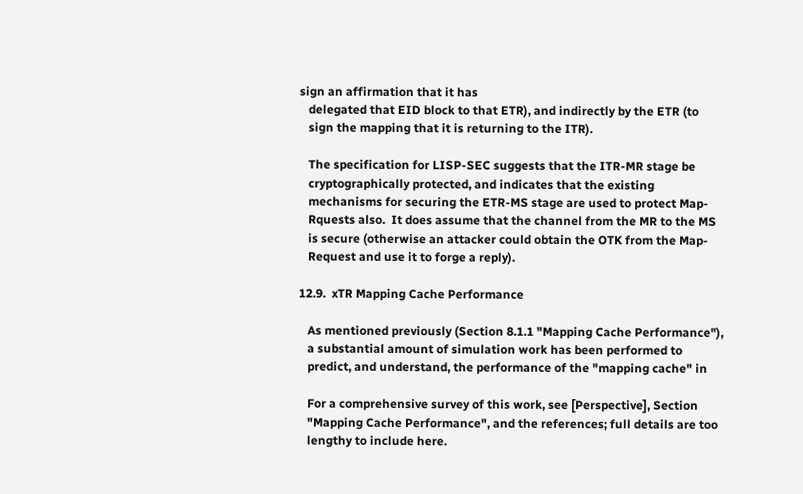sign an affirmation that it has
   delegated that EID block to that ETR), and indirectly by the ETR (to
   sign the mapping that it is returning to the ITR).

   The specification for LISP-SEC suggests that the ITR-MR stage be
   cryptographically protected, and indicates that the existing
   mechanisms for securing the ETR-MS stage are used to protect Map-
   Rquests also.  It does assume that the channel from the MR to the MS
   is secure (otherwise an attacker could obtain the OTK from the Map-
   Request and use it to forge a reply).

12.9.  xTR Mapping Cache Performance

   As mentioned previously (Section 8.1.1 "Mapping Cache Performance"),
   a substantial amount of simulation work has been performed to
   predict, and understand, the performance of the "mapping cache" in

   For a comprehensive survey of this work, see [Perspective], Section
   "Mapping Cache Performance", and the references; full details are too
   lengthy to include here.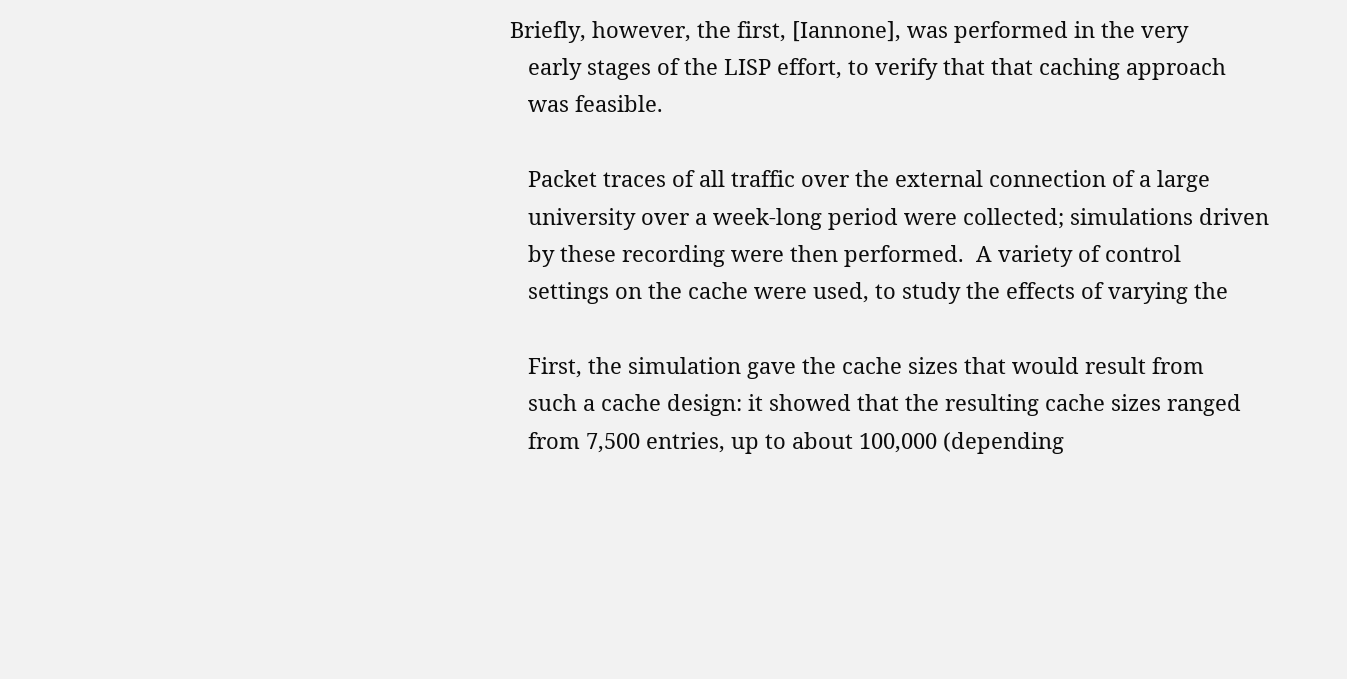Briefly, however, the first, [Iannone], was performed in the very
   early stages of the LISP effort, to verify that that caching approach
   was feasible.

   Packet traces of all traffic over the external connection of a large
   university over a week-long period were collected; simulations driven
   by these recording were then performed.  A variety of control
   settings on the cache were used, to study the effects of varying the

   First, the simulation gave the cache sizes that would result from
   such a cache design: it showed that the resulting cache sizes ranged
   from 7,500 entries, up to about 100,000 (depending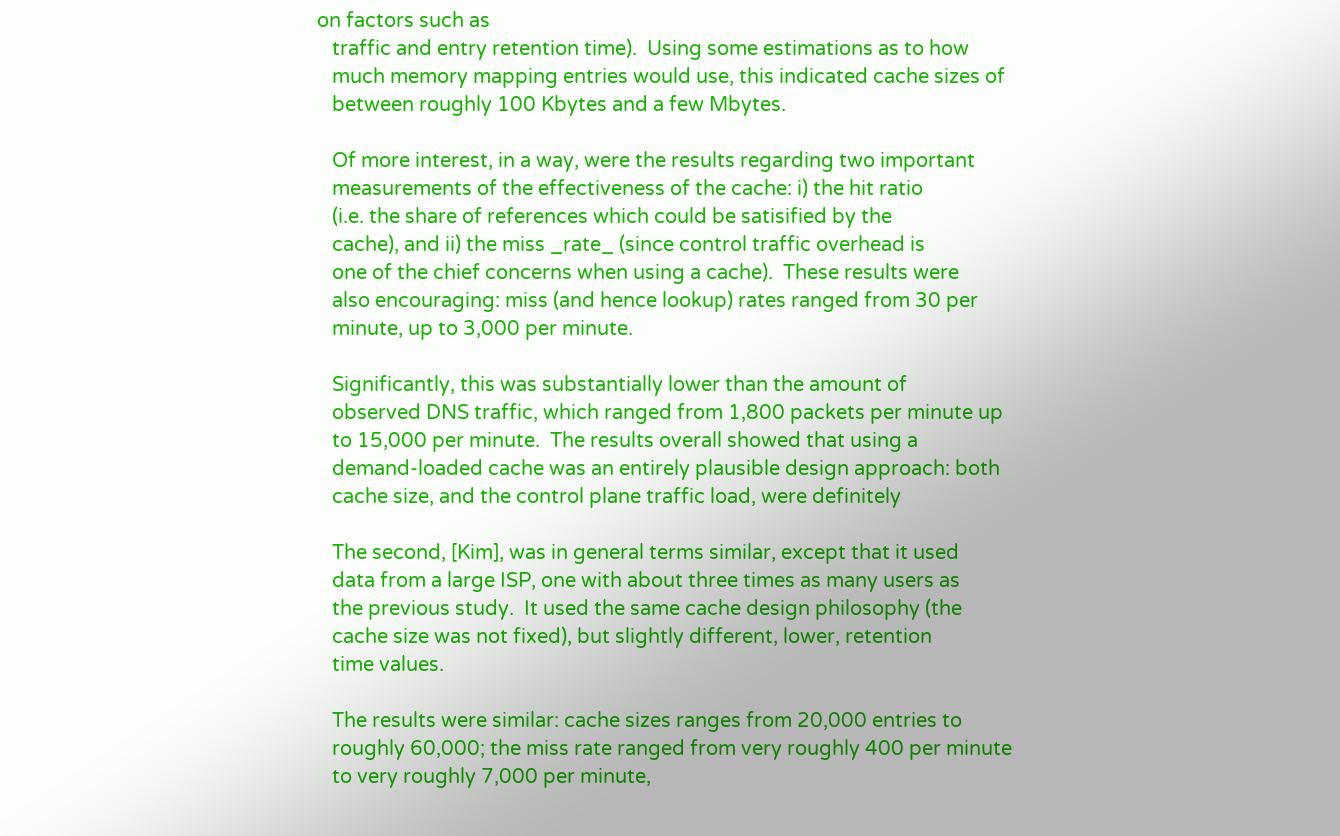on factors such as
   traffic and entry retention time).  Using some estimations as to how
   much memory mapping entries would use, this indicated cache sizes of
   between roughly 100 Kbytes and a few Mbytes.

   Of more interest, in a way, were the results regarding two important
   measurements of the effectiveness of the cache: i) the hit ratio
   (i.e. the share of references which could be satisified by the
   cache), and ii) the miss _rate_ (since control traffic overhead is
   one of the chief concerns when using a cache).  These results were
   also encouraging: miss (and hence lookup) rates ranged from 30 per
   minute, up to 3,000 per minute.

   Significantly, this was substantially lower than the amount of
   observed DNS traffic, which ranged from 1,800 packets per minute up
   to 15,000 per minute.  The results overall showed that using a
   demand-loaded cache was an entirely plausible design approach: both
   cache size, and the control plane traffic load, were definitely

   The second, [Kim], was in general terms similar, except that it used
   data from a large ISP, one with about three times as many users as
   the previous study.  It used the same cache design philosophy (the
   cache size was not fixed), but slightly different, lower, retention
   time values.

   The results were similar: cache sizes ranges from 20,000 entries to
   roughly 60,000; the miss rate ranged from very roughly 400 per minute
   to very roughly 7,000 per minute,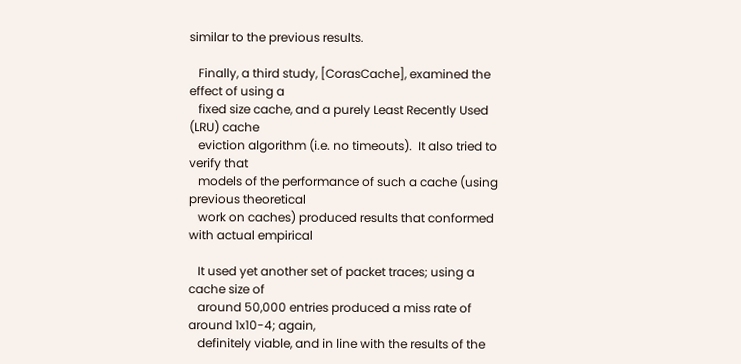similar to the previous results.

   Finally, a third study, [CorasCache], examined the effect of using a
   fixed size cache, and a purely Least Recently Used (LRU) cache
   eviction algorithm (i.e. no timeouts).  It also tried to verify that
   models of the performance of such a cache (using previous theoretical
   work on caches) produced results that conformed with actual empirical

   It used yet another set of packet traces; using a cache size of
   around 50,000 entries produced a miss rate of around 1x10-4; again,
   definitely viable, and in line with the results of the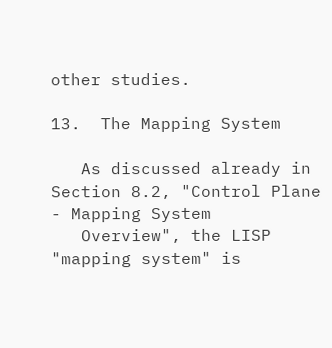other studies.

13.  The Mapping System

   As discussed already in Section 8.2, "Control Plane - Mapping System
   Overview", the LISP "mapping system" is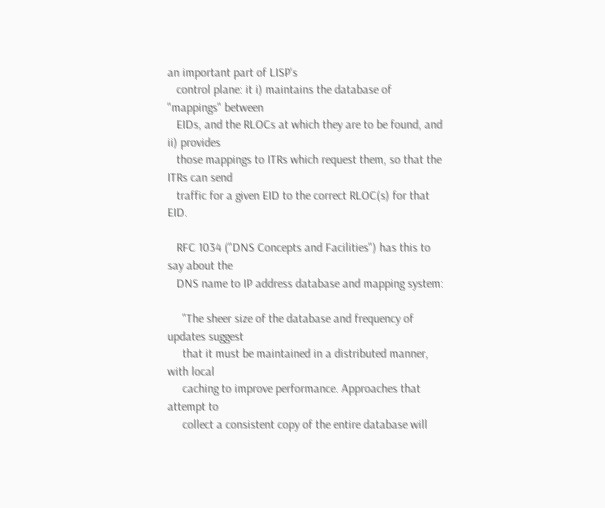an important part of LISP's
   control plane: it i) maintains the database of "mappings" between
   EIDs, and the RLOCs at which they are to be found, and ii) provides
   those mappings to ITRs which request them, so that the ITRs can send
   traffic for a given EID to the correct RLOC(s) for that EID.

   RFC 1034 ("DNS Concepts and Facilities") has this to say about the
   DNS name to IP address database and mapping system:

     "The sheer size of the database and frequency of updates suggest
     that it must be maintained in a distributed manner, with local
     caching to improve performance. Approaches that attempt to
     collect a consistent copy of the entire database will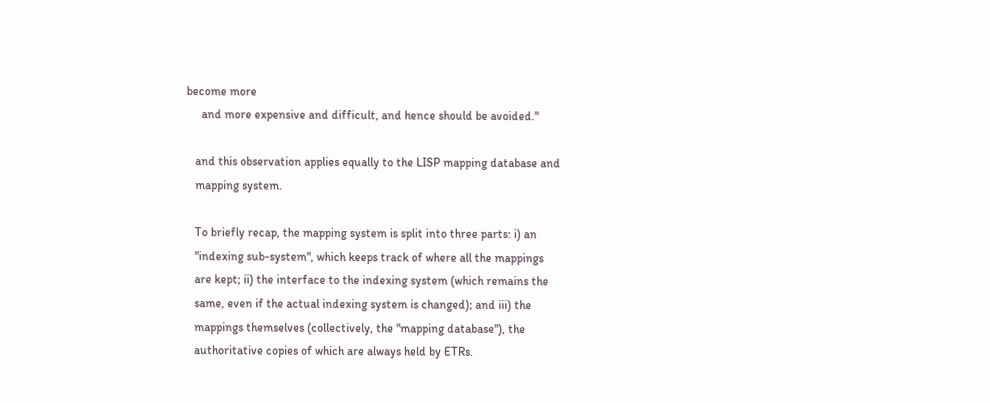become more
     and more expensive and difficult, and hence should be avoided."

   and this observation applies equally to the LISP mapping database and
   mapping system.

   To briefly recap, the mapping system is split into three parts: i) an
   "indexing sub-system", which keeps track of where all the mappings
   are kept; ii) the interface to the indexing system (which remains the
   same, even if the actual indexing system is changed); and iii) the
   mappings themselves (collectively, the "mapping database"), the
   authoritative copies of which are always held by ETRs.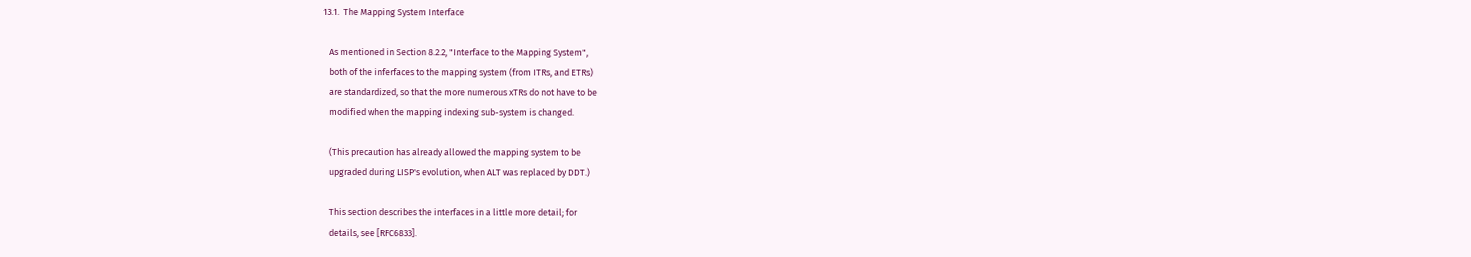13.1.  The Mapping System Interface

   As mentioned in Section 8.2.2, "Interface to the Mapping System",
   both of the inferfaces to the mapping system (from ITRs, and ETRs)
   are standardized, so that the more numerous xTRs do not have to be
   modified when the mapping indexing sub-system is changed.

   (This precaution has already allowed the mapping system to be
   upgraded during LISP's evolution, when ALT was replaced by DDT.)

   This section describes the interfaces in a little more detail; for
   details, see [RFC6833].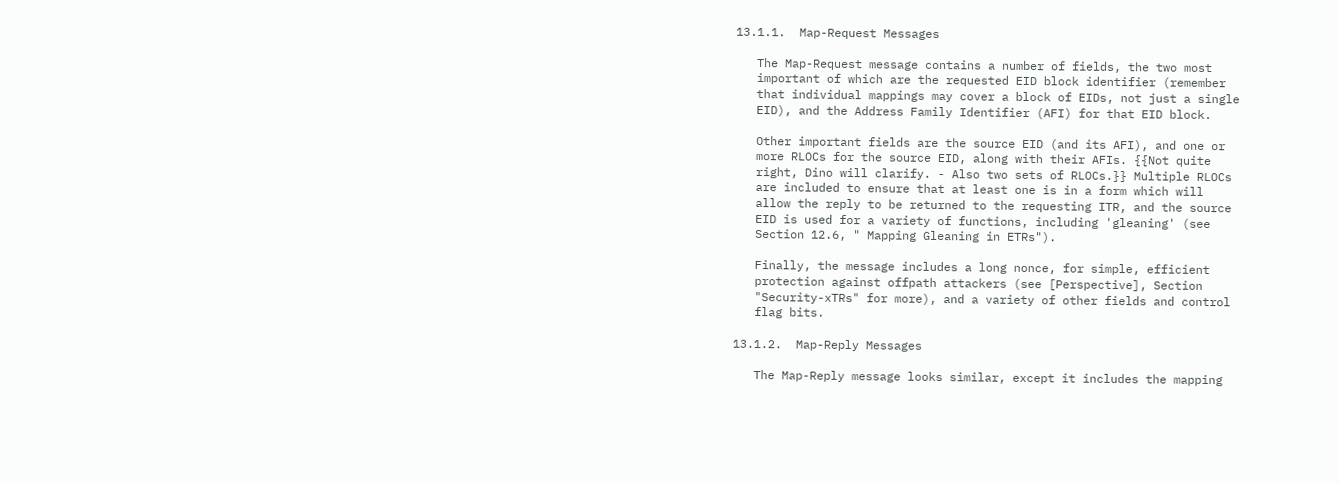13.1.1.  Map-Request Messages

   The Map-Request message contains a number of fields, the two most
   important of which are the requested EID block identifier (remember
   that individual mappings may cover a block of EIDs, not just a single
   EID), and the Address Family Identifier (AFI) for that EID block.

   Other important fields are the source EID (and its AFI), and one or
   more RLOCs for the source EID, along with their AFIs. {{Not quite
   right, Dino will clarify. - Also two sets of RLOCs.}} Multiple RLOCs
   are included to ensure that at least one is in a form which will
   allow the reply to be returned to the requesting ITR, and the source
   EID is used for a variety of functions, including 'gleaning' (see
   Section 12.6, " Mapping Gleaning in ETRs").

   Finally, the message includes a long nonce, for simple, efficient
   protection against offpath attackers (see [Perspective], Section
   "Security-xTRs" for more), and a variety of other fields and control
   flag bits.

13.1.2.  Map-Reply Messages

   The Map-Reply message looks similar, except it includes the mapping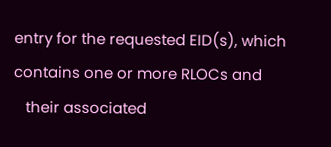entry for the requested EID(s), which contains one or more RLOCs and
   their associated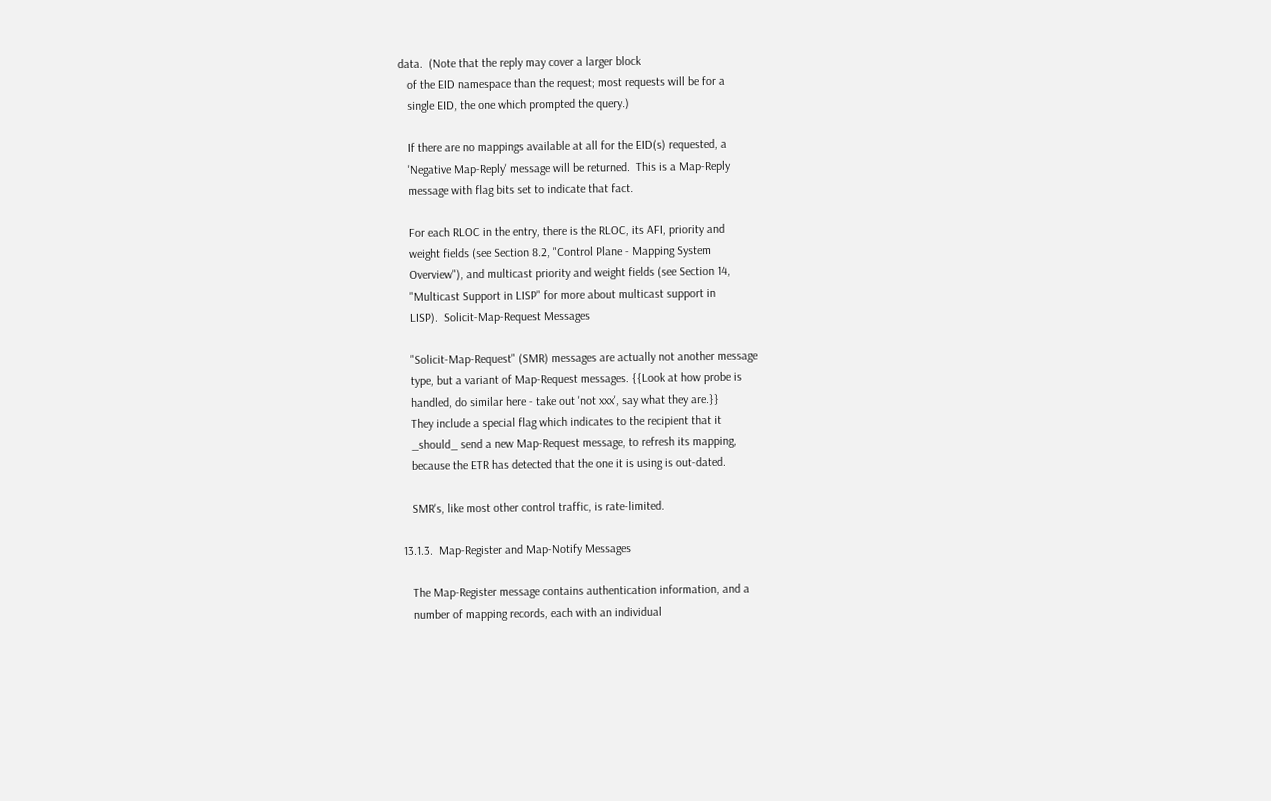data.  (Note that the reply may cover a larger block
   of the EID namespace than the request; most requests will be for a
   single EID, the one which prompted the query.)

   If there are no mappings available at all for the EID(s) requested, a
   'Negative Map-Reply' message will be returned.  This is a Map-Reply
   message with flag bits set to indicate that fact.

   For each RLOC in the entry, there is the RLOC, its AFI, priority and
   weight fields (see Section 8.2, "Control Plane - Mapping System
   Overview"), and multicast priority and weight fields (see Section 14,
   "Multicast Support in LISP" for more about multicast support in
   LISP).  Solicit-Map-Request Messages

   "Solicit-Map-Request" (SMR) messages are actually not another message
   type, but a variant of Map-Request messages. {{Look at how probe is
   handled, do similar here - take out 'not xxx', say what they are.}}
   They include a special flag which indicates to the recipient that it
   _should_ send a new Map-Request message, to refresh its mapping,
   because the ETR has detected that the one it is using is out-dated.

   SMR's, like most other control traffic, is rate-limited.

13.1.3.  Map-Register and Map-Notify Messages

   The Map-Register message contains authentication information, and a
   number of mapping records, each with an individual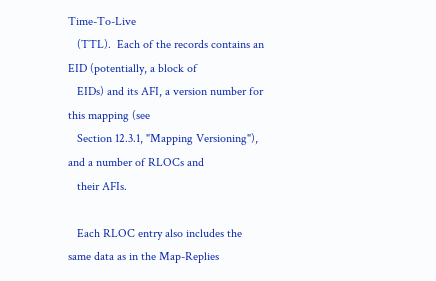Time-To-Live
   (TTL).  Each of the records contains an EID (potentially, a block of
   EIDs) and its AFI, a version number for this mapping (see
   Section 12.3.1, "Mapping Versioning"), and a number of RLOCs and
   their AFIs.

   Each RLOC entry also includes the same data as in the Map-Replies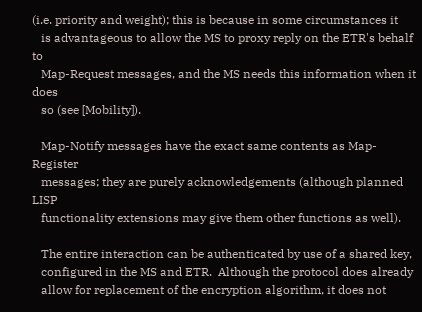(i.e. priority and weight); this is because in some circumstances it
   is advantageous to allow the MS to proxy reply on the ETR's behalf to
   Map-Request messages, and the MS needs this information when it does
   so (see [Mobility]).

   Map-Notify messages have the exact same contents as Map-Register
   messages; they are purely acknowledgements (although planned LISP
   functionality extensions may give them other functions as well).

   The entire interaction can be authenticated by use of a shared key,
   configured in the MS and ETR.  Although the protocol does already
   allow for replacement of the encryption algorithm, it does not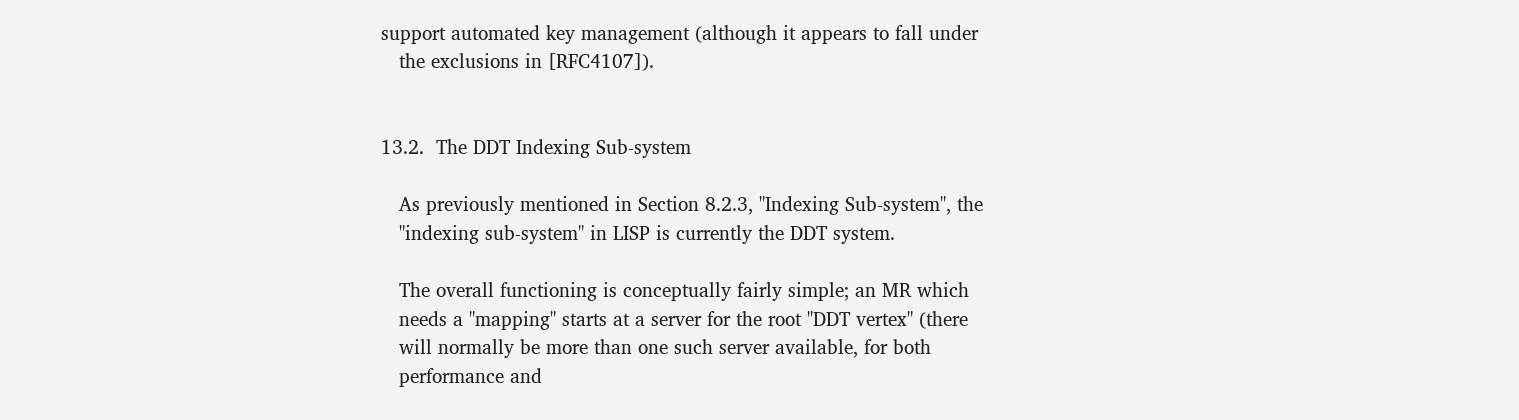support automated key management (although it appears to fall under
   the exclusions in [RFC4107]).


13.2.  The DDT Indexing Sub-system

   As previously mentioned in Section 8.2.3, "Indexing Sub-system", the
   "indexing sub-system" in LISP is currently the DDT system.

   The overall functioning is conceptually fairly simple; an MR which
   needs a "mapping" starts at a server for the root "DDT vertex" (there
   will normally be more than one such server available, for both
   performance and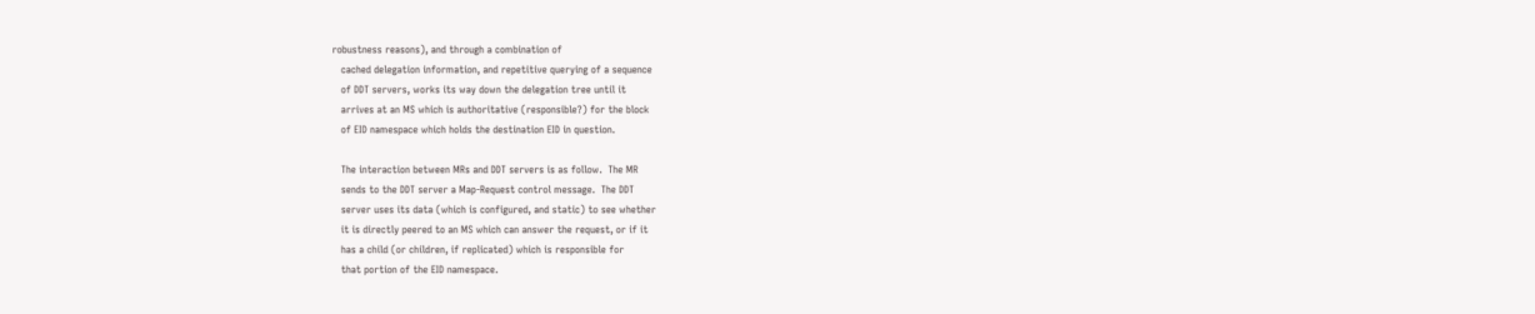robustness reasons), and through a combination of
   cached delegation information, and repetitive querying of a sequence
   of DDT servers, works its way down the delegation tree until it
   arrives at an MS which is authoritative (responsible?) for the block
   of EID namespace which holds the destination EID in question.

   The interaction between MRs and DDT servers is as follow.  The MR
   sends to the DDT server a Map-Request control message.  The DDT
   server uses its data (which is configured, and static) to see whether
   it is directly peered to an MS which can answer the request, or if it
   has a child (or children, if replicated) which is responsible for
   that portion of the EID namespace.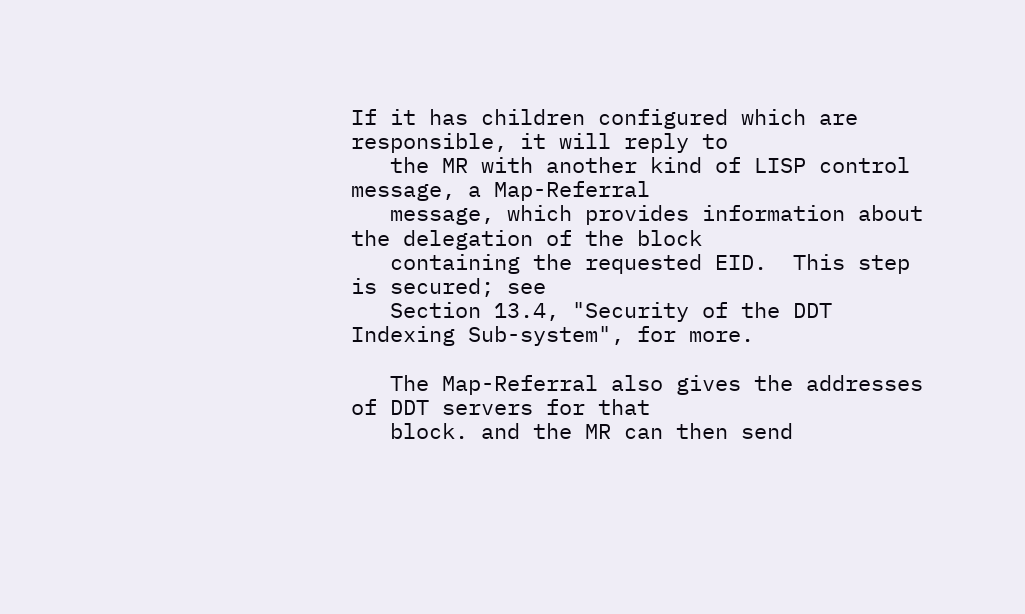If it has children configured which are responsible, it will reply to
   the MR with another kind of LISP control message, a Map-Referral
   message, which provides information about the delegation of the block
   containing the requested EID.  This step is secured; see
   Section 13.4, "Security of the DDT Indexing Sub-system", for more.

   The Map-Referral also gives the addresses of DDT servers for that
   block. and the MR can then send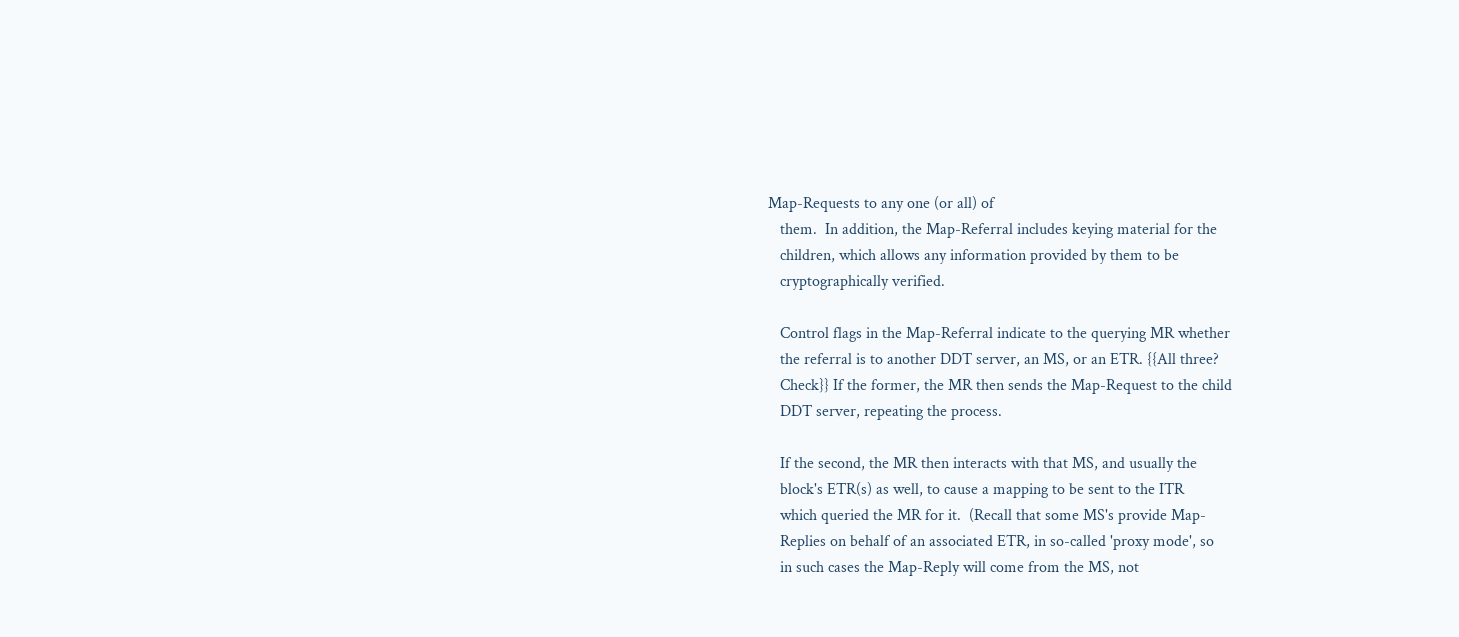Map-Requests to any one (or all) of
   them.  In addition, the Map-Referral includes keying material for the
   children, which allows any information provided by them to be
   cryptographically verified.

   Control flags in the Map-Referral indicate to the querying MR whether
   the referral is to another DDT server, an MS, or an ETR. {{All three?
   Check}} If the former, the MR then sends the Map-Request to the child
   DDT server, repeating the process.

   If the second, the MR then interacts with that MS, and usually the
   block's ETR(s) as well, to cause a mapping to be sent to the ITR
   which queried the MR for it.  (Recall that some MS's provide Map-
   Replies on behalf of an associated ETR, in so-called 'proxy mode', so
   in such cases the Map-Reply will come from the MS, not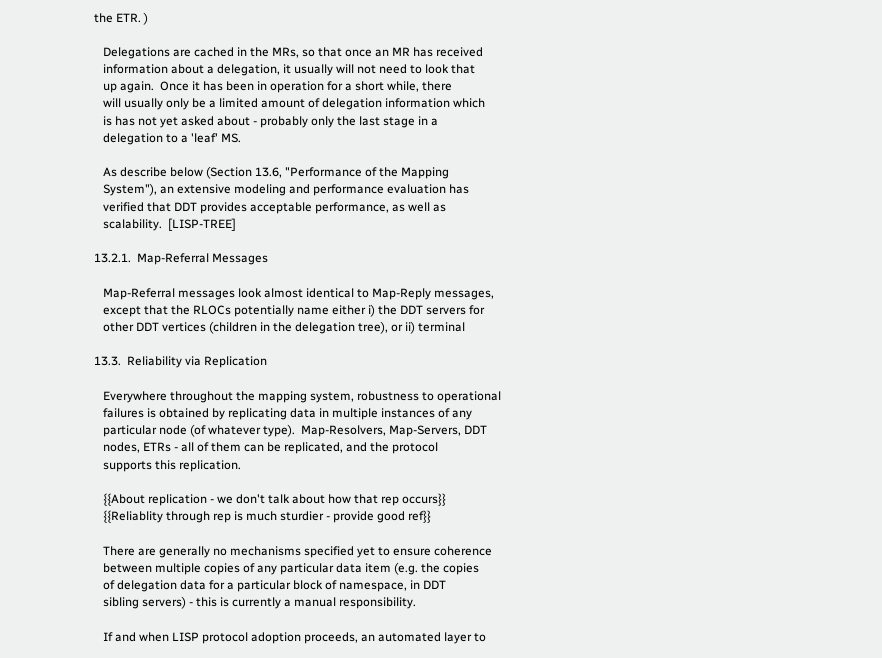the ETR. )

   Delegations are cached in the MRs, so that once an MR has received
   information about a delegation, it usually will not need to look that
   up again.  Once it has been in operation for a short while, there
   will usually only be a limited amount of delegation information which
   is has not yet asked about - probably only the last stage in a
   delegation to a 'leaf' MS.

   As describe below (Section 13.6, "Performance of the Mapping
   System"), an extensive modeling and performance evaluation has
   verified that DDT provides acceptable performance, as well as
   scalability.  [LISP-TREE]

13.2.1.  Map-Referral Messages

   Map-Referral messages look almost identical to Map-Reply messages,
   except that the RLOCs potentially name either i) the DDT servers for
   other DDT vertices (children in the delegation tree), or ii) terminal

13.3.  Reliability via Replication

   Everywhere throughout the mapping system, robustness to operational
   failures is obtained by replicating data in multiple instances of any
   particular node (of whatever type).  Map-Resolvers, Map-Servers, DDT
   nodes, ETRs - all of them can be replicated, and the protocol
   supports this replication.

   {{About replication - we don't talk about how that rep occurs}}
   {{Reliablity through rep is much sturdier - provide good ref}}

   There are generally no mechanisms specified yet to ensure coherence
   between multiple copies of any particular data item (e.g. the copies
   of delegation data for a particular block of namespace, in DDT
   sibling servers) - this is currently a manual responsibility.

   If and when LISP protocol adoption proceeds, an automated layer to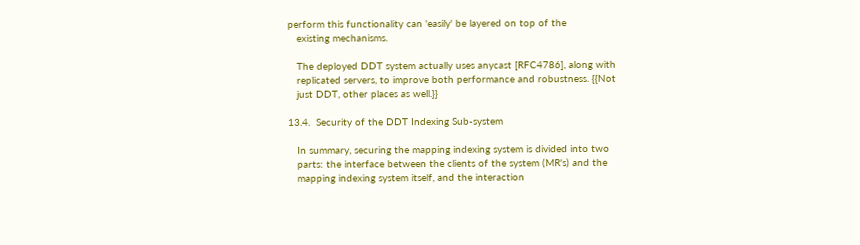perform this functionality can 'easily' be layered on top of the
   existing mechanisms.

   The deployed DDT system actually uses anycast [RFC4786], along with
   replicated servers, to improve both performance and robustness. {{Not
   just DDT, other places as well.}}

13.4.  Security of the DDT Indexing Sub-system

   In summary, securing the mapping indexing system is divided into two
   parts: the interface between the clients of the system (MR's) and the
   mapping indexing system itself, and the interaction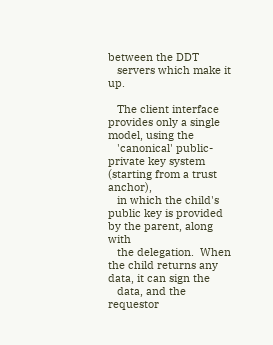between the DDT
   servers which make it up.

   The client interface provides only a single model, using the
   'canonical' public-private key system (starting from a trust anchor),
   in which the child's public key is provided by the parent, along with
   the delegation.  When the child returns any data, it can sign the
   data, and the requestor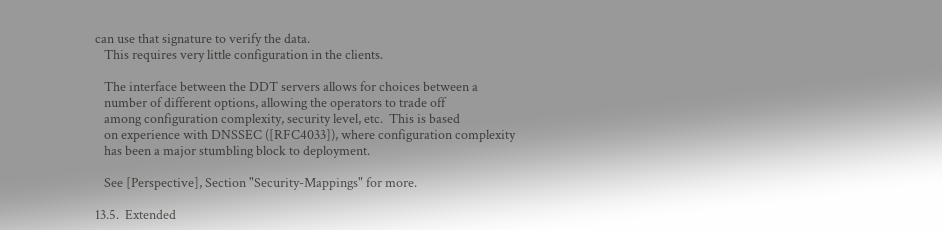can use that signature to verify the data.
   This requires very little configuration in the clients.

   The interface between the DDT servers allows for choices between a
   number of different options, allowing the operators to trade off
   among configuration complexity, security level, etc.  This is based
   on experience with DNSSEC ([RFC4033]), where configuration complexity
   has been a major stumbling block to deployment.

   See [Perspective], Section "Security-Mappings" for more.

13.5.  Extended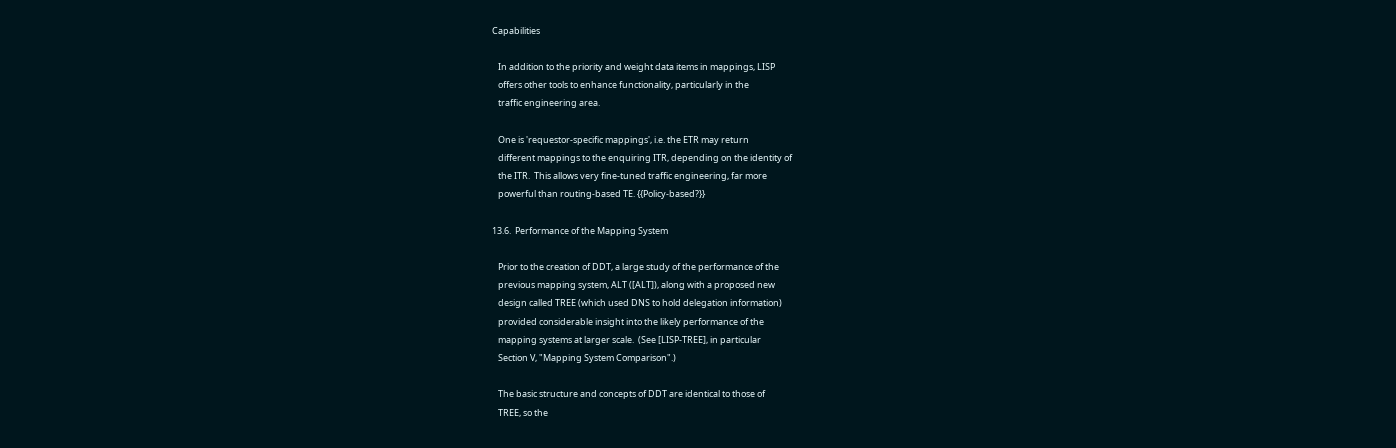Capabilities

   In addition to the priority and weight data items in mappings, LISP
   offers other tools to enhance functionality, particularly in the
   traffic engineering area.

   One is 'requestor-specific mappings', i.e. the ETR may return
   different mappings to the enquiring ITR, depending on the identity of
   the ITR.  This allows very fine-tuned traffic engineering, far more
   powerful than routing-based TE. {{Policy-based?}}

13.6.  Performance of the Mapping System

   Prior to the creation of DDT, a large study of the performance of the
   previous mapping system, ALT ([ALT]), along with a proposed new
   design called TREE (which used DNS to hold delegation information)
   provided considerable insight into the likely performance of the
   mapping systems at larger scale.  (See [LISP-TREE], in particular
   Section V, "Mapping System Comparison".)

   The basic structure and concepts of DDT are identical to those of
   TREE, so the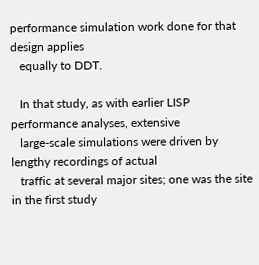performance simulation work done for that design applies
   equally to DDT.

   In that study, as with earlier LISP performance analyses, extensive
   large-scale simulations were driven by lengthy recordings of actual
   traffic at several major sites; one was the site in the first study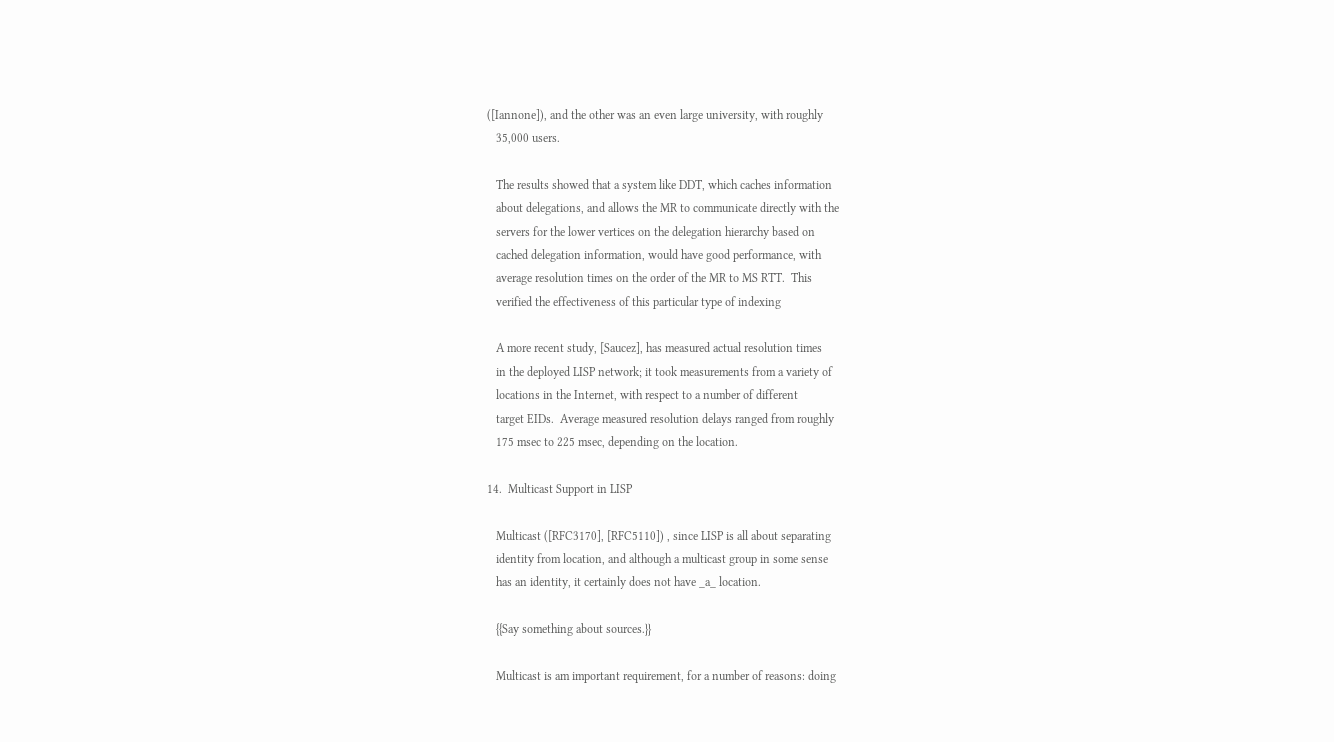([Iannone]), and the other was an even large university, with roughly
   35,000 users.

   The results showed that a system like DDT, which caches information
   about delegations, and allows the MR to communicate directly with the
   servers for the lower vertices on the delegation hierarchy based on
   cached delegation information, would have good performance, with
   average resolution times on the order of the MR to MS RTT.  This
   verified the effectiveness of this particular type of indexing

   A more recent study, [Saucez], has measured actual resolution times
   in the deployed LISP network; it took measurements from a variety of
   locations in the Internet, with respect to a number of different
   target EIDs.  Average measured resolution delays ranged from roughly
   175 msec to 225 msec, depending on the location.

14.  Multicast Support in LISP

   Multicast ([RFC3170], [RFC5110]) , since LISP is all about separating
   identity from location, and although a multicast group in some sense
   has an identity, it certainly does not have _a_ location.

   {{Say something about sources.}}

   Multicast is am important requirement, for a number of reasons: doing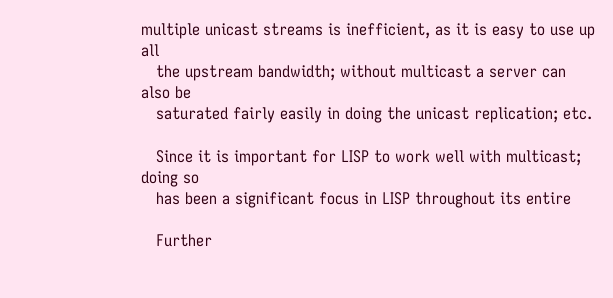multiple unicast streams is inefficient, as it is easy to use up all
   the upstream bandwidth; without multicast a server can also be
   saturated fairly easily in doing the unicast replication; etc.

   Since it is important for LISP to work well with multicast; doing so
   has been a significant focus in LISP throughout its entire

   Further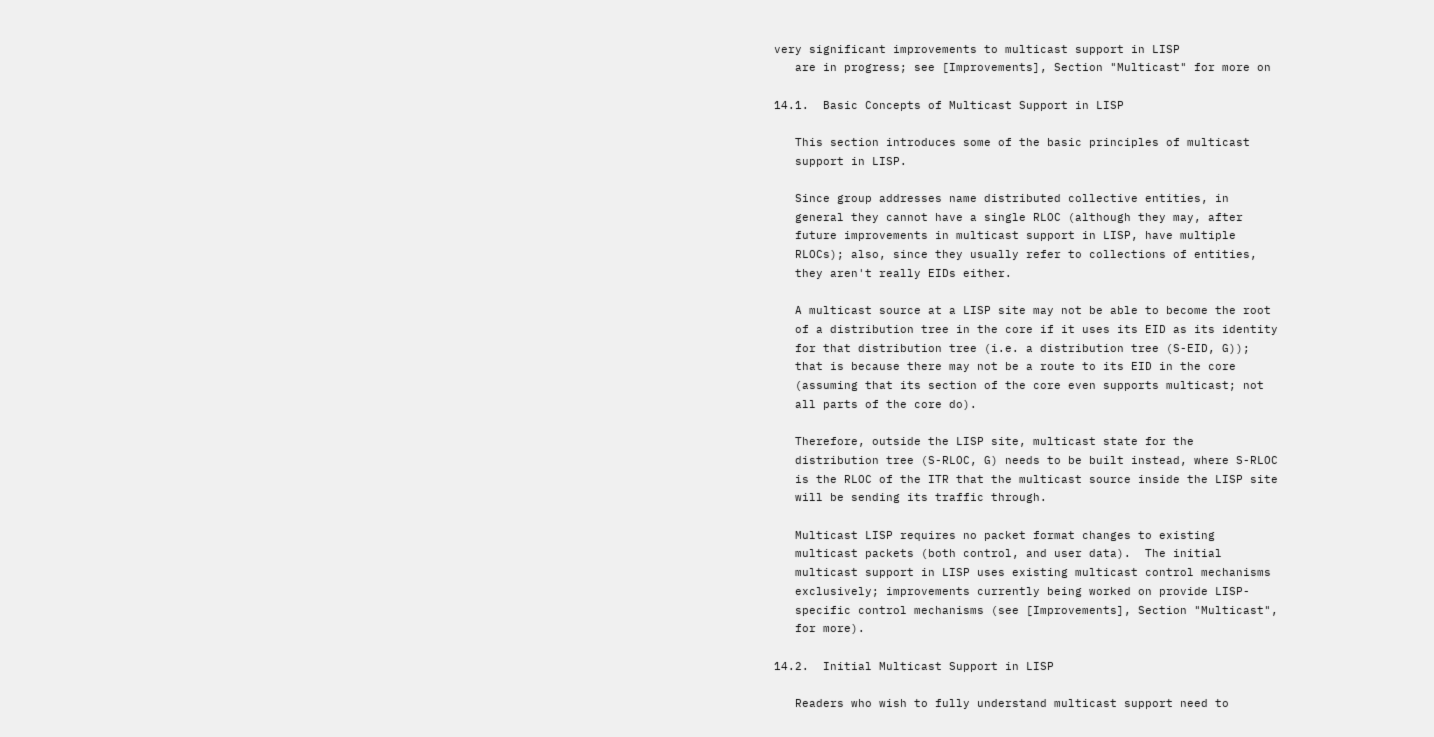very significant improvements to multicast support in LISP
   are in progress; see [Improvements], Section "Multicast" for more on

14.1.  Basic Concepts of Multicast Support in LISP

   This section introduces some of the basic principles of multicast
   support in LISP.

   Since group addresses name distributed collective entities, in
   general they cannot have a single RLOC (although they may, after
   future improvements in multicast support in LISP, have multiple
   RLOCs); also, since they usually refer to collections of entities,
   they aren't really EIDs either.

   A multicast source at a LISP site may not be able to become the root
   of a distribution tree in the core if it uses its EID as its identity
   for that distribution tree (i.e. a distribution tree (S-EID, G));
   that is because there may not be a route to its EID in the core
   (assuming that its section of the core even supports multicast; not
   all parts of the core do).

   Therefore, outside the LISP site, multicast state for the
   distribution tree (S-RLOC, G) needs to be built instead, where S-RLOC
   is the RLOC of the ITR that the multicast source inside the LISP site
   will be sending its traffic through.

   Multicast LISP requires no packet format changes to existing
   multicast packets (both control, and user data).  The initial
   multicast support in LISP uses existing multicast control mechanisms
   exclusively; improvements currently being worked on provide LISP-
   specific control mechanisms (see [Improvements], Section "Multicast",
   for more).

14.2.  Initial Multicast Support in LISP

   Readers who wish to fully understand multicast support need to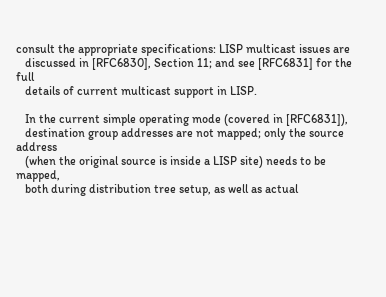consult the appropriate specifications: LISP multicast issues are
   discussed in [RFC6830], Section 11; and see [RFC6831] for the full
   details of current multicast support in LISP.

   In the current simple operating mode (covered in [RFC6831]),
   destination group addresses are not mapped; only the source address
   (when the original source is inside a LISP site) needs to be mapped,
   both during distribution tree setup, as well as actual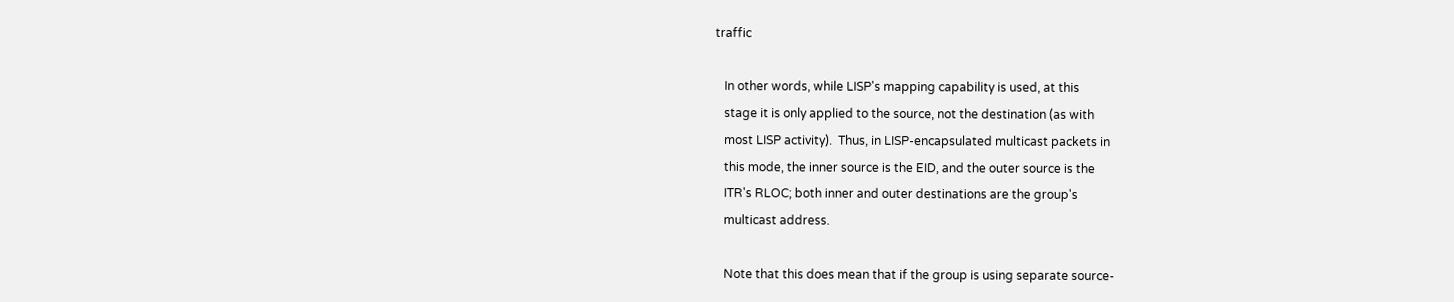traffic

   In other words, while LISP's mapping capability is used, at this
   stage it is only applied to the source, not the destination (as with
   most LISP activity).  Thus, in LISP-encapsulated multicast packets in
   this mode, the inner source is the EID, and the outer source is the
   ITR's RLOC; both inner and outer destinations are the group's
   multicast address.

   Note that this does mean that if the group is using separate source-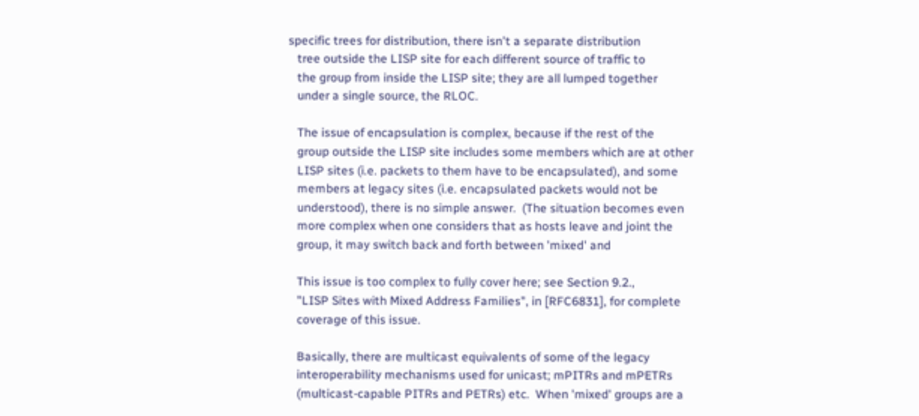specific trees for distribution, there isn't a separate distribution
   tree outside the LISP site for each different source of traffic to
   the group from inside the LISP site; they are all lumped together
   under a single source, the RLOC.

   The issue of encapsulation is complex, because if the rest of the
   group outside the LISP site includes some members which are at other
   LISP sites (i.e. packets to them have to be encapsulated), and some
   members at legacy sites (i.e. encapsulated packets would not be
   understood), there is no simple answer.  (The situation becomes even
   more complex when one considers that as hosts leave and joint the
   group, it may switch back and forth between 'mixed' and

   This issue is too complex to fully cover here; see Section 9.2.,
   "LISP Sites with Mixed Address Families", in [RFC6831], for complete
   coverage of this issue.

   Basically, there are multicast equivalents of some of the legacy
   interoperability mechanisms used for unicast; mPITRs and mPETRs
   (multicast-capable PITRs and PETRs) etc.  When 'mixed' groups are a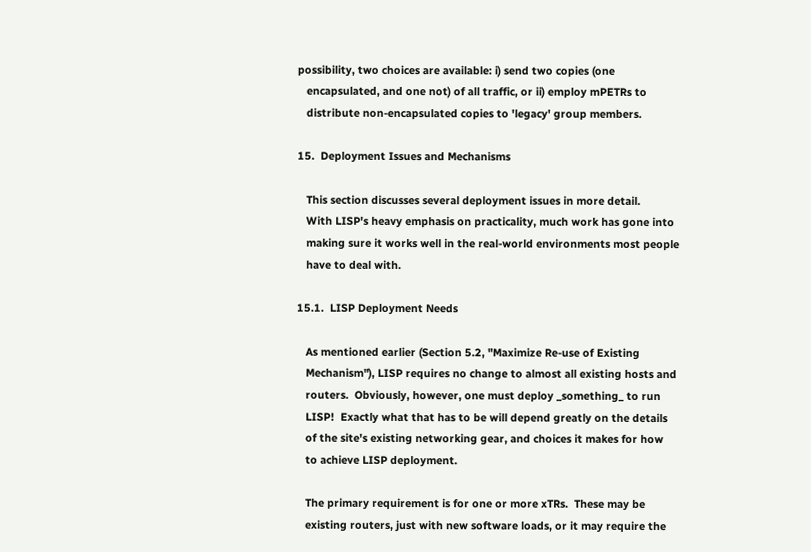possibility, two choices are available: i) send two copies (one
   encapsulated, and one not) of all traffic, or ii) employ mPETRs to
   distribute non-encapsulated copies to 'legacy' group members.

15.  Deployment Issues and Mechanisms

   This section discusses several deployment issues in more detail.
   With LISP's heavy emphasis on practicality, much work has gone into
   making sure it works well in the real-world environments most people
   have to deal with.

15.1.  LISP Deployment Needs

   As mentioned earlier (Section 5.2, "Maximize Re-use of Existing
   Mechanism"), LISP requires no change to almost all existing hosts and
   routers.  Obviously, however, one must deploy _something_ to run
   LISP!  Exactly what that has to be will depend greatly on the details
   of the site's existing networking gear, and choices it makes for how
   to achieve LISP deployment.

   The primary requirement is for one or more xTRs.  These may be
   existing routers, just with new software loads, or it may require the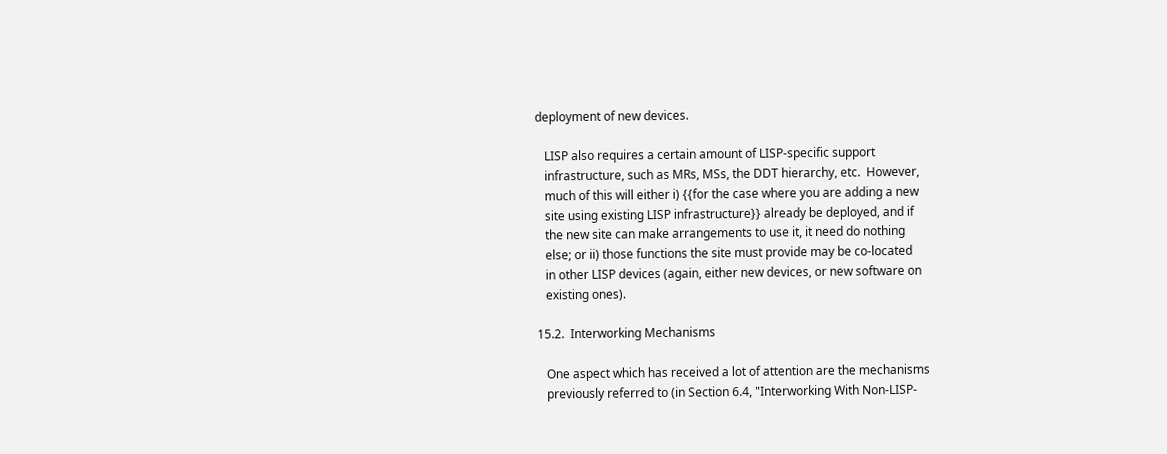deployment of new devices.

   LISP also requires a certain amount of LISP-specific support
   infrastructure, such as MRs, MSs, the DDT hierarchy, etc.  However,
   much of this will either i) {{for the case where you are adding a new
   site using existing LISP infrastructure}} already be deployed, and if
   the new site can make arrangements to use it, it need do nothing
   else; or ii) those functions the site must provide may be co-located
   in other LISP devices (again, either new devices, or new software on
   existing ones).

15.2.  Interworking Mechanisms

   One aspect which has received a lot of attention are the mechanisms
   previously referred to (in Section 6.4, "Interworking With Non-LISP-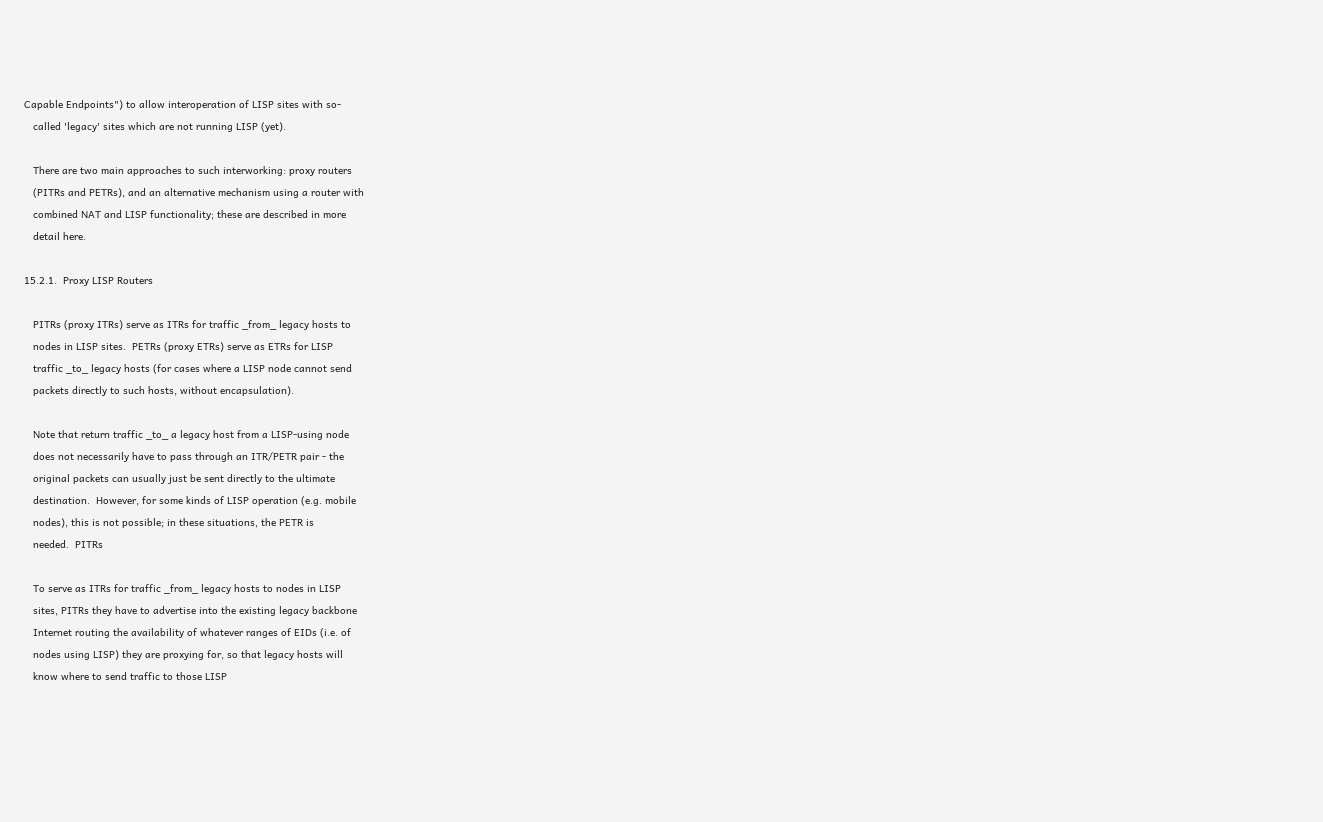Capable Endpoints") to allow interoperation of LISP sites with so-
   called 'legacy' sites which are not running LISP (yet).

   There are two main approaches to such interworking: proxy routers
   (PITRs and PETRs), and an alternative mechanism using a router with
   combined NAT and LISP functionality; these are described in more
   detail here.

15.2.1.  Proxy LISP Routers

   PITRs (proxy ITRs) serve as ITRs for traffic _from_ legacy hosts to
   nodes in LISP sites.  PETRs (proxy ETRs) serve as ETRs for LISP
   traffic _to_ legacy hosts (for cases where a LISP node cannot send
   packets directly to such hosts, without encapsulation).

   Note that return traffic _to_ a legacy host from a LISP-using node
   does not necessarily have to pass through an ITR/PETR pair - the
   original packets can usually just be sent directly to the ultimate
   destination.  However, for some kinds of LISP operation (e.g. mobile
   nodes), this is not possible; in these situations, the PETR is
   needed.  PITRs

   To serve as ITRs for traffic _from_ legacy hosts to nodes in LISP
   sites, PITRs they have to advertise into the existing legacy backbone
   Internet routing the availability of whatever ranges of EIDs (i.e. of
   nodes using LISP) they are proxying for, so that legacy hosts will
   know where to send traffic to those LISP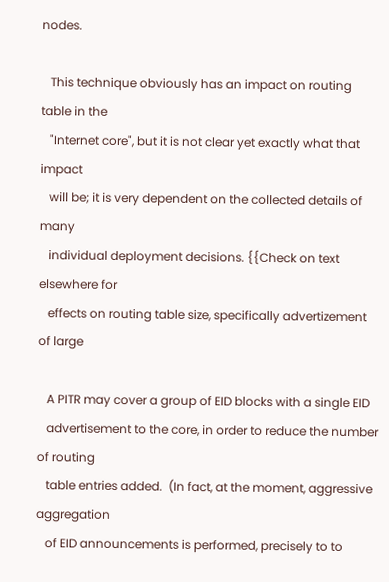nodes.

   This technique obviously has an impact on routing table in the
   "Internet core", but it is not clear yet exactly what that impact
   will be; it is very dependent on the collected details of many
   individual deployment decisions. {{Check on text elsewhere for
   effects on routing table size, specifically advertizement of large

   A PITR may cover a group of EID blocks with a single EID
   advertisement to the core, in order to reduce the number of routing
   table entries added.  (In fact, at the moment, aggressive aggregation
   of EID announcements is performed, precisely to to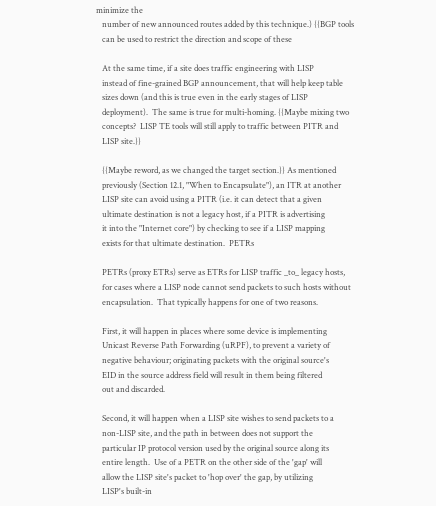minimize the
   number of new announced routes added by this technique.) {{BGP tools
   can be used to restrict the direction and scope of these

   At the same time, if a site does traffic engineering with LISP
   instead of fine-grained BGP announcement, that will help keep table
   sizes down (and this is true even in the early stages of LISP
   deployment).  The same is true for multi-homing. {{Maybe mixing two
   concepts?  LISP TE tools will still apply to traffic between PITR and
   LISP site.}}

   {{Maybe reword, as we changed the target section.}} As mentioned
   previously (Section 12.1, "When to Encapsulate"), an ITR at another
   LISP site can avoid using a PITR (i.e. it can detect that a given
   ultimate destination is not a legacy host, if a PITR is advertising
   it into the "Internet core") by checking to see if a LISP mapping
   exists for that ultimate destination.  PETRs

   PETRs (proxy ETRs) serve as ETRs for LISP traffic _to_ legacy hosts,
   for cases where a LISP node cannot send packets to such hosts without
   encapsulation.  That typically happens for one of two reasons.

   First, it will happen in places where some device is implementing
   Unicast Reverse Path Forwarding (uRPF), to prevent a variety of
   negative behaviour; originating packets with the original source's
   EID in the source address field will result in them being filtered
   out and discarded.

   Second, it will happen when a LISP site wishes to send packets to a
   non-LISP site, and the path in between does not support the
   particular IP protocol version used by the original source along its
   entire length.  Use of a PETR on the other side of the 'gap' will
   allow the LISP site's packet to 'hop over' the gap, by utilizing
   LISP's built-in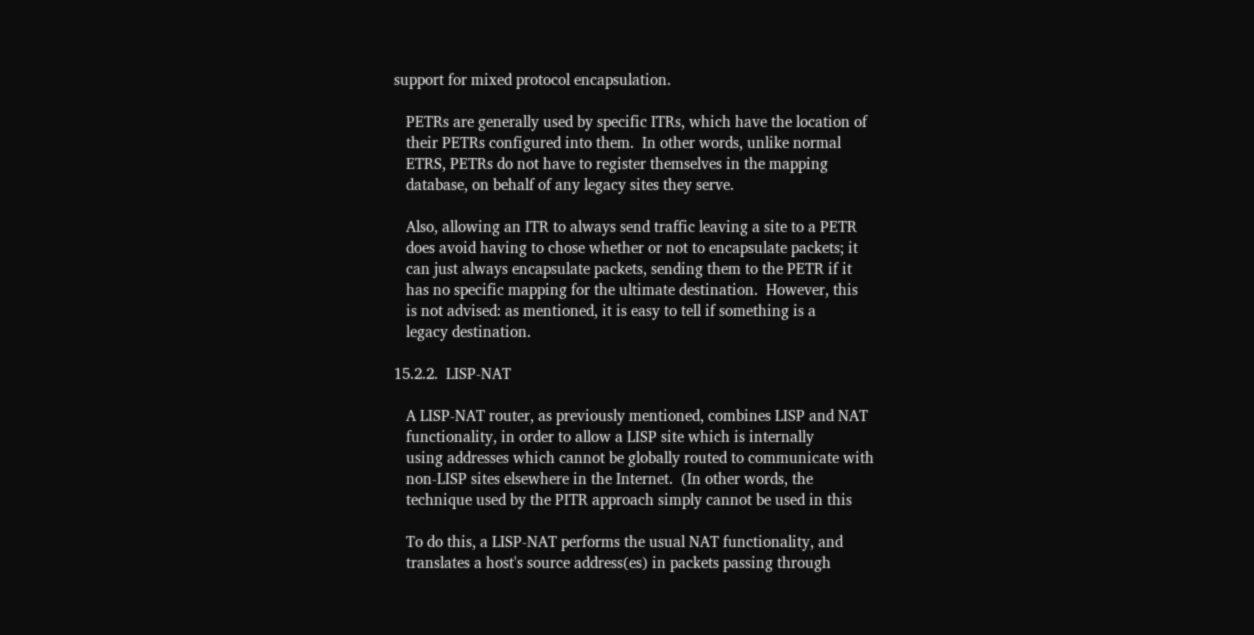support for mixed protocol encapsulation.

   PETRs are generally used by specific ITRs, which have the location of
   their PETRs configured into them.  In other words, unlike normal
   ETRS, PETRs do not have to register themselves in the mapping
   database, on behalf of any legacy sites they serve.

   Also, allowing an ITR to always send traffic leaving a site to a PETR
   does avoid having to chose whether or not to encapsulate packets; it
   can just always encapsulate packets, sending them to the PETR if it
   has no specific mapping for the ultimate destination.  However, this
   is not advised: as mentioned, it is easy to tell if something is a
   legacy destination.

15.2.2.  LISP-NAT

   A LISP-NAT router, as previously mentioned, combines LISP and NAT
   functionality, in order to allow a LISP site which is internally
   using addresses which cannot be globally routed to communicate with
   non-LISP sites elsewhere in the Internet.  (In other words, the
   technique used by the PITR approach simply cannot be used in this

   To do this, a LISP-NAT performs the usual NAT functionality, and
   translates a host's source address(es) in packets passing through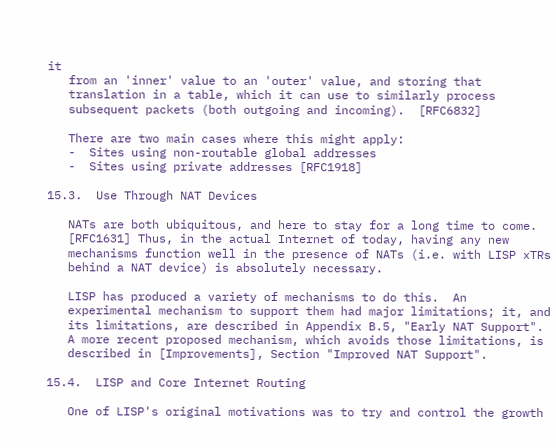it
   from an 'inner' value to an 'outer' value, and storing that
   translation in a table, which it can use to similarly process
   subsequent packets (both outgoing and incoming).  [RFC6832]

   There are two main cases where this might apply:
   -  Sites using non-routable global addresses
   -  Sites using private addresses [RFC1918]

15.3.  Use Through NAT Devices

   NATs are both ubiquitous, and here to stay for a long time to come.
   [RFC1631] Thus, in the actual Internet of today, having any new
   mechanisms function well in the presence of NATs (i.e. with LISP xTRs
   behind a NAT device) is absolutely necessary.

   LISP has produced a variety of mechanisms to do this.  An
   experimental mechanism to support them had major limitations; it, and
   its limitations, are described in Appendix B.5, "Early NAT Support".
   A more recent proposed mechanism, which avoids those limitations, is
   described in [Improvements], Section "Improved NAT Support".

15.4.  LISP and Core Internet Routing

   One of LISP's original motivations was to try and control the growth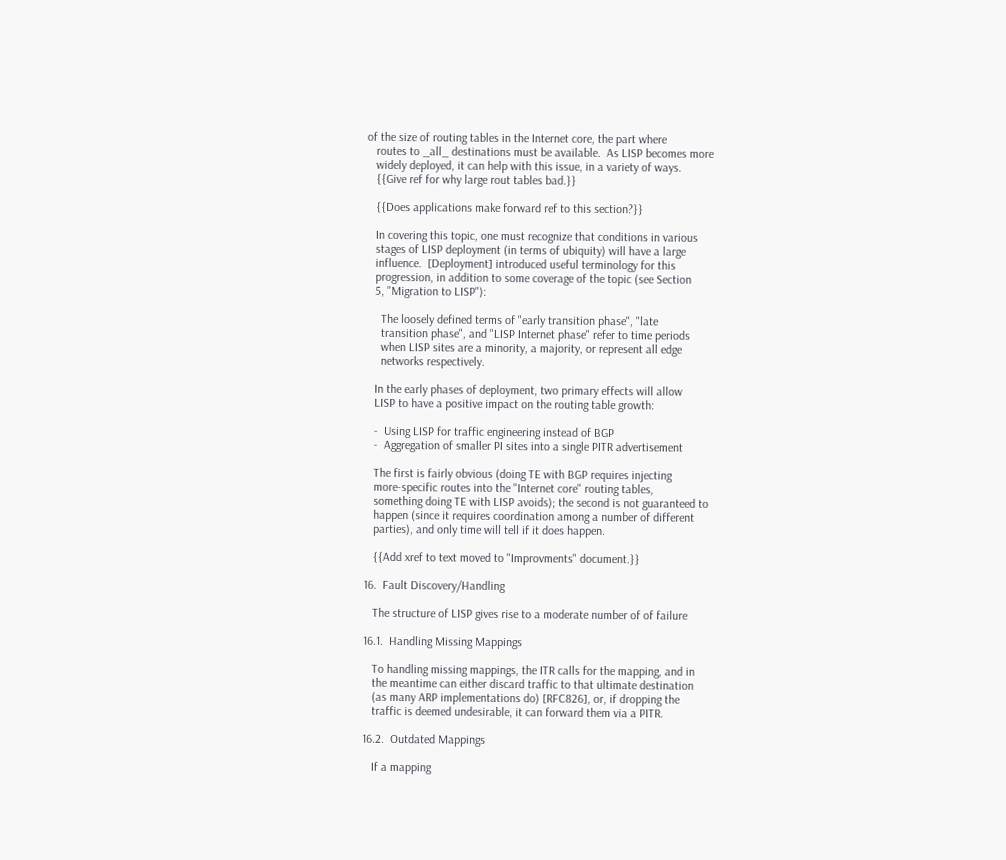of the size of routing tables in the Internet core, the part where
   routes to _all_ destinations must be available.  As LISP becomes more
   widely deployed, it can help with this issue, in a variety of ways.
   {{Give ref for why large rout tables bad.}}

   {{Does applications make forward ref to this section?}}

   In covering this topic, one must recognize that conditions in various
   stages of LISP deployment (in terms of ubiquity) will have a large
   influence.  [Deployment] introduced useful terminology for this
   progression, in addition to some coverage of the topic (see Section
   5, "Migration to LISP"):

     The loosely defined terms of "early transition phase", "late
     transition phase", and "LISP Internet phase" refer to time periods
     when LISP sites are a minority, a majority, or represent all edge
     networks respectively.

   In the early phases of deployment, two primary effects will allow
   LISP to have a positive impact on the routing table growth:

   -  Using LISP for traffic engineering instead of BGP
   -  Aggregation of smaller PI sites into a single PITR advertisement

   The first is fairly obvious (doing TE with BGP requires injecting
   more-specific routes into the "Internet core" routing tables,
   something doing TE with LISP avoids); the second is not guaranteed to
   happen (since it requires coordination among a number of different
   parties), and only time will tell if it does happen.

   {{Add xref to text moved to "Improvments" document.}}

16.  Fault Discovery/Handling

   The structure of LISP gives rise to a moderate number of of failure

16.1.  Handling Missing Mappings

   To handling missing mappings, the ITR calls for the mapping, and in
   the meantime can either discard traffic to that ultimate destination
   (as many ARP implementations do) [RFC826], or, if dropping the
   traffic is deemed undesirable, it can forward them via a PITR.

16.2.  Outdated Mappings

   If a mapping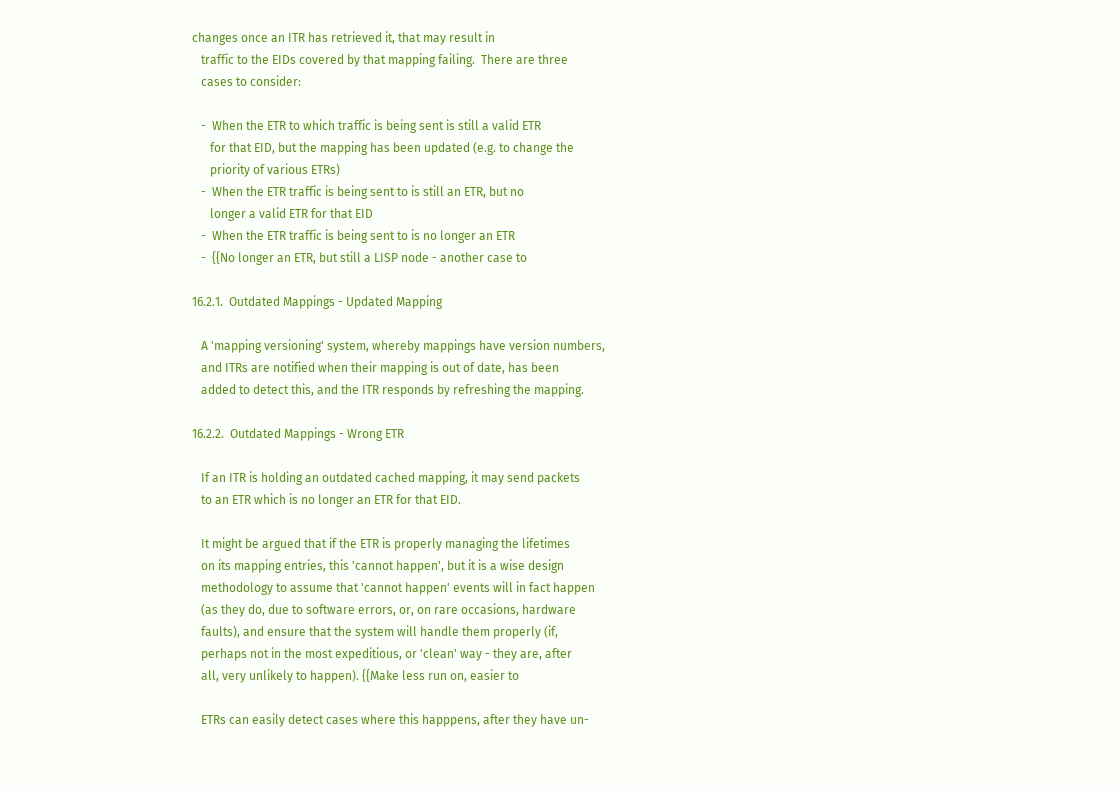changes once an ITR has retrieved it, that may result in
   traffic to the EIDs covered by that mapping failing.  There are three
   cases to consider:

   -  When the ETR to which traffic is being sent is still a valid ETR
      for that EID, but the mapping has been updated (e.g. to change the
      priority of various ETRs)
   -  When the ETR traffic is being sent to is still an ETR, but no
      longer a valid ETR for that EID
   -  When the ETR traffic is being sent to is no longer an ETR
   -  {{No longer an ETR, but still a LISP node - another case to

16.2.1.  Outdated Mappings - Updated Mapping

   A 'mapping versioning' system, whereby mappings have version numbers,
   and ITRs are notified when their mapping is out of date, has been
   added to detect this, and the ITR responds by refreshing the mapping.

16.2.2.  Outdated Mappings - Wrong ETR

   If an ITR is holding an outdated cached mapping, it may send packets
   to an ETR which is no longer an ETR for that EID.

   It might be argued that if the ETR is properly managing the lifetimes
   on its mapping entries, this 'cannot happen', but it is a wise design
   methodology to assume that 'cannot happen' events will in fact happen
   (as they do, due to software errors, or, on rare occasions, hardware
   faults), and ensure that the system will handle them properly (if,
   perhaps not in the most expeditious, or 'clean' way - they are, after
   all, very unlikely to happen). {{Make less run on, easier to

   ETRs can easily detect cases where this happpens, after they have un-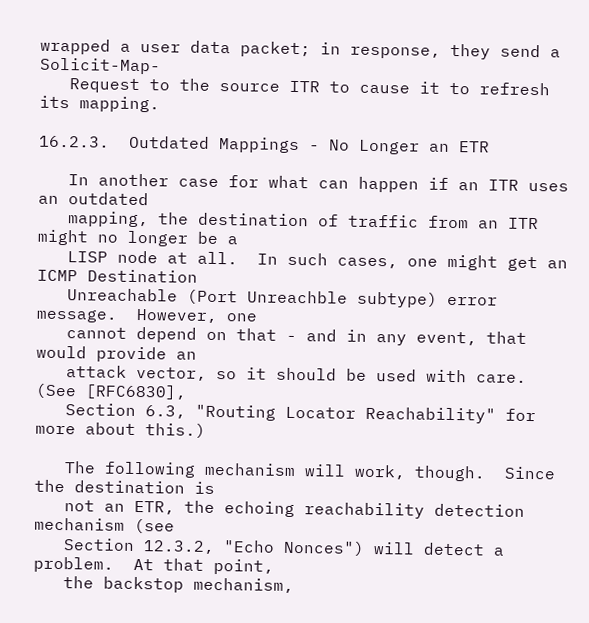wrapped a user data packet; in response, they send a Solicit-Map-
   Request to the source ITR to cause it to refresh its mapping.

16.2.3.  Outdated Mappings - No Longer an ETR

   In another case for what can happen if an ITR uses an outdated
   mapping, the destination of traffic from an ITR might no longer be a
   LISP node at all.  In such cases, one might get an ICMP Destination
   Unreachable (Port Unreachble subtype) error message.  However, one
   cannot depend on that - and in any event, that would provide an
   attack vector, so it should be used with care.  (See [RFC6830],
   Section 6.3, "Routing Locator Reachability" for more about this.)

   The following mechanism will work, though.  Since the destination is
   not an ETR, the echoing reachability detection mechanism (see
   Section 12.3.2, "Echo Nonces") will detect a problem.  At that point,
   the backstop mechanism,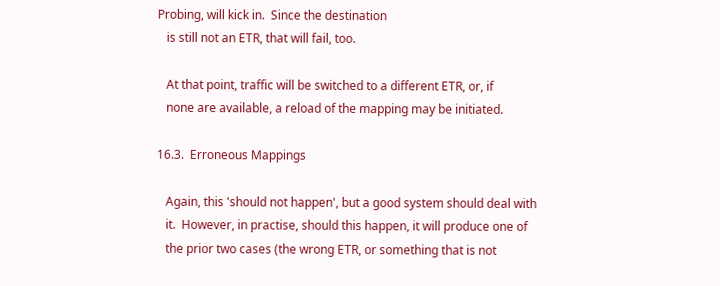Probing, will kick in.  Since the destination
   is still not an ETR, that will fail, too.

   At that point, traffic will be switched to a different ETR, or, if
   none are available, a reload of the mapping may be initiated.

16.3.  Erroneous Mappings

   Again, this 'should not happen', but a good system should deal with
   it.  However, in practise, should this happen, it will produce one of
   the prior two cases (the wrong ETR, or something that is not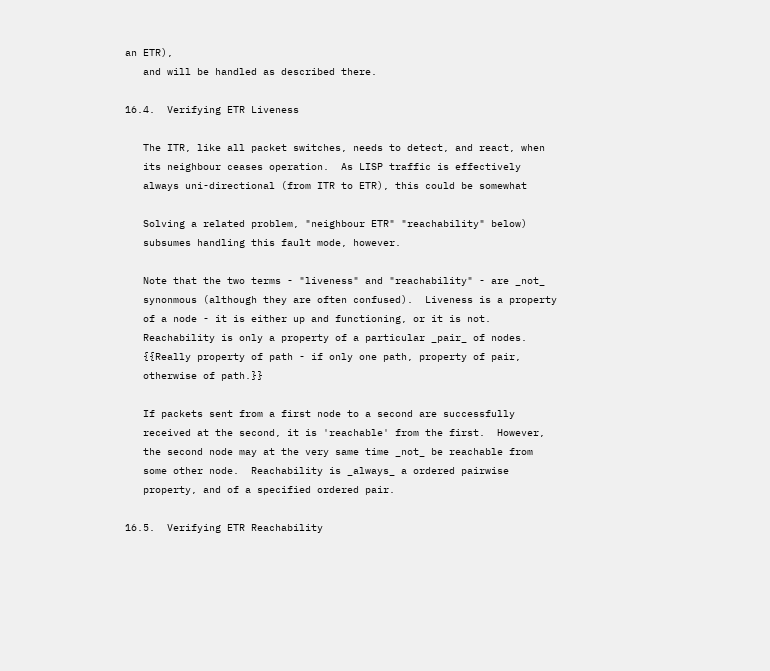an ETR),
   and will be handled as described there.

16.4.  Verifying ETR Liveness

   The ITR, like all packet switches, needs to detect, and react, when
   its neighbour ceases operation.  As LISP traffic is effectively
   always uni-directional (from ITR to ETR), this could be somewhat

   Solving a related problem, "neighbour ETR" "reachability" below)
   subsumes handling this fault mode, however.

   Note that the two terms - "liveness" and "reachability" - are _not_
   synonmous (although they are often confused).  Liveness is a property
   of a node - it is either up and functioning, or it is not.
   Reachability is only a property of a particular _pair_ of nodes.
   {{Really property of path - if only one path, property of pair,
   otherwise of path.}}

   If packets sent from a first node to a second are successfully
   received at the second, it is 'reachable' from the first.  However,
   the second node may at the very same time _not_ be reachable from
   some other node.  Reachability is _always_ a ordered pairwise
   property, and of a specified ordered pair.

16.5.  Verifying ETR Reachability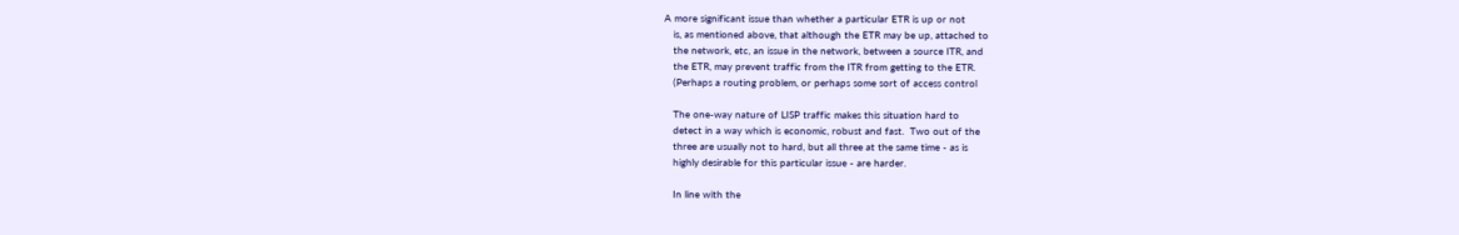A more significant issue than whether a particular ETR is up or not
   is, as mentioned above, that although the ETR may be up, attached to
   the network, etc, an issue in the network, between a source ITR, and
   the ETR, may prevent traffic from the ITR from getting to the ETR.
   (Perhaps a routing problem, or perhaps some sort of access control

   The one-way nature of LISP traffic makes this situation hard to
   detect in a way which is economic, robust and fast.  Two out of the
   three are usually not to hard, but all three at the same time - as is
   highly desirable for this particular issue - are harder.

   In line with the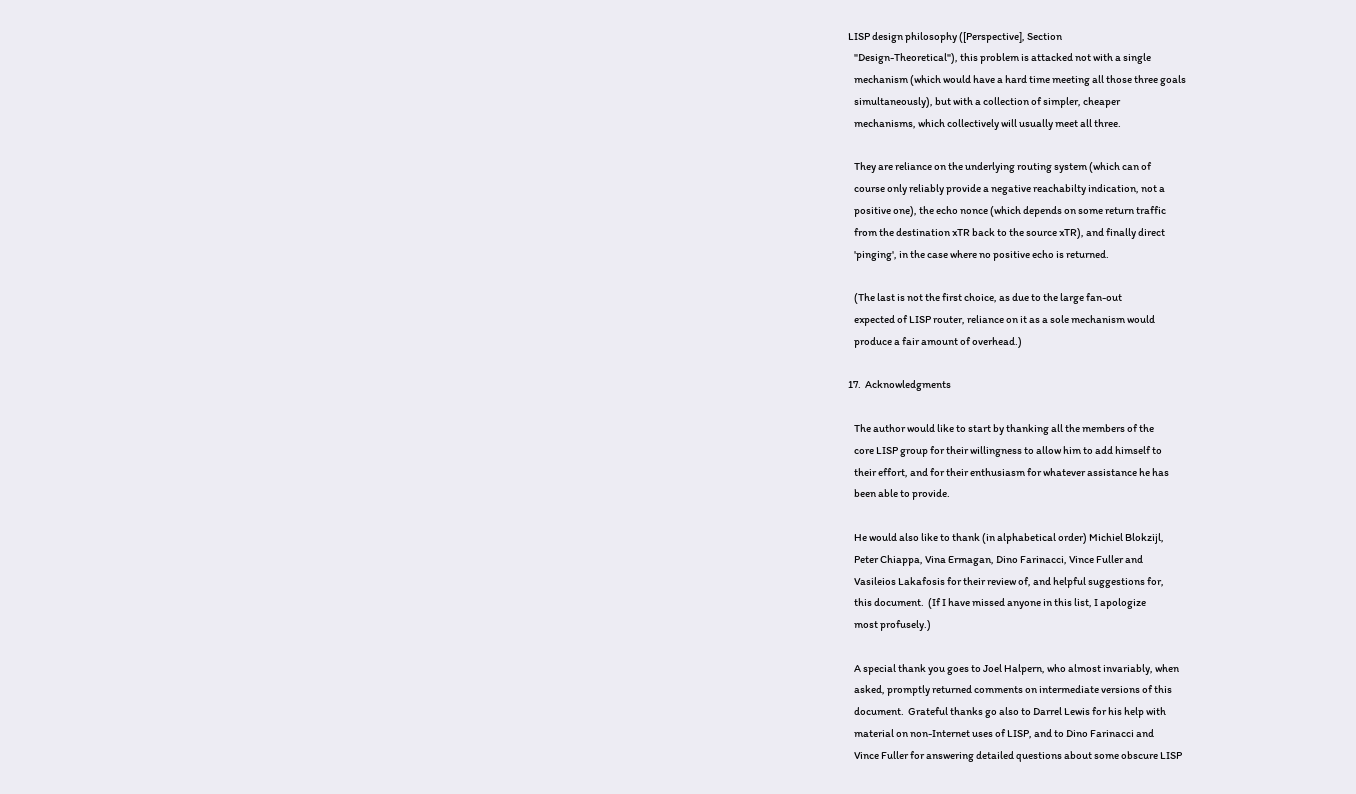LISP design philosophy ([Perspective], Section
   "Design-Theoretical"), this problem is attacked not with a single
   mechanism (which would have a hard time meeting all those three goals
   simultaneously), but with a collection of simpler, cheaper
   mechanisms, which collectively will usually meet all three.

   They are reliance on the underlying routing system (which can of
   course only reliably provide a negative reachabilty indication, not a
   positive one), the echo nonce (which depends on some return traffic
   from the destination xTR back to the source xTR), and finally direct
   'pinging', in the case where no positive echo is returned.

   (The last is not the first choice, as due to the large fan-out
   expected of LISP router, reliance on it as a sole mechanism would
   produce a fair amount of overhead.)

17.  Acknowledgments

   The author would like to start by thanking all the members of the
   core LISP group for their willingness to allow him to add himself to
   their effort, and for their enthusiasm for whatever assistance he has
   been able to provide.

   He would also like to thank (in alphabetical order) Michiel Blokzijl,
   Peter Chiappa, Vina Ermagan, Dino Farinacci, Vince Fuller and
   Vasileios Lakafosis for their review of, and helpful suggestions for,
   this document.  (If I have missed anyone in this list, I apologize
   most profusely.)

   A special thank you goes to Joel Halpern, who almost invariably, when
   asked, promptly returned comments on intermediate versions of this
   document.  Grateful thanks go also to Darrel Lewis for his help with
   material on non-Internet uses of LISP, and to Dino Farinacci and
   Vince Fuller for answering detailed questions about some obscure LISP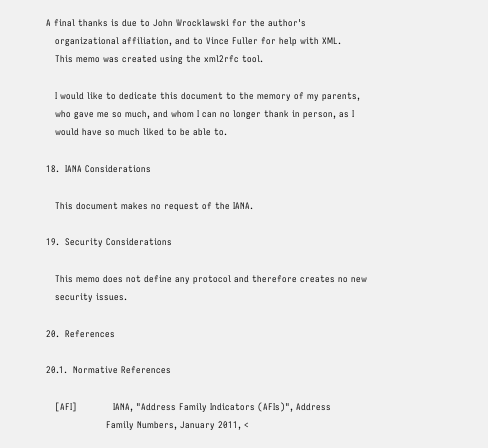A final thanks is due to John Wrocklawski for the author's
   organizational affiliation, and to Vince Fuller for help with XML.
   This memo was created using the xml2rfc tool.

   I would like to dedicate this document to the memory of my parents,
   who gave me so much, and whom I can no longer thank in person, as I
   would have so much liked to be able to.

18.  IANA Considerations

   This document makes no request of the IANA.

19.  Security Considerations

   This memo does not define any protocol and therefore creates no new
   security issues.

20.  References

20.1.  Normative References

   [AFI]            IANA, "Address Family Indicators (AFIs)", Address
                    Family Numbers, January 2011, <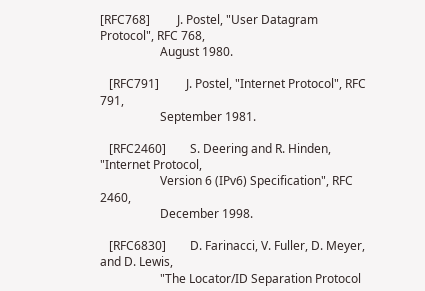[RFC768]         J. Postel, "User Datagram Protocol", RFC 768,
                    August 1980.

   [RFC791]         J. Postel, "Internet Protocol", RFC 791,
                    September 1981.

   [RFC2460]        S. Deering and R. Hinden, "Internet Protocol,
                    Version 6 (IPv6) Specification", RFC 2460,
                    December 1998.

   [RFC6830]        D. Farinacci, V. Fuller, D. Meyer, and D. Lewis,
                    "The Locator/ID Separation Protocol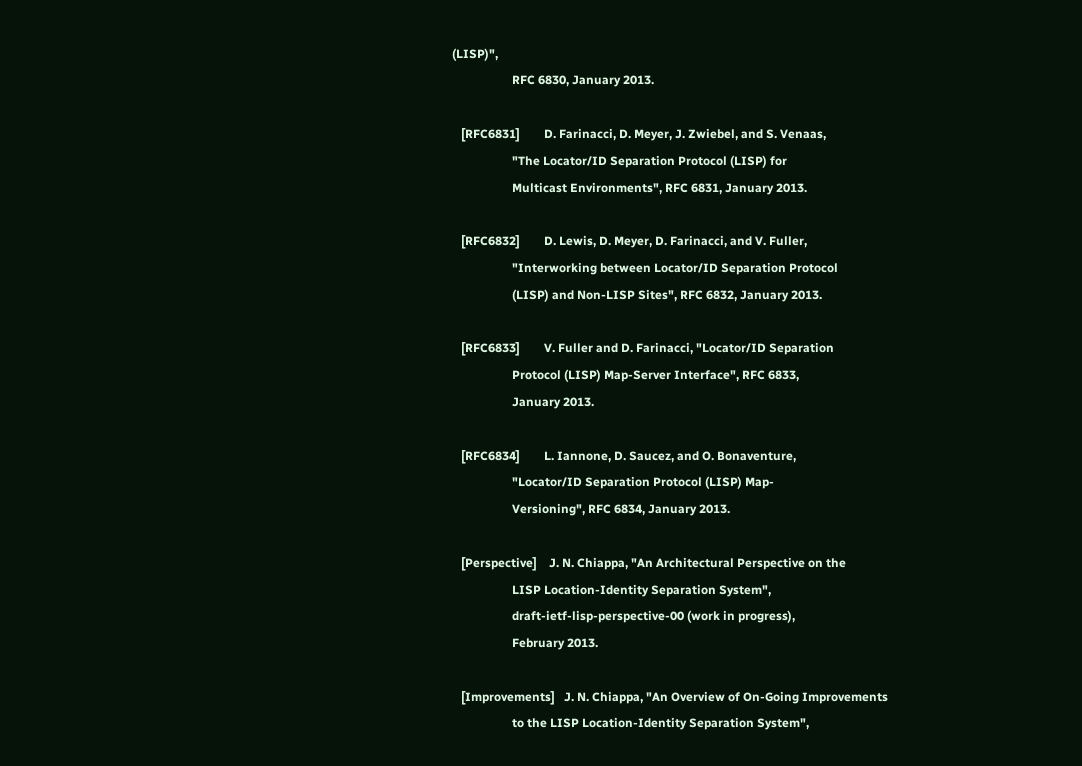(LISP)",
                    RFC 6830, January 2013.

   [RFC6831]        D. Farinacci, D. Meyer, J. Zwiebel, and S. Venaas,
                    "The Locator/ID Separation Protocol (LISP) for
                    Multicast Environments", RFC 6831, January 2013.

   [RFC6832]        D. Lewis, D. Meyer, D. Farinacci, and V. Fuller,
                    "Interworking between Locator/ID Separation Protocol
                    (LISP) and Non-LISP Sites", RFC 6832, January 2013.

   [RFC6833]        V. Fuller and D. Farinacci, "Locator/ID Separation
                    Protocol (LISP) Map-Server Interface", RFC 6833,
                    January 2013.

   [RFC6834]        L. Iannone, D. Saucez, and O. Bonaventure,
                    "Locator/ID Separation Protocol (LISP) Map-
                    Versioning", RFC 6834, January 2013.

   [Perspective]    J. N. Chiappa, "An Architectural Perspective on the
                    LISP Location-Identity Separation System",
                    draft-ietf-lisp-perspective-00 (work in progress),
                    February 2013.

   [Improvements]   J. N. Chiappa, "An Overview of On-Going Improvements
                    to the LISP Location-Identity Separation System",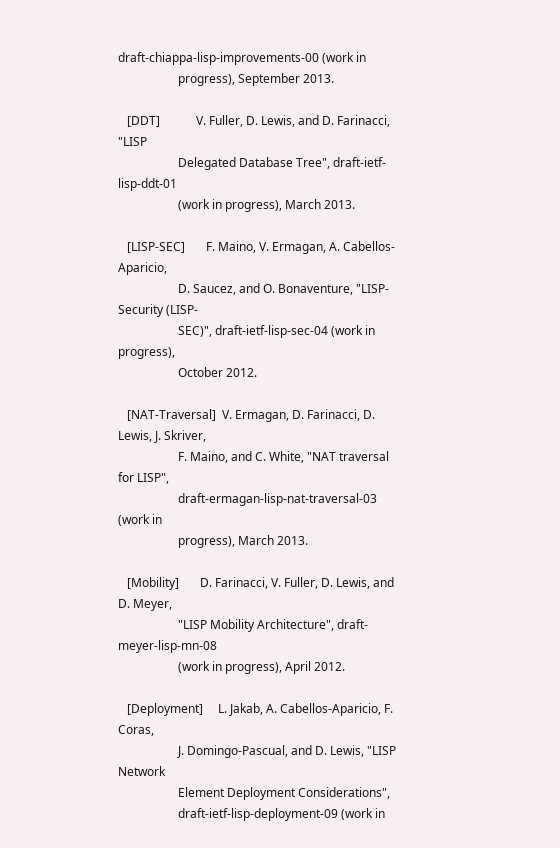draft-chiappa-lisp-improvements-00 (work in
                    progress), September 2013.

   [DDT]            V. Fuller, D. Lewis, and D. Farinacci, "LISP
                    Delegated Database Tree", draft-ietf-lisp-ddt-01
                    (work in progress), March 2013.

   [LISP-SEC]       F. Maino, V. Ermagan, A. Cabellos-Aparicio,
                    D. Saucez, and O. Bonaventure, "LISP-Security (LISP-
                    SEC)", draft-ietf-lisp-sec-04 (work in progress),
                    October 2012.

   [NAT-Traversal]  V. Ermagan, D. Farinacci, D. Lewis, J. Skriver,
                    F. Maino, and C. White, "NAT traversal for LISP",
                    draft-ermagan-lisp-nat-traversal-03 (work in
                    progress), March 2013.

   [Mobility]       D. Farinacci, V. Fuller, D. Lewis, and D. Meyer,
                    "LISP Mobility Architecture", draft-meyer-lisp-mn-08
                    (work in progress), April 2012.

   [Deployment]     L. Jakab, A. Cabellos-Aparicio, F. Coras,
                    J. Domingo-Pascual, and D. Lewis, "LISP Network
                    Element Deployment Considerations",
                    draft-ietf-lisp-deployment-09 (work in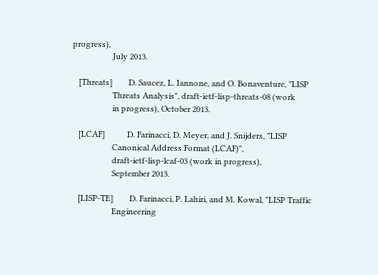progress),
                    July 2013.

   [Threats]        D. Saucez, L. Iannone, and O. Bonaventure, "LISP
                    Threats Analysis", draft-ietf-lisp-threats-08 (work
                    in progress), October 2013.

   [LCAF]           D. Farinacci, D. Meyer, and J. Snijders, "LISP
                    Canonical Address Format (LCAF)",
                    draft-ietf-lisp-lcaf-03 (work in progress),
                    September 2013.

   [LISP-TE]        D. Farinacci, P. Lahiri, and M. Kowal, "LISP Traffic
                    Engineering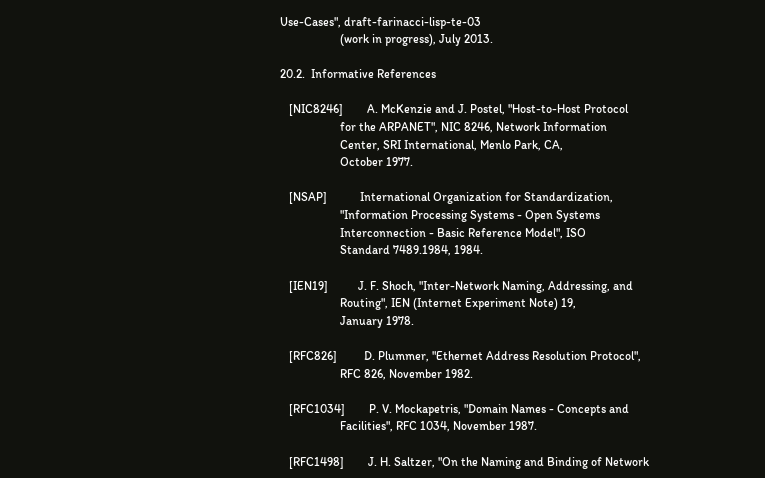Use-Cases", draft-farinacci-lisp-te-03
                    (work in progress), July 2013.

20.2.  Informative References

   [NIC8246]        A. McKenzie and J. Postel, "Host-to-Host Protocol
                    for the ARPANET", NIC 8246, Network Information
                    Center, SRI International, Menlo Park, CA,
                    October 1977.

   [NSAP]           International Organization for Standardization,
                    "Information Processing Systems - Open Systems
                    Interconnection - Basic Reference Model", ISO
                    Standard 7489.1984, 1984.

   [IEN19]          J. F. Shoch, "Inter-Network Naming, Addressing, and
                    Routing", IEN (Internet Experiment Note) 19,
                    January 1978.

   [RFC826]         D. Plummer, "Ethernet Address Resolution Protocol",
                    RFC 826, November 1982.

   [RFC1034]        P. V. Mockapetris, "Domain Names - Concepts and
                    Facilities", RFC 1034, November 1987.

   [RFC1498]        J. H. Saltzer, "On the Naming and Binding of Network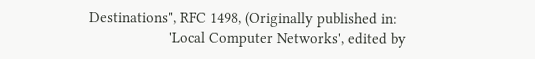Destinations", RFC 1498, (Originally published in:
                    'Local Computer Networks', edited by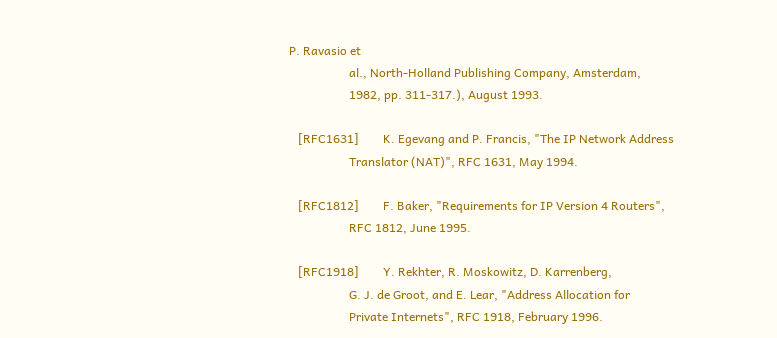P. Ravasio et
                    al., North-Holland Publishing Company, Amsterdam,
                    1982, pp. 311-317.), August 1993.

   [RFC1631]        K. Egevang and P. Francis, "The IP Network Address
                    Translator (NAT)", RFC 1631, May 1994.

   [RFC1812]        F. Baker, "Requirements for IP Version 4 Routers",
                    RFC 1812, June 1995.

   [RFC1918]        Y. Rekhter, R. Moskowitz, D. Karrenberg,
                    G. J. de Groot, and E. Lear, "Address Allocation for
                    Private Internets", RFC 1918, February 1996.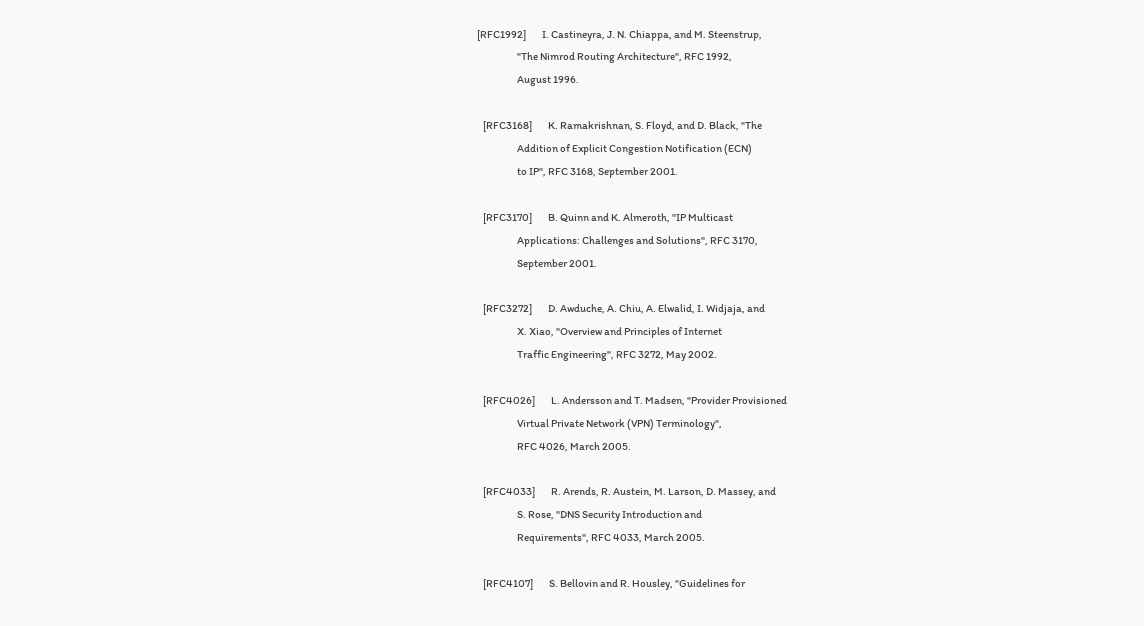[RFC1992]        I. Castineyra, J. N. Chiappa, and M. Steenstrup,
                    "The Nimrod Routing Architecture", RFC 1992,
                    August 1996.

   [RFC3168]        K. Ramakrishnan, S. Floyd, and D. Black, "The
                    Addition of Explicit Congestion Notification (ECN)
                    to IP", RFC 3168, September 2001.

   [RFC3170]        B. Quinn and K. Almeroth, "IP Multicast
                    Applications: Challenges and Solutions", RFC 3170,
                    September 2001.

   [RFC3272]        D. Awduche, A. Chiu, A. Elwalid, I. Widjaja, and
                    X. Xiao, "Overview and Principles of Internet
                    Traffic Engineering", RFC 3272, May 2002.

   [RFC4026]        L. Andersson and T. Madsen, "Provider Provisioned
                    Virtual Private Network (VPN) Terminology",
                    RFC 4026, March 2005.

   [RFC4033]        R. Arends, R. Austein, M. Larson, D. Massey, and
                    S. Rose, "DNS Security Introduction and
                    Requirements", RFC 4033, March 2005.

   [RFC4107]        S. Bellovin and R. Housley, "Guidelines for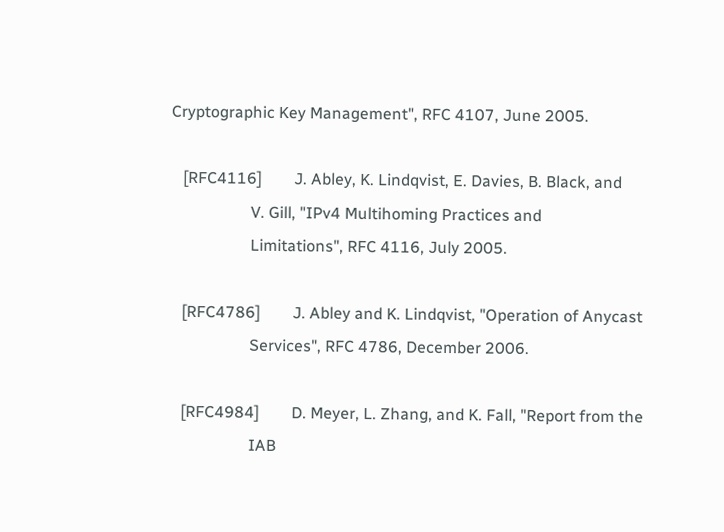Cryptographic Key Management", RFC 4107, June 2005.

   [RFC4116]        J. Abley, K. Lindqvist, E. Davies, B. Black, and
                    V. Gill, "IPv4 Multihoming Practices and
                    Limitations", RFC 4116, July 2005.

   [RFC4786]        J. Abley and K. Lindqvist, "Operation of Anycast
                    Services", RFC 4786, December 2006.

   [RFC4984]        D. Meyer, L. Zhang, and K. Fall, "Report from the
                    IAB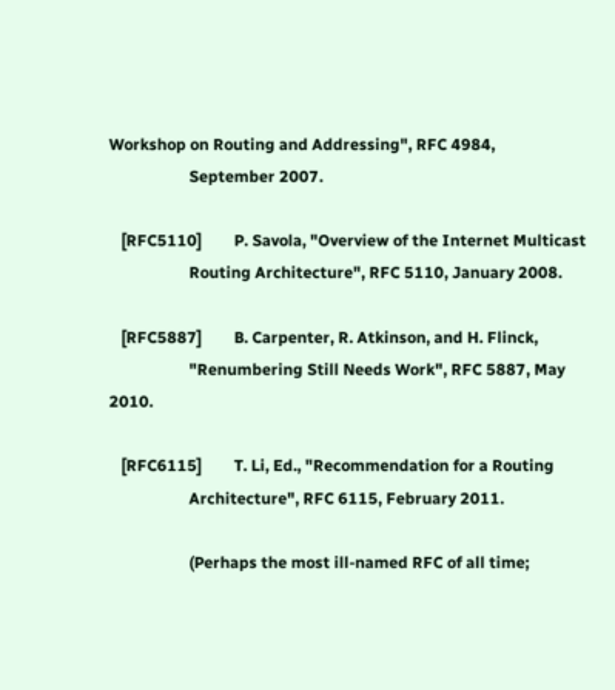Workshop on Routing and Addressing", RFC 4984,
                    September 2007.

   [RFC5110]        P. Savola, "Overview of the Internet Multicast
                    Routing Architecture", RFC 5110, January 2008.

   [RFC5887]        B. Carpenter, R. Atkinson, and H. Flinck,
                    "Renumbering Still Needs Work", RFC 5887, May 2010.

   [RFC6115]        T. Li, Ed., "Recommendation for a Routing
                    Architecture", RFC 6115, February 2011.

                    (Perhaps the most ill-named RFC of all time;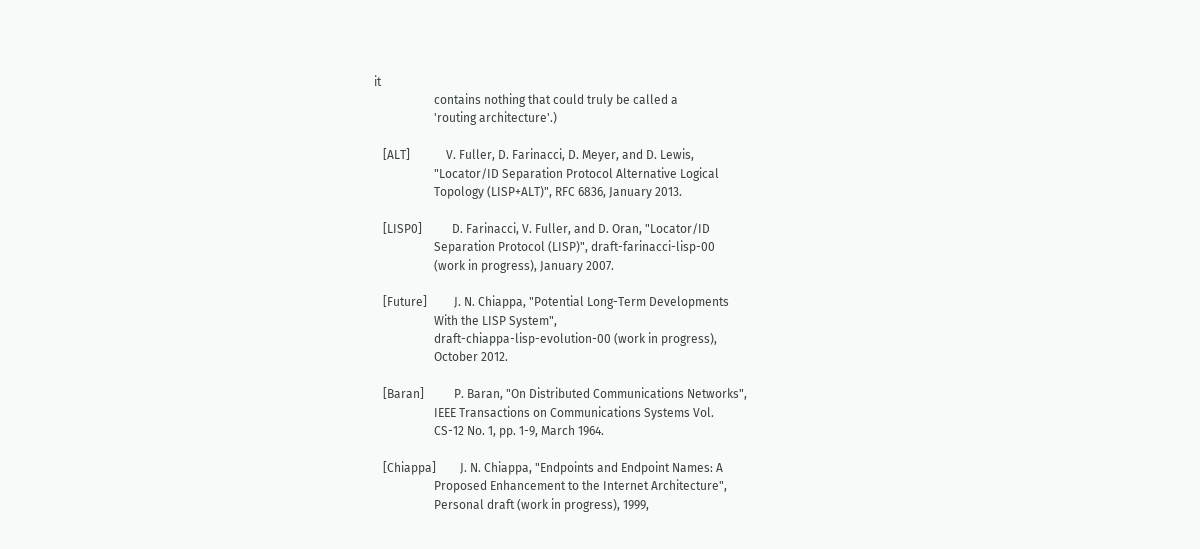it
                    contains nothing that could truly be called a
                    'routing architecture'.)

   [ALT]            V. Fuller, D. Farinacci, D. Meyer, and D. Lewis,
                    "Locator/ID Separation Protocol Alternative Logical
                    Topology (LISP+ALT)", RFC 6836, January 2013.

   [LISP0]          D. Farinacci, V. Fuller, and D. Oran, "Locator/ID
                    Separation Protocol (LISP)", draft-farinacci-lisp-00
                    (work in progress), January 2007.

   [Future]         J. N. Chiappa, "Potential Long-Term Developments
                    With the LISP System",
                    draft-chiappa-lisp-evolution-00 (work in progress),
                    October 2012.

   [Baran]          P. Baran, "On Distributed Communications Networks",
                    IEEE Transactions on Communications Systems Vol.
                    CS-12 No. 1, pp. 1-9, March 1964.

   [Chiappa]        J. N. Chiappa, "Endpoints and Endpoint Names: A
                    Proposed Enhancement to the Internet Architecture",
                    Personal draft (work in progress), 1999,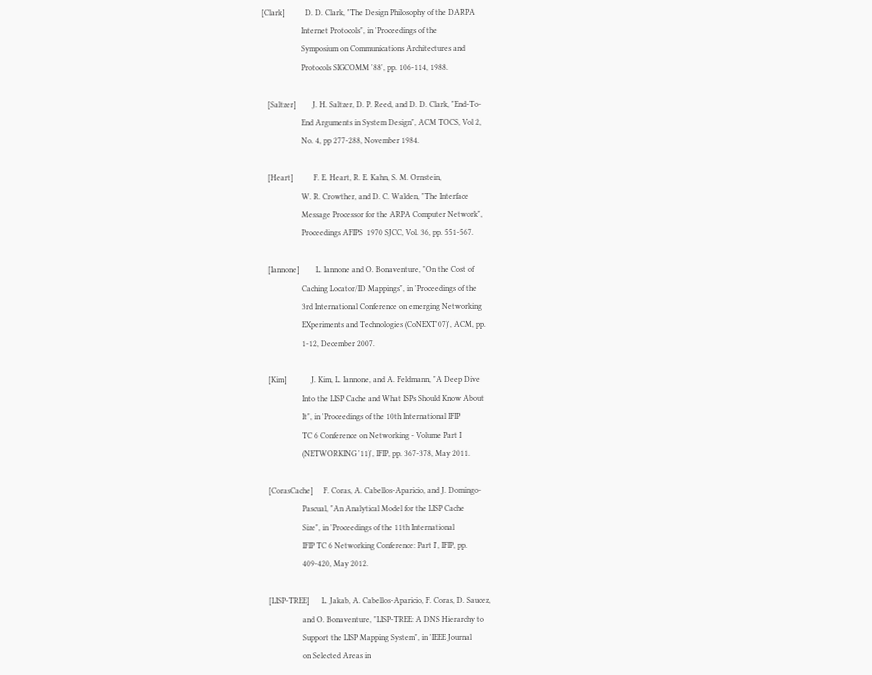[Clark]          D. D. Clark, "The Design Philosophy of the DARPA
                    Internet Protocols", in 'Proceedings of the
                    Symposium on Communications Architectures and
                    Protocols SIGCOMM '88', pp. 106-114, 1988.

   [Saltzer]        J. H. Saltzer, D. P. Reed, and D. D. Clark, "End-To-
                    End Arguments in System Design", ACM TOCS, Vol 2,
                    No. 4, pp 277-288, November 1984.

   [Heart]          F. E. Heart, R. E. Kahn, S. M. Ornstein,
                    W. R. Crowther, and D. C. Walden, "The Interface
                    Message Processor for the ARPA Computer Network",
                    Proceedings AFIPS  1970 SJCC, Vol. 36, pp. 551-567.

   [Iannone]        L. Iannone and O. Bonaventure, "On the Cost of
                    Caching Locator/ID Mappings", in 'Proceedings of the
                    3rd International Conference on emerging Networking
                    EXperiments and Technologies (CoNEXT'07)', ACM, pp.
                    1-12, December 2007.

   [Kim]            J. Kim, L. Iannone, and A. Feldmann, "A Deep Dive
                    Into the LISP Cache and What ISPs Should Know About
                    It", in 'Proceedings of the 10th International IFIP
                    TC 6 Conference on Networking - Volume Part I
                    (NETWORKING '11)', IFIP, pp. 367-378, May 2011.

   [CorasCache]     F. Coras, A. Cabellos-Aparicio, and J. Domingo-
                    Pascual, "An Analytical Model for the LISP Cache
                    Size", in 'Proceedings of the 11th International
                    IFIP TC 6 Networking Conference: Part I', IFIP, pp.
                    409-420, May 2012.

   [LISP-TREE]      L. Jakab, A. Cabellos-Aparicio, F. Coras, D. Saucez,
                    and O. Bonaventure, "LISP-TREE: A DNS Hierarchy to
                    Support the LISP Mapping System", in 'IEEE Journal
                    on Selected Areas in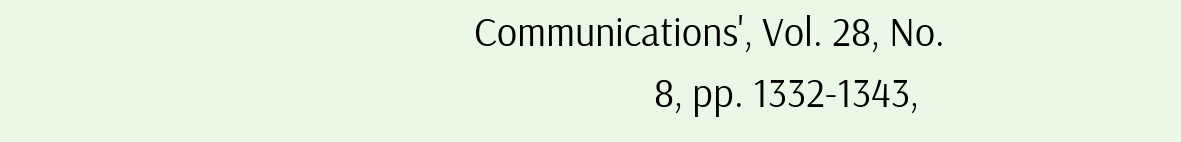Communications', Vol. 28, No.
                    8, pp. 1332-1343,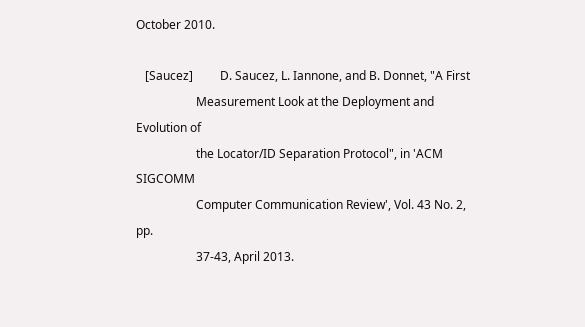October 2010.

   [Saucez]         D. Saucez, L. Iannone, and B. Donnet, "A First
                    Measurement Look at the Deployment and Evolution of
                    the Locator/ID Separation Protocol", in 'ACM SIGCOMM
                    Computer Communication Review', Vol. 43 No. 2, pp.
                    37-43, April 2013.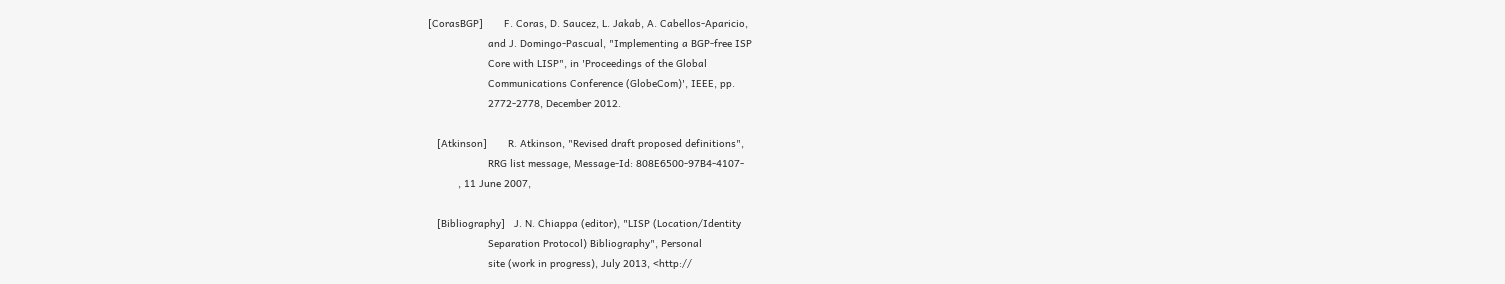[CorasBGP]       F. Coras, D. Saucez, L. Jakab, A. Cabellos-Aparicio,
                    and J. Domingo-Pascual, "Implementing a BGP-free ISP
                    Core with LISP", in 'Proceedings of the Global
                    Communications Conference (GlobeCom)', IEEE, pp.
                    2772-2778, December 2012.

   [Atkinson]       R. Atkinson, "Revised draft proposed definitions",
                    RRG list message, Message-Id: 808E6500-97B4-4107-
          , 11 June 2007,

   [Bibliography]   J. N. Chiappa (editor), "LISP (Location/Identity
                    Separation Protocol) Bibliography", Personal
                    site (work in progress), July 2013, <http://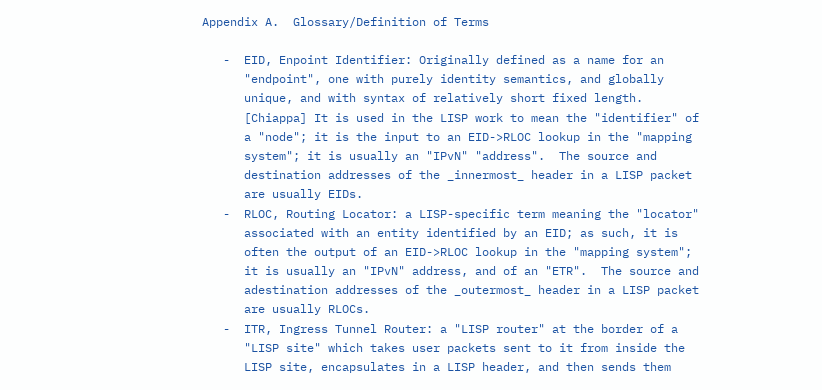Appendix A.  Glossary/Definition of Terms

   -  EID, Enpoint Identifier: Originally defined as a name for an
      "endpoint", one with purely identity semantics, and globally
      unique, and with syntax of relatively short fixed length.
      [Chiappa] It is used in the LISP work to mean the "identifier" of
      a "node"; it is the input to an EID->RLOC lookup in the "mapping
      system"; it is usually an "IPvN" "address".  The source and
      destination addresses of the _innermost_ header in a LISP packet
      are usually EIDs.
   -  RLOC, Routing Locator: a LISP-specific term meaning the "locator"
      associated with an entity identified by an EID; as such, it is
      often the output of an EID->RLOC lookup in the "mapping system";
      it is usually an "IPvN" address, and of an "ETR".  The source and
      adestination addresses of the _outermost_ header in a LISP packet
      are usually RLOCs.
   -  ITR, Ingress Tunnel Router: a "LISP router" at the border of a
      "LISP site" which takes user packets sent to it from inside the
      LISP site, encapsulates in a LISP header, and then sends them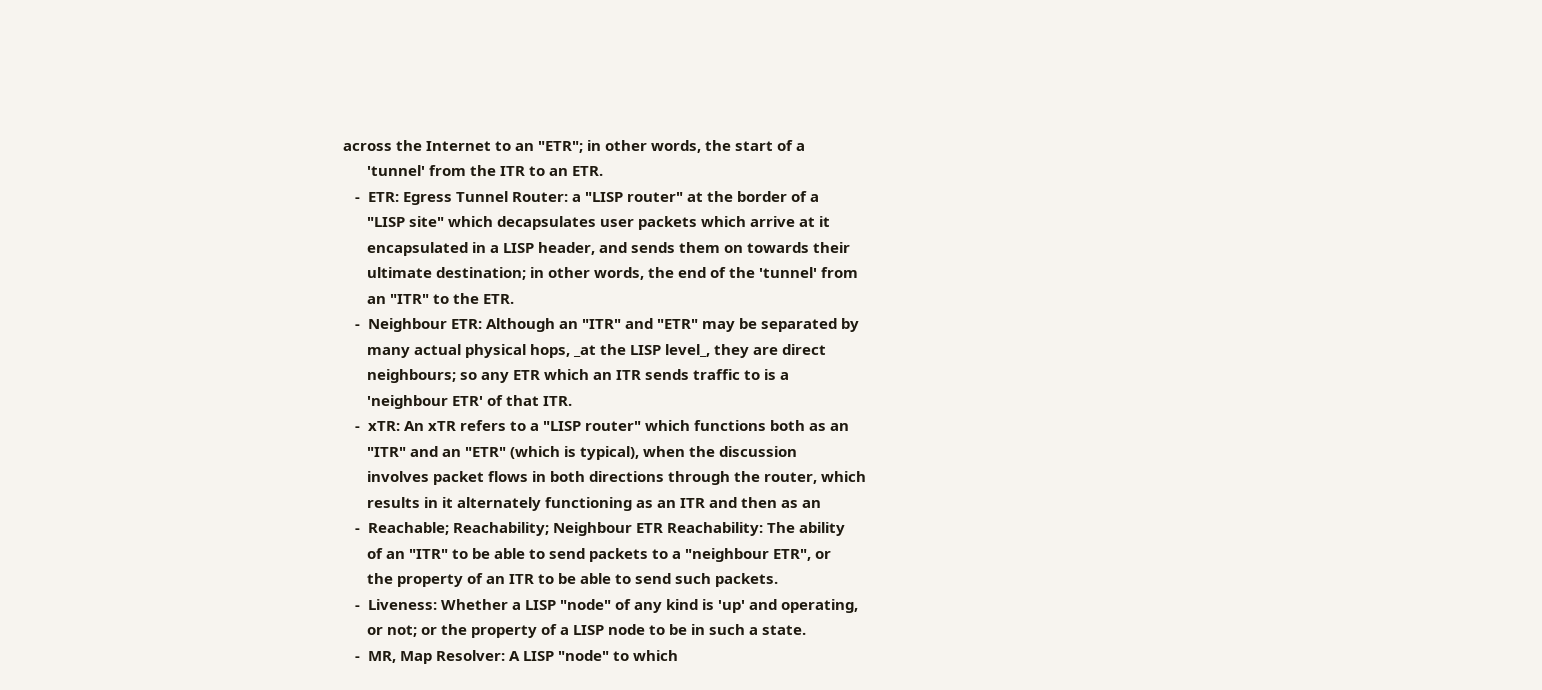across the Internet to an "ETR"; in other words, the start of a
      'tunnel' from the ITR to an ETR.
   -  ETR: Egress Tunnel Router: a "LISP router" at the border of a
      "LISP site" which decapsulates user packets which arrive at it
      encapsulated in a LISP header, and sends them on towards their
      ultimate destination; in other words, the end of the 'tunnel' from
      an "ITR" to the ETR.
   -  Neighbour ETR: Although an "ITR" and "ETR" may be separated by
      many actual physical hops, _at the LISP level_, they are direct
      neighbours; so any ETR which an ITR sends traffic to is a
      'neighbour ETR' of that ITR.
   -  xTR: An xTR refers to a "LISP router" which functions both as an
      "ITR" and an "ETR" (which is typical), when the discussion
      involves packet flows in both directions through the router, which
      results in it alternately functioning as an ITR and then as an
   -  Reachable; Reachability; Neighbour ETR Reachability: The ability
      of an "ITR" to be able to send packets to a "neighbour ETR", or
      the property of an ITR to be able to send such packets.
   -  Liveness: Whether a LISP "node" of any kind is 'up' and operating,
      or not; or the property of a LISP node to be in such a state.
   -  MR, Map Resolver: A LISP "node" to which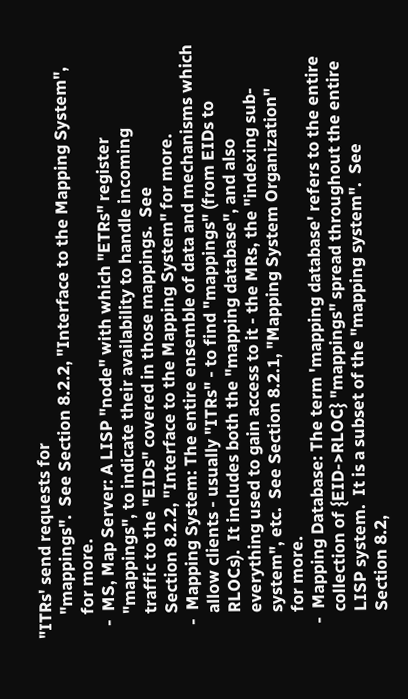"ITRs' send requests for
      "mappings".  See Section 8.2.2, "Interface to the Mapping System",
      for more.
   -  MS, Map Server: A LISP "node" with which "ETRs" register
      "mappings", to indicate their availability to handle incoming
      traffic to the "EIDs" covered in those mappings.  See
      Section 8.2.2, "Interface to the Mapping System" for more.
   -  Mapping System: The entire ensemble of data and mechanisms which
      allow clients - usually "ITRs" - to find "mappings" (from EIDs to
      RLOCs).  It includes both the "mapping database", and also
      everything used to gain access to it - the MRs, the "indexing sub-
      system", etc.  See Section 8.2.1, "Mapping System Organization"
      for more.
   -  Mapping Database: The term 'mapping database' refers to the entire
      collection of {EID->RLOC} "mappings" spread throughout the entire
      LISP system.  It is a subset of the "mapping system".  See
      Section 8.2,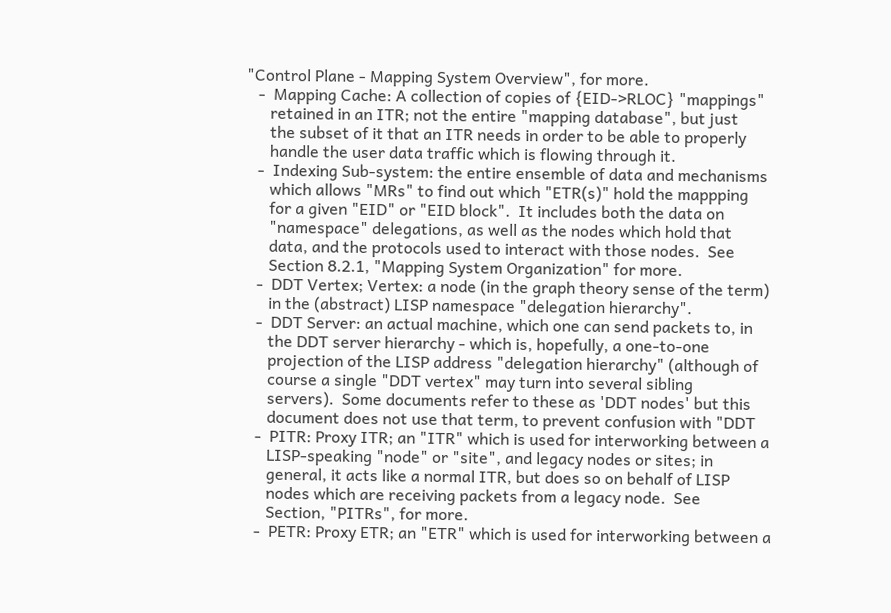"Control Plane - Mapping System Overview", for more.
   -  Mapping Cache: A collection of copies of {EID->RLOC} "mappings"
      retained in an ITR; not the entire "mapping database", but just
      the subset of it that an ITR needs in order to be able to properly
      handle the user data traffic which is flowing through it.
   -  Indexing Sub-system: the entire ensemble of data and mechanisms
      which allows "MRs" to find out which "ETR(s)" hold the mappping
      for a given "EID" or "EID block".  It includes both the data on
      "namespace" delegations, as well as the nodes which hold that
      data, and the protocols used to interact with those nodes.  See
      Section 8.2.1, "Mapping System Organization" for more.
   -  DDT Vertex; Vertex: a node (in the graph theory sense of the term)
      in the (abstract) LISP namespace "delegation hierarchy".
   -  DDT Server: an actual machine, which one can send packets to, in
      the DDT server hierarchy - which is, hopefully, a one-to-one
      projection of the LISP address "delegation hierarchy" (although of
      course a single "DDT vertex" may turn into several sibling
      servers).  Some documents refer to these as 'DDT nodes' but this
      document does not use that term, to prevent confusion with "DDT
   -  PITR: Proxy ITR; an "ITR" which is used for interworking between a
      LISP-speaking "node" or "site", and legacy nodes or sites; in
      general, it acts like a normal ITR, but does so on behalf of LISP
      nodes which are receiving packets from a legacy node.  See
      Section, "PITRs", for more.
   -  PETR: Proxy ETR; an "ETR" which is used for interworking between a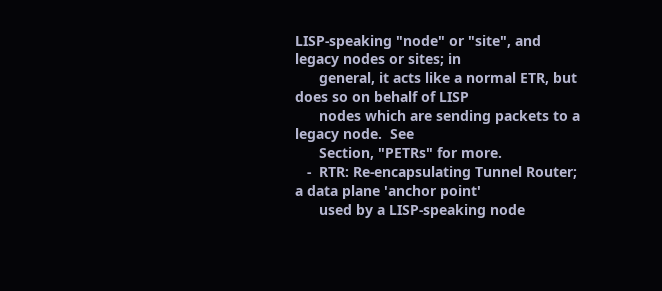LISP-speaking "node" or "site", and legacy nodes or sites; in
      general, it acts like a normal ETR, but does so on behalf of LISP
      nodes which are sending packets to a legacy node.  See
      Section, "PETRs" for more.
   -  RTR: Re-encapsulating Tunnel Router; a data plane 'anchor point'
      used by a LISP-speaking node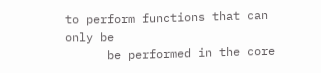to perform functions that can only be
      be performed in the core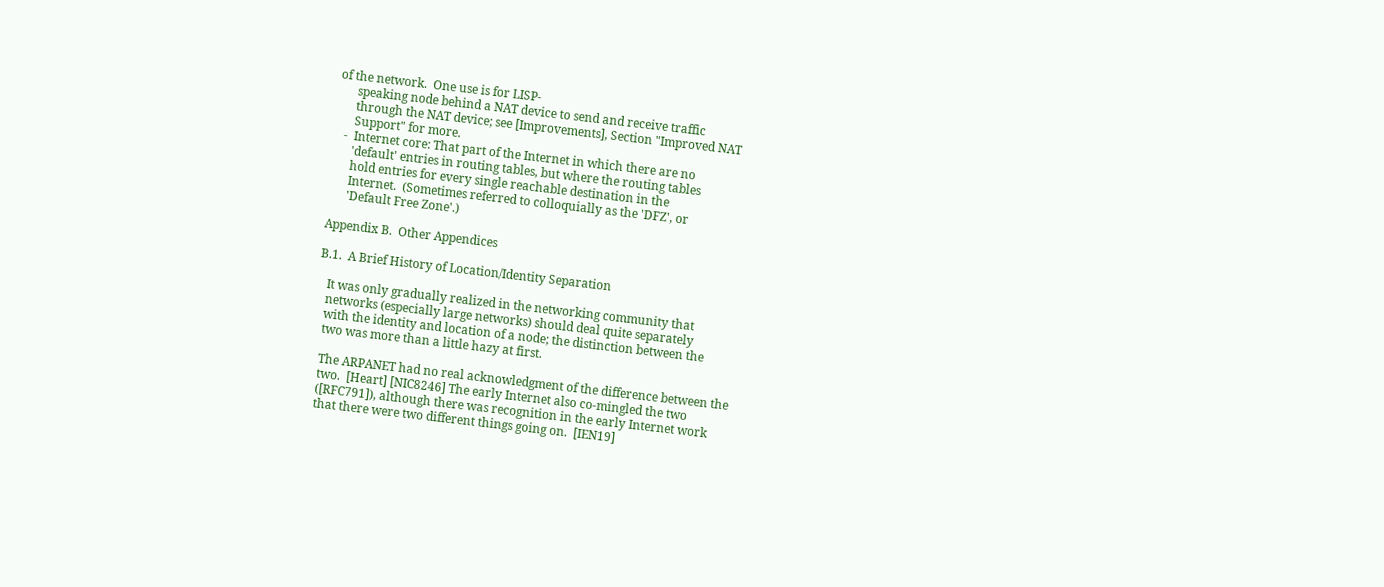of the network.  One use is for LISP-
      speaking node behind a NAT device to send and receive traffic
      through the NAT device; see [Improvements], Section "Improved NAT
      Support" for more.
   -  Internet core: That part of the Internet in which there are no
      'default' entries in routing tables, but where the routing tables
      hold entries for every single reachable destination in the
      Internet.  (Sometimes referred to colloquially as the 'DFZ', or
      'Default Free Zone'.)

Appendix B.  Other Appendices

B.1.  A Brief History of Location/Identity Separation

   It was only gradually realized in the networking community that
   networks (especially large networks) should deal quite separately
   with the identity and location of a node; the distinction between the
   two was more than a little hazy at first.

   The ARPANET had no real acknowledgment of the difference between the
   two.  [Heart] [NIC8246] The early Internet also co-mingled the two
   ([RFC791]), although there was recognition in the early Internet work
   that there were two different things going on.  [IEN19]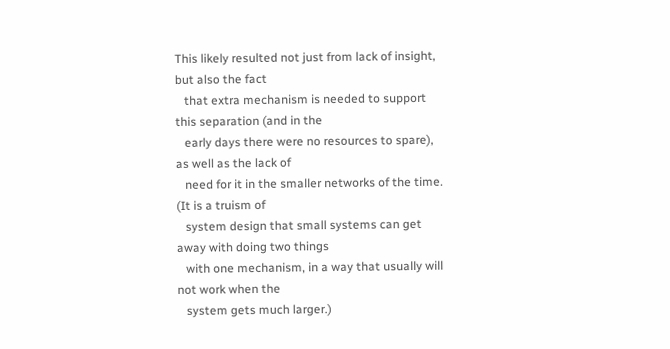This likely resulted not just from lack of insight, but also the fact
   that extra mechanism is needed to support this separation (and in the
   early days there were no resources to spare), as well as the lack of
   need for it in the smaller networks of the time.  (It is a truism of
   system design that small systems can get away with doing two things
   with one mechanism, in a way that usually will not work when the
   system gets much larger.)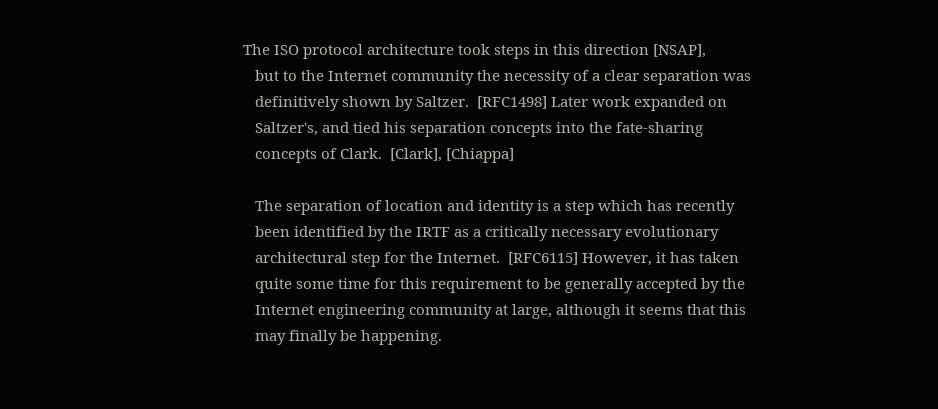The ISO protocol architecture took steps in this direction [NSAP],
   but to the Internet community the necessity of a clear separation was
   definitively shown by Saltzer.  [RFC1498] Later work expanded on
   Saltzer's, and tied his separation concepts into the fate-sharing
   concepts of Clark.  [Clark], [Chiappa]

   The separation of location and identity is a step which has recently
   been identified by the IRTF as a critically necessary evolutionary
   architectural step for the Internet.  [RFC6115] However, it has taken
   quite some time for this requirement to be generally accepted by the
   Internet engineering community at large, although it seems that this
   may finally be happening.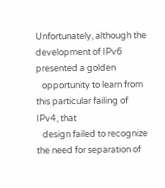Unfortunately, although the development of IPv6 presented a golden
   opportunity to learn from this particular failing of IPv4, that
   design failed to recognize the need for separation of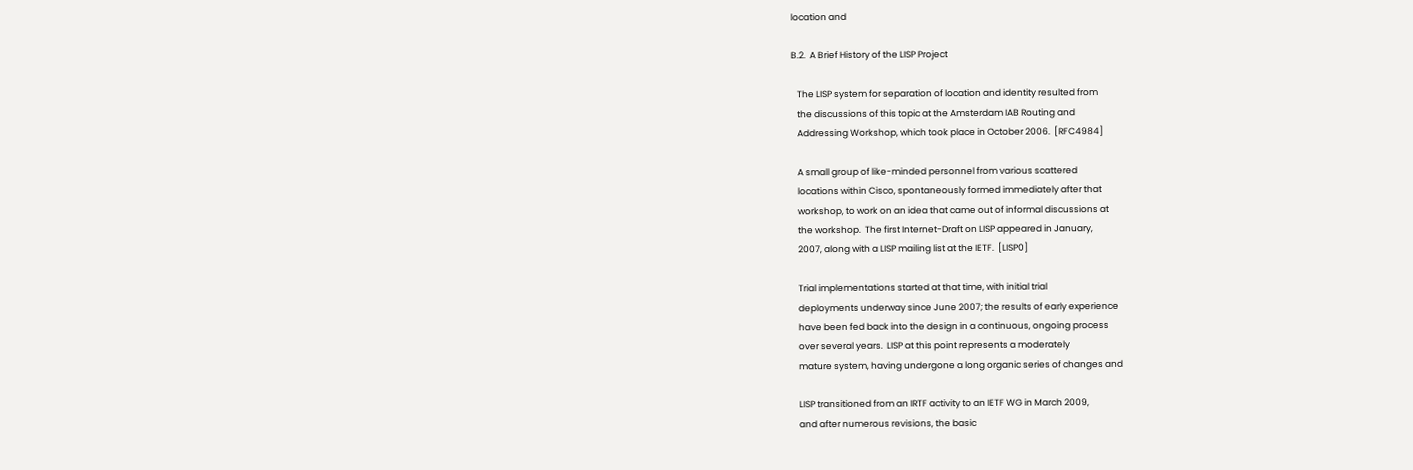location and

B.2.  A Brief History of the LISP Project

   The LISP system for separation of location and identity resulted from
   the discussions of this topic at the Amsterdam IAB Routing and
   Addressing Workshop, which took place in October 2006.  [RFC4984]

   A small group of like-minded personnel from various scattered
   locations within Cisco, spontaneously formed immediately after that
   workshop, to work on an idea that came out of informal discussions at
   the workshop.  The first Internet-Draft on LISP appeared in January,
   2007, along with a LISP mailing list at the IETF.  [LISP0]

   Trial implementations started at that time, with initial trial
   deployments underway since June 2007; the results of early experience
   have been fed back into the design in a continuous, ongoing process
   over several years.  LISP at this point represents a moderately
   mature system, having undergone a long organic series of changes and

   LISP transitioned from an IRTF activity to an IETF WG in March 2009,
   and after numerous revisions, the basic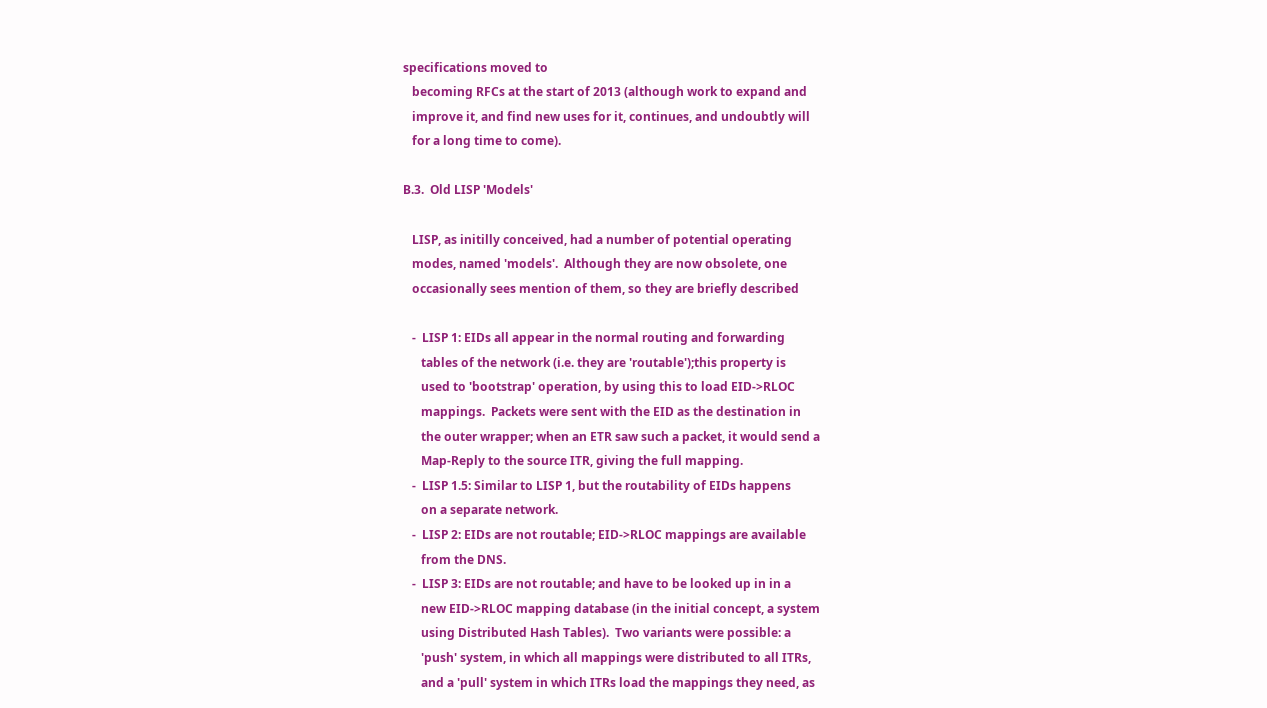specifications moved to
   becoming RFCs at the start of 2013 (although work to expand and
   improve it, and find new uses for it, continues, and undoubtly will
   for a long time to come).

B.3.  Old LISP 'Models'

   LISP, as initilly conceived, had a number of potential operating
   modes, named 'models'.  Although they are now obsolete, one
   occasionally sees mention of them, so they are briefly described

   -  LISP 1: EIDs all appear in the normal routing and forwarding
      tables of the network (i.e. they are 'routable');this property is
      used to 'bootstrap' operation, by using this to load EID->RLOC
      mappings.  Packets were sent with the EID as the destination in
      the outer wrapper; when an ETR saw such a packet, it would send a
      Map-Reply to the source ITR, giving the full mapping.
   -  LISP 1.5: Similar to LISP 1, but the routability of EIDs happens
      on a separate network.
   -  LISP 2: EIDs are not routable; EID->RLOC mappings are available
      from the DNS.
   -  LISP 3: EIDs are not routable; and have to be looked up in in a
      new EID->RLOC mapping database (in the initial concept, a system
      using Distributed Hash Tables).  Two variants were possible: a
      'push' system, in which all mappings were distributed to all ITRs,
      and a 'pull' system in which ITRs load the mappings they need, as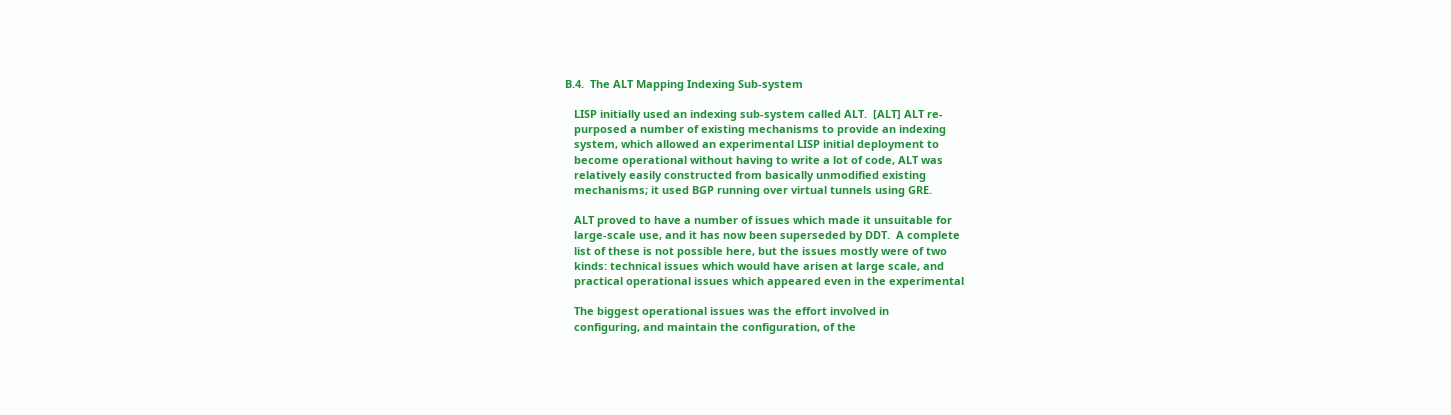B.4.  The ALT Mapping Indexing Sub-system

   LISP initially used an indexing sub-system called ALT.  [ALT] ALT re-
   purposed a number of existing mechanisms to provide an indexing
   system, which allowed an experimental LISP initial deployment to
   become operational without having to write a lot of code, ALT was
   relatively easily constructed from basically unmodified existing
   mechanisms; it used BGP running over virtual tunnels using GRE.

   ALT proved to have a number of issues which made it unsuitable for
   large-scale use, and it has now been superseded by DDT.  A complete
   list of these is not possible here, but the issues mostly were of two
   kinds: technical issues which would have arisen at large scale, and
   practical operational issues which appeared even in the experimental

   The biggest operational issues was the effort involved in
   configuring, and maintain the configuration, of the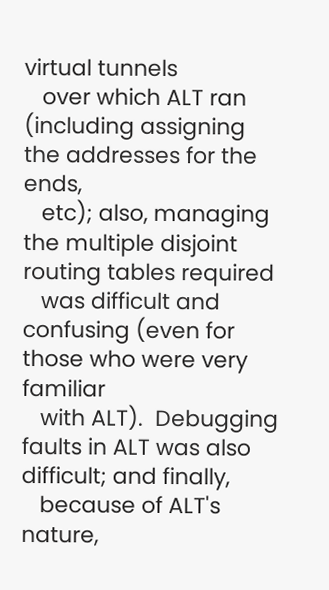virtual tunnels
   over which ALT ran (including assigning the addresses for the ends,
   etc); also, managing the multiple disjoint routing tables required
   was difficult and confusing (even for those who were very familiar
   with ALT).  Debugging faults in ALT was also difficult; and finally,
   because of ALT's nature,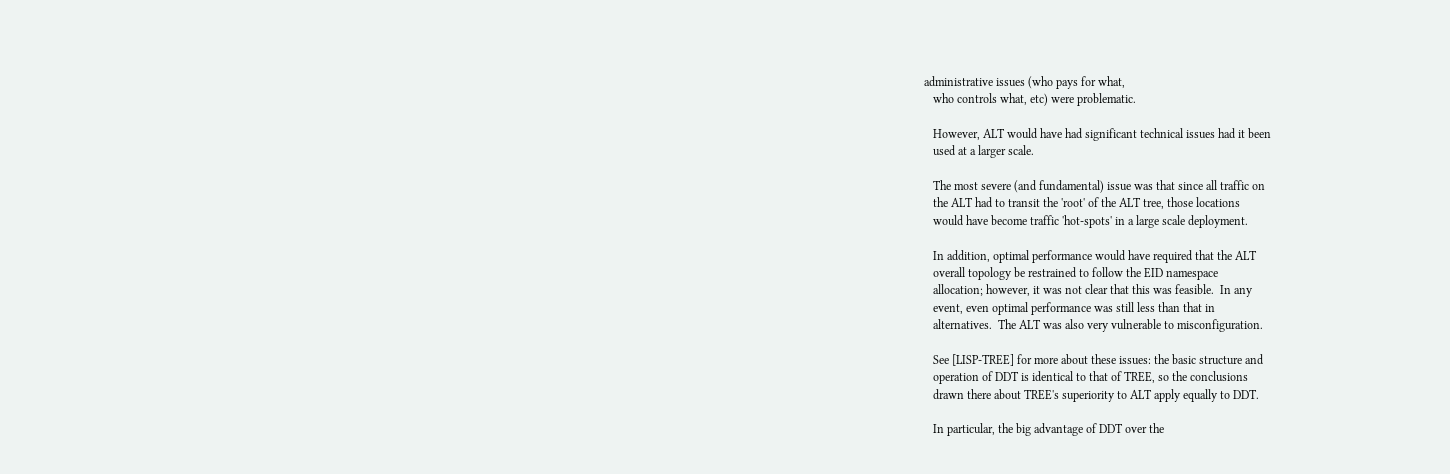administrative issues (who pays for what,
   who controls what, etc) were problematic.

   However, ALT would have had significant technical issues had it been
   used at a larger scale.

   The most severe (and fundamental) issue was that since all traffic on
   the ALT had to transit the 'root' of the ALT tree, those locations
   would have become traffic 'hot-spots' in a large scale deployment.

   In addition, optimal performance would have required that the ALT
   overall topology be restrained to follow the EID namespace
   allocation; however, it was not clear that this was feasible.  In any
   event, even optimal performance was still less than that in
   alternatives.  The ALT was also very vulnerable to misconfiguration.

   See [LISP-TREE] for more about these issues: the basic structure and
   operation of DDT is identical to that of TREE, so the conclusions
   drawn there about TREE's superiority to ALT apply equally to DDT.

   In particular, the big advantage of DDT over the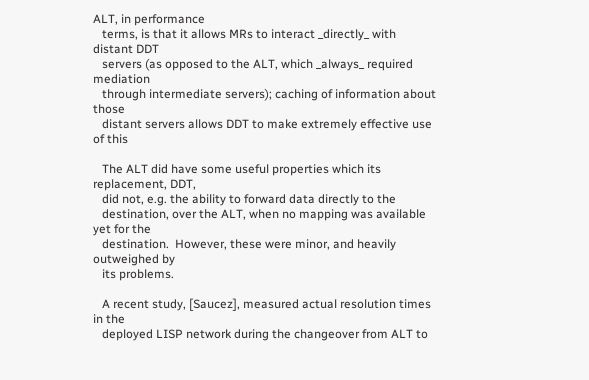ALT, in performance
   terms, is that it allows MRs to interact _directly_ with distant DDT
   servers (as opposed to the ALT, which _always_ required mediation
   through intermediate servers); caching of information about those
   distant servers allows DDT to make extremely effective use of this

   The ALT did have some useful properties which its replacement, DDT,
   did not, e.g. the ability to forward data directly to the
   destination, over the ALT, when no mapping was available yet for the
   destination.  However, these were minor, and heavily outweighed by
   its problems.

   A recent study, [Saucez], measured actual resolution times in the
   deployed LISP network during the changeover from ALT to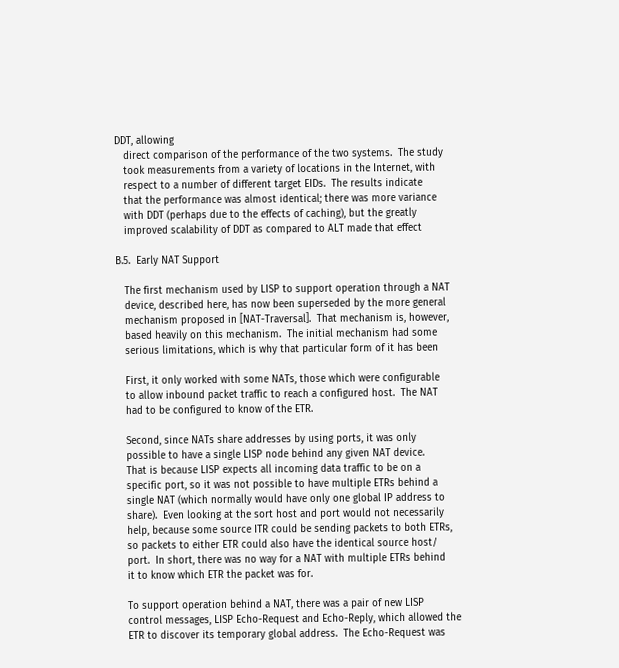DDT, allowing
   direct comparison of the performance of the two systems.  The study
   took measurements from a variety of locations in the Internet, with
   respect to a number of different target EIDs.  The results indicate
   that the performance was almost identical; there was more variance
   with DDT (perhaps due to the effects of caching), but the greatly
   improved scalability of DDT as compared to ALT made that effect

B.5.  Early NAT Support

   The first mechanism used by LISP to support operation through a NAT
   device, described here, has now been superseded by the more general
   mechanism proposed in [NAT-Traversal].  That mechanism is, however,
   based heavily on this mechanism.  The initial mechanism had some
   serious limitations, which is why that particular form of it has been

   First, it only worked with some NATs, those which were configurable
   to allow inbound packet traffic to reach a configured host.  The NAT
   had to be configured to know of the ETR.

   Second, since NATs share addresses by using ports, it was only
   possible to have a single LISP node behind any given NAT device.
   That is because LISP expects all incoming data traffic to be on a
   specific port, so it was not possible to have multiple ETRs behind a
   single NAT (which normally would have only one global IP address to
   share).  Even looking at the sort host and port would not necessarily
   help, because some source ITR could be sending packets to both ETRs,
   so packets to either ETR could also have the identical source host/
   port.  In short, there was no way for a NAT with multiple ETRs behind
   it to know which ETR the packet was for.

   To support operation behind a NAT, there was a pair of new LISP
   control messages, LISP Echo-Request and Echo-Reply, which allowed the
   ETR to discover its temporary global address.  The Echo-Request was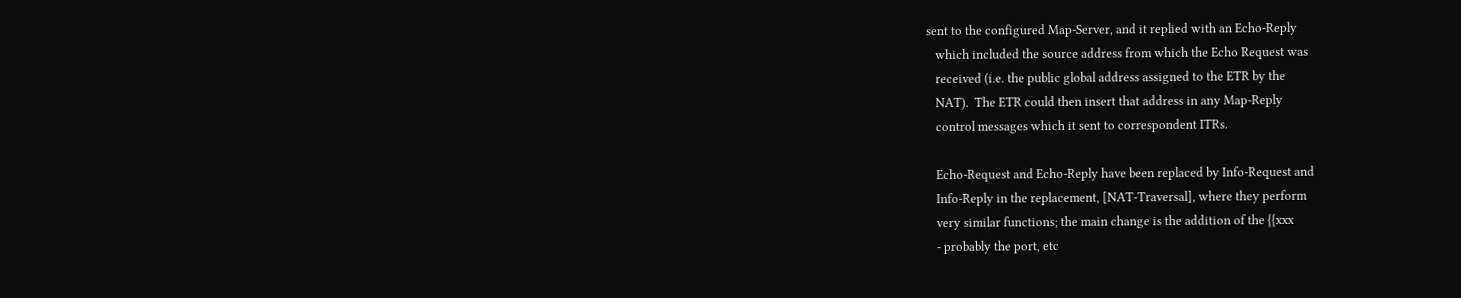sent to the configured Map-Server, and it replied with an Echo-Reply
   which included the source address from which the Echo Request was
   received (i.e. the public global address assigned to the ETR by the
   NAT).  The ETR could then insert that address in any Map-Reply
   control messages which it sent to correspondent ITRs.

   Echo-Request and Echo-Reply have been replaced by Info-Request and
   Info-Reply in the replacement, [NAT-Traversal], where they perform
   very similar functions; the main change is the addition of the {{xxx
   - probably the port, etc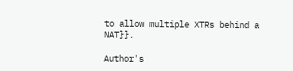to allow multiple XTRs behind a NAT}}.

Author's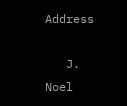Address

   J. Noel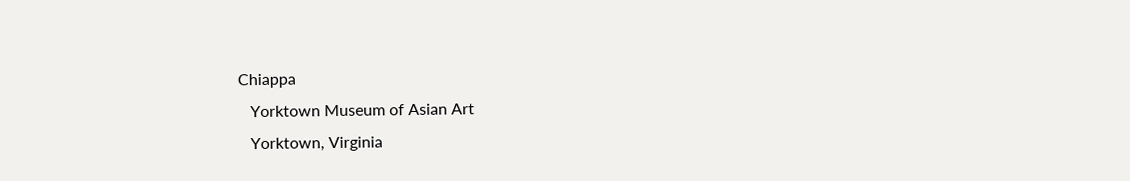Chiappa
   Yorktown Museum of Asian Art
   Yorktown, Virginia